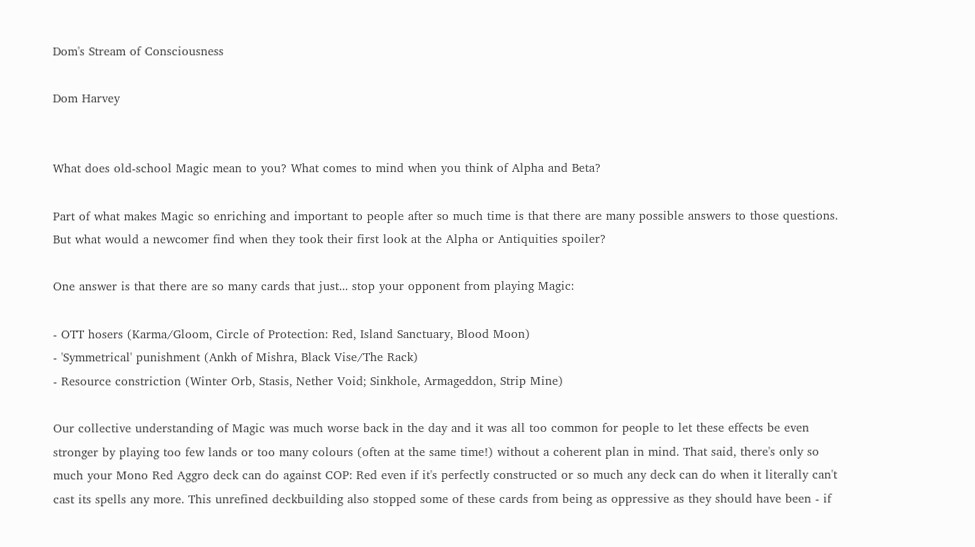Dom's Stream of Consciousness

Dom Harvey


What does old-school Magic mean to you? What comes to mind when you think of Alpha and Beta?

Part of what makes Magic so enriching and important to people after so much time is that there are many possible answers to those questions. But what would a newcomer find when they took their first look at the Alpha or Antiquities spoiler?

One answer is that there are so many cards that just... stop your opponent from playing Magic:

- OTT hosers (Karma/Gloom, Circle of Protection: Red, Island Sanctuary, Blood Moon)
- 'Symmetrical' punishment (Ankh of Mishra, Black Vise/The Rack)
- Resource constriction (Winter Orb, Stasis, Nether Void; Sinkhole, Armageddon, Strip Mine)

Our collective understanding of Magic was much worse back in the day and it was all too common for people to let these effects be even stronger by playing too few lands or too many colours (often at the same time!) without a coherent plan in mind. That said, there's only so much your Mono Red Aggro deck can do against COP: Red even if it's perfectly constructed or so much any deck can do when it literally can't cast its spells any more. This unrefined deckbuilding also stopped some of these cards from being as oppressive as they should have been - if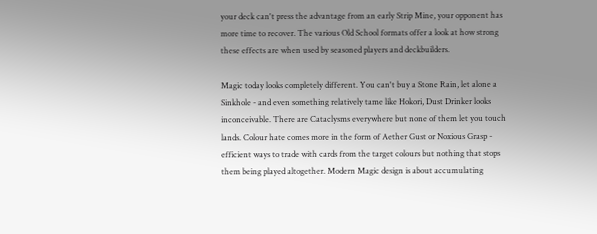your deck can't press the advantage from an early Strip Mine, your opponent has more time to recover. The various Old School formats offer a look at how strong these effects are when used by seasoned players and deckbuilders.

Magic today looks completely different. You can't buy a Stone Rain, let alone a Sinkhole - and even something relatively tame like Hokori, Dust Drinker looks inconceivable. There are Cataclysms everywhere but none of them let you touch lands. Colour hate comes more in the form of Aether Gust or Noxious Grasp - efficient ways to trade with cards from the target colours but nothing that stops them being played altogether. Modern Magic design is about accumulating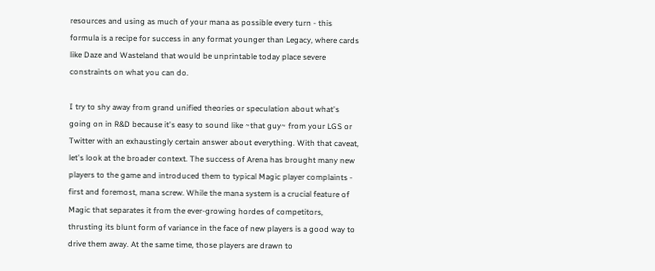resources and using as much of your mana as possible every turn - this formula is a recipe for success in any format younger than Legacy, where cards like Daze and Wasteland that would be unprintable today place severe constraints on what you can do.

I try to shy away from grand unified theories or speculation about what's going on in R&D because it's easy to sound like ~that guy~ from your LGS or Twitter with an exhaustingly certain answer about everything. With that caveat, let's look at the broader context. The success of Arena has brought many new players to the game and introduced them to typical Magic player complaints - first and foremost, mana screw. While the mana system is a crucial feature of Magic that separates it from the ever-growing hordes of competitors, thrusting its blunt form of variance in the face of new players is a good way to drive them away. At the same time, those players are drawn to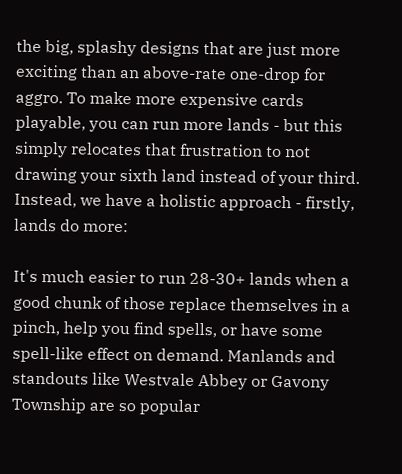the big, splashy designs that are just more exciting than an above-rate one-drop for aggro. To make more expensive cards playable, you can run more lands - but this simply relocates that frustration to not drawing your sixth land instead of your third. Instead, we have a holistic approach - firstly, lands do more:

It's much easier to run 28-30+ lands when a good chunk of those replace themselves in a pinch, help you find spells, or have some spell-like effect on demand. Manlands and standouts like Westvale Abbey or Gavony Township are so popular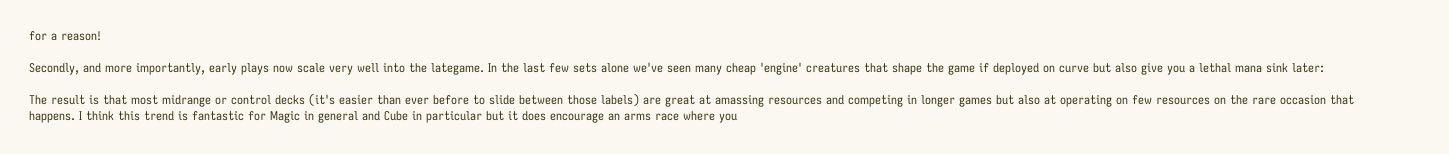for a reason!

Secondly, and more importantly, early plays now scale very well into the lategame. In the last few sets alone we've seen many cheap 'engine' creatures that shape the game if deployed on curve but also give you a lethal mana sink later:

The result is that most midrange or control decks (it's easier than ever before to slide between those labels) are great at amassing resources and competing in longer games but also at operating on few resources on the rare occasion that happens. I think this trend is fantastic for Magic in general and Cube in particular but it does encourage an arms race where you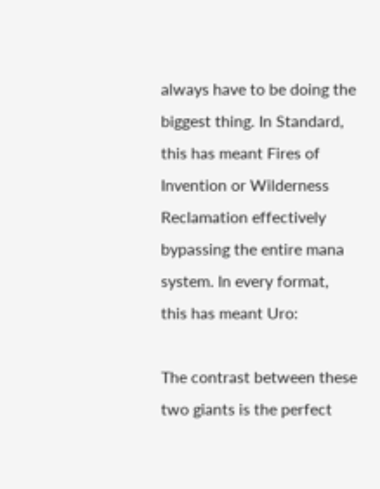always have to be doing the biggest thing. In Standard, this has meant Fires of Invention or Wilderness Reclamation effectively bypassing the entire mana system. In every format, this has meant Uro:

The contrast between these two giants is the perfect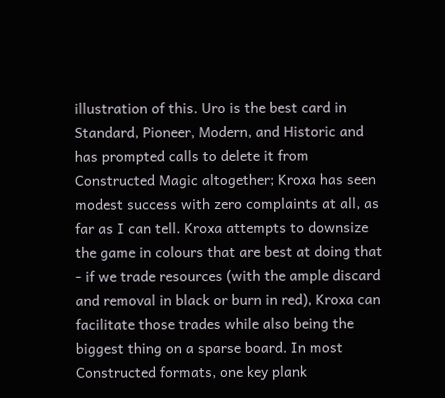illustration of this. Uro is the best card in Standard, Pioneer, Modern, and Historic and has prompted calls to delete it from Constructed Magic altogether; Kroxa has seen modest success with zero complaints at all, as far as I can tell. Kroxa attempts to downsize the game in colours that are best at doing that - if we trade resources (with the ample discard and removal in black or burn in red), Kroxa can facilitate those trades while also being the biggest thing on a sparse board. In most Constructed formats, one key plank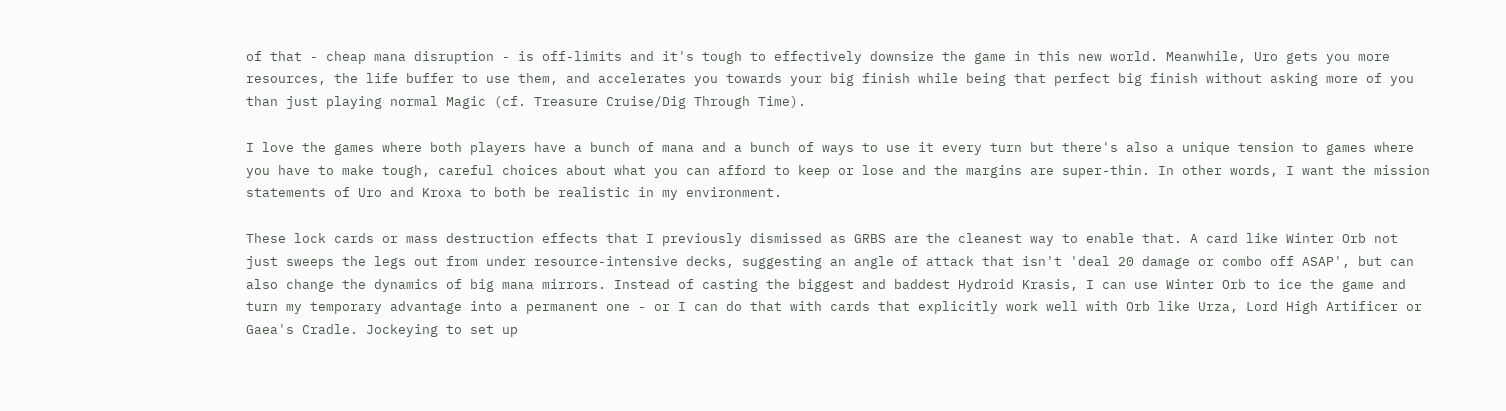of that - cheap mana disruption - is off-limits and it's tough to effectively downsize the game in this new world. Meanwhile, Uro gets you more resources, the life buffer to use them, and accelerates you towards your big finish while being that perfect big finish without asking more of you than just playing normal Magic (cf. Treasure Cruise/Dig Through Time).

I love the games where both players have a bunch of mana and a bunch of ways to use it every turn but there's also a unique tension to games where you have to make tough, careful choices about what you can afford to keep or lose and the margins are super-thin. In other words, I want the mission statements of Uro and Kroxa to both be realistic in my environment.

These lock cards or mass destruction effects that I previously dismissed as GRBS are the cleanest way to enable that. A card like Winter Orb not just sweeps the legs out from under resource-intensive decks, suggesting an angle of attack that isn't 'deal 20 damage or combo off ASAP', but can also change the dynamics of big mana mirrors. Instead of casting the biggest and baddest Hydroid Krasis, I can use Winter Orb to ice the game and turn my temporary advantage into a permanent one - or I can do that with cards that explicitly work well with Orb like Urza, Lord High Artificer or Gaea's Cradle. Jockeying to set up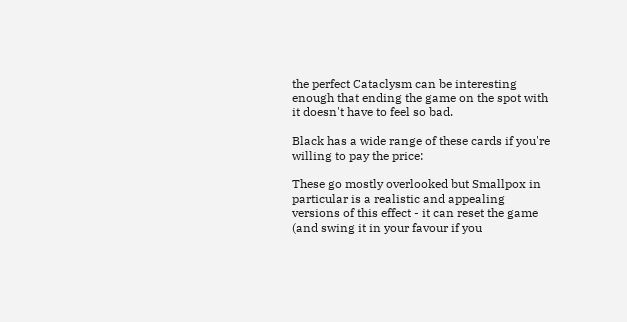the perfect Cataclysm can be interesting enough that ending the game on the spot with it doesn't have to feel so bad.

Black has a wide range of these cards if you're willing to pay the price:

These go mostly overlooked but Smallpox in particular is a realistic and appealing versions of this effect - it can reset the game (and swing it in your favour if you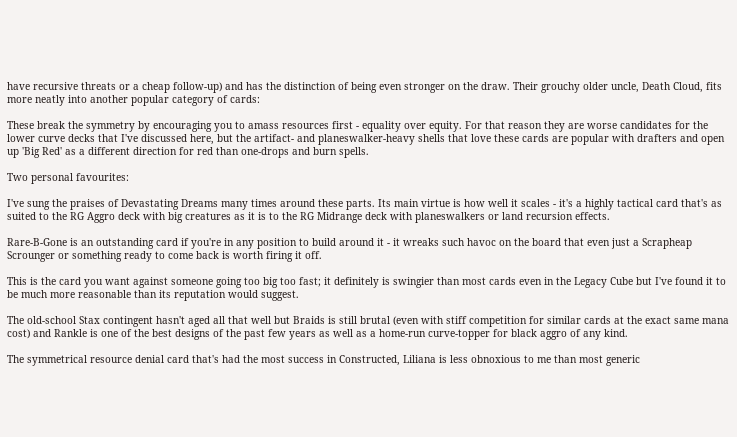have recursive threats or a cheap follow-up) and has the distinction of being even stronger on the draw. Their grouchy older uncle, Death Cloud, fits more neatly into another popular category of cards:

These break the symmetry by encouraging you to amass resources first - equality over equity. For that reason they are worse candidates for the lower curve decks that I've discussed here, but the artifact- and planeswalker-heavy shells that love these cards are popular with drafters and open up 'Big Red' as a different direction for red than one-drops and burn spells.

Two personal favourites:

I've sung the praises of Devastating Dreams many times around these parts. Its main virtue is how well it scales - it's a highly tactical card that's as suited to the RG Aggro deck with big creatures as it is to the RG Midrange deck with planeswalkers or land recursion effects.

Rare-B-Gone is an outstanding card if you're in any position to build around it - it wreaks such havoc on the board that even just a Scrapheap Scrounger or something ready to come back is worth firing it off.

This is the card you want against someone going too big too fast; it definitely is swingier than most cards even in the Legacy Cube but I've found it to be much more reasonable than its reputation would suggest.

The old-school Stax contingent hasn't aged all that well but Braids is still brutal (even with stiff competition for similar cards at the exact same mana cost) and Rankle is one of the best designs of the past few years as well as a home-run curve-topper for black aggro of any kind.

The symmetrical resource denial card that's had the most success in Constructed, Liliana is less obnoxious to me than most generic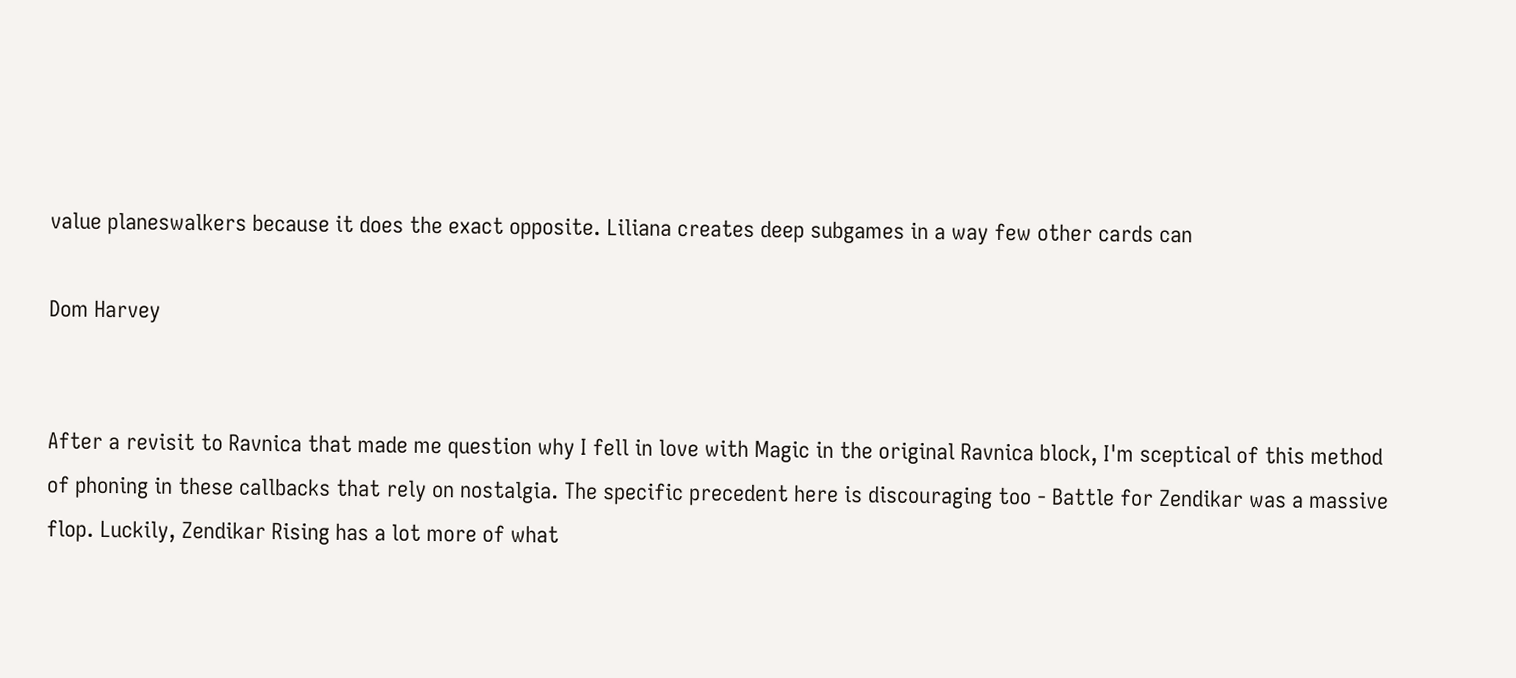value planeswalkers because it does the exact opposite. Liliana creates deep subgames in a way few other cards can

Dom Harvey


After a revisit to Ravnica that made me question why I fell in love with Magic in the original Ravnica block, I'm sceptical of this method of phoning in these callbacks that rely on nostalgia. The specific precedent here is discouraging too - Battle for Zendikar was a massive flop. Luckily, Zendikar Rising has a lot more of what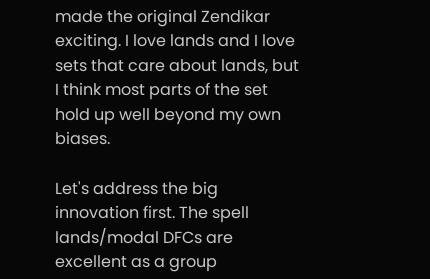made the original Zendikar exciting. I love lands and I love sets that care about lands, but I think most parts of the set hold up well beyond my own biases.

Let's address the big innovation first. The spell lands/modal DFCs are excellent as a group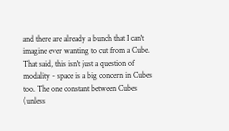and there are already a bunch that I can't imagine ever wanting to cut from a Cube. That said, this isn't just a question of modality - space is a big concern in Cubes too. The one constant between Cubes (unless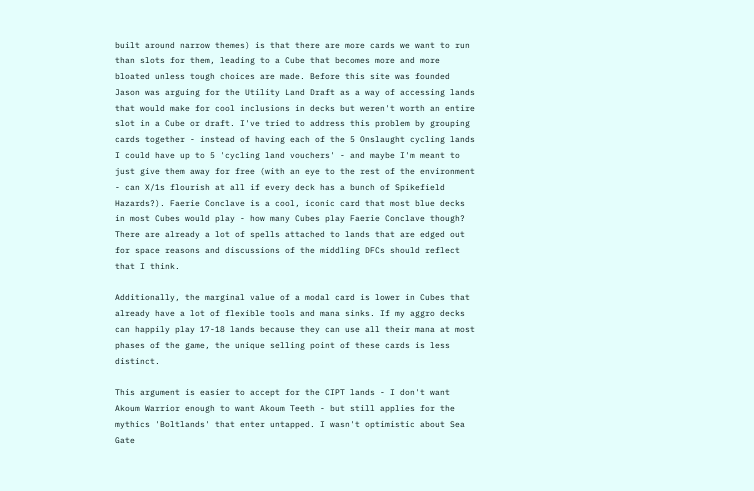built around narrow themes) is that there are more cards we want to run than slots for them, leading to a Cube that becomes more and more bloated unless tough choices are made. Before this site was founded Jason was arguing for the Utility Land Draft as a way of accessing lands that would make for cool inclusions in decks but weren't worth an entire slot in a Cube or draft. I've tried to address this problem by grouping cards together - instead of having each of the 5 Onslaught cycling lands I could have up to 5 'cycling land vouchers' - and maybe I'm meant to just give them away for free (with an eye to the rest of the environment - can X/1s flourish at all if every deck has a bunch of Spikefield Hazards?). Faerie Conclave is a cool, iconic card that most blue decks in most Cubes would play - how many Cubes play Faerie Conclave though? There are already a lot of spells attached to lands that are edged out for space reasons and discussions of the middling DFCs should reflect that I think.

Additionally, the marginal value of a modal card is lower in Cubes that already have a lot of flexible tools and mana sinks. If my aggro decks can happily play 17-18 lands because they can use all their mana at most phases of the game, the unique selling point of these cards is less distinct.

This argument is easier to accept for the CIPT lands - I don't want Akoum Warrior enough to want Akoum Teeth - but still applies for the mythics 'Boltlands' that enter untapped. I wasn't optimistic about Sea Gate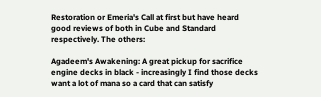Restoration or Emeria's Call at first but have heard good reviews of both in Cube and Standard respectively. The others:

Agadeem's Awakening: A great pickup for sacrifice engine decks in black - increasingly I find those decks want a lot of mana so a card that can satisfy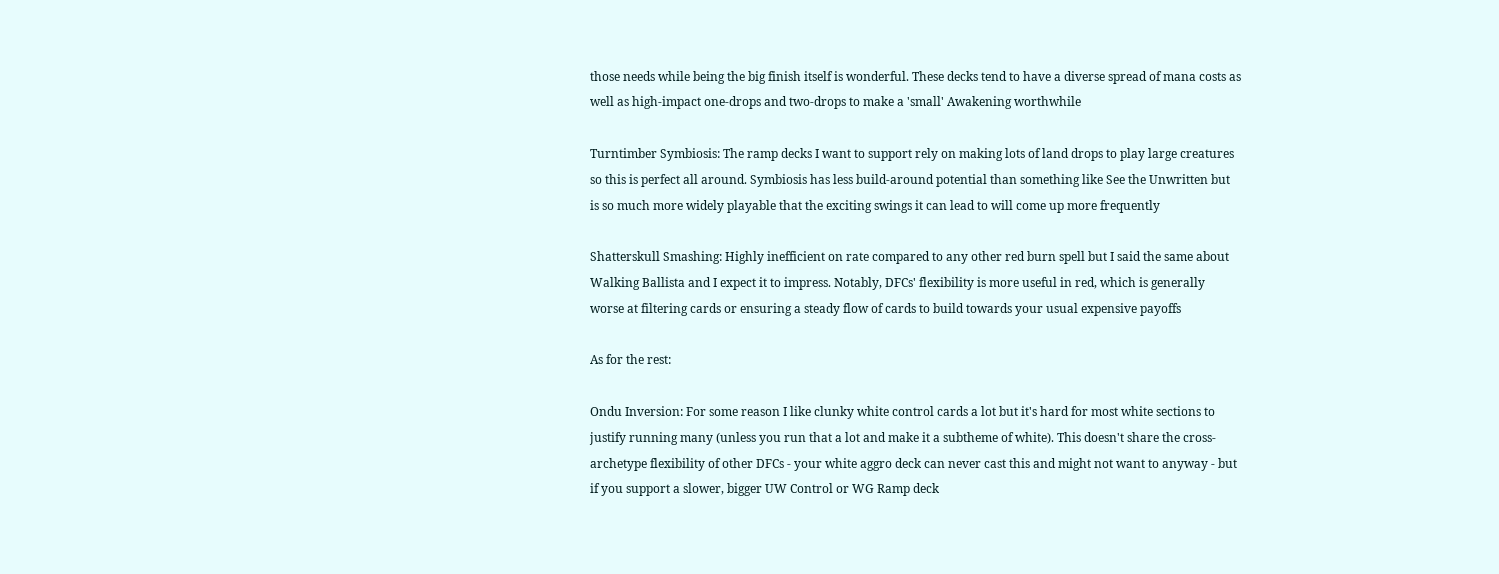those needs while being the big finish itself is wonderful. These decks tend to have a diverse spread of mana costs as well as high-impact one-drops and two-drops to make a 'small' Awakening worthwhile

Turntimber Symbiosis: The ramp decks I want to support rely on making lots of land drops to play large creatures so this is perfect all around. Symbiosis has less build-around potential than something like See the Unwritten but is so much more widely playable that the exciting swings it can lead to will come up more frequently

Shatterskull Smashing: Highly inefficient on rate compared to any other red burn spell but I said the same about Walking Ballista and I expect it to impress. Notably, DFCs' flexibility is more useful in red, which is generally worse at filtering cards or ensuring a steady flow of cards to build towards your usual expensive payoffs

As for the rest:

Ondu Inversion: For some reason I like clunky white control cards a lot but it's hard for most white sections to justify running many (unless you run that a lot and make it a subtheme of white). This doesn't share the cross-archetype flexibility of other DFCs - your white aggro deck can never cast this and might not want to anyway - but if you support a slower, bigger UW Control or WG Ramp deck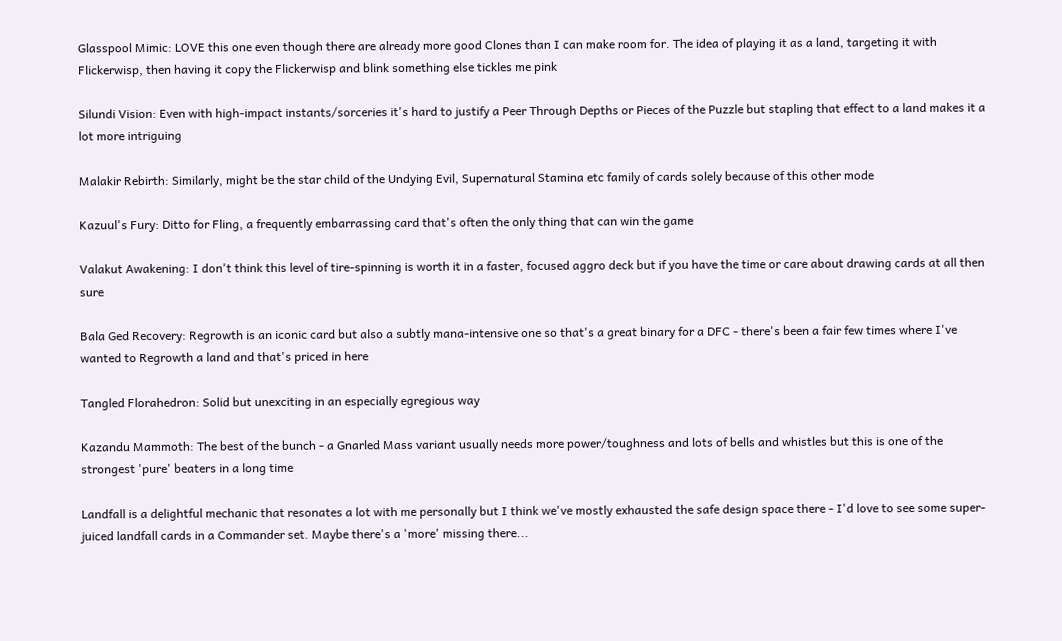Glasspool Mimic: LOVE this one even though there are already more good Clones than I can make room for. The idea of playing it as a land, targeting it with Flickerwisp, then having it copy the Flickerwisp and blink something else tickles me pink

Silundi Vision: Even with high-impact instants/sorceries it's hard to justify a Peer Through Depths or Pieces of the Puzzle but stapling that effect to a land makes it a lot more intriguing

Malakir Rebirth: Similarly, might be the star child of the Undying Evil, Supernatural Stamina etc family of cards solely because of this other mode

Kazuul's Fury: Ditto for Fling, a frequently embarrassing card that's often the only thing that can win the game

Valakut Awakening: I don't think this level of tire-spinning is worth it in a faster, focused aggro deck but if you have the time or care about drawing cards at all then sure

Bala Ged Recovery: Regrowth is an iconic card but also a subtly mana-intensive one so that's a great binary for a DFC - there's been a fair few times where I've wanted to Regrowth a land and that's priced in here

Tangled Florahedron: Solid but unexciting in an especially egregious way

Kazandu Mammoth: The best of the bunch - a Gnarled Mass variant usually needs more power/toughness and lots of bells and whistles but this is one of the strongest 'pure' beaters in a long time

Landfall is a delightful mechanic that resonates a lot with me personally but I think we've mostly exhausted the safe design space there - I'd love to see some super-juiced landfall cards in a Commander set. Maybe there's a 'more' missing there...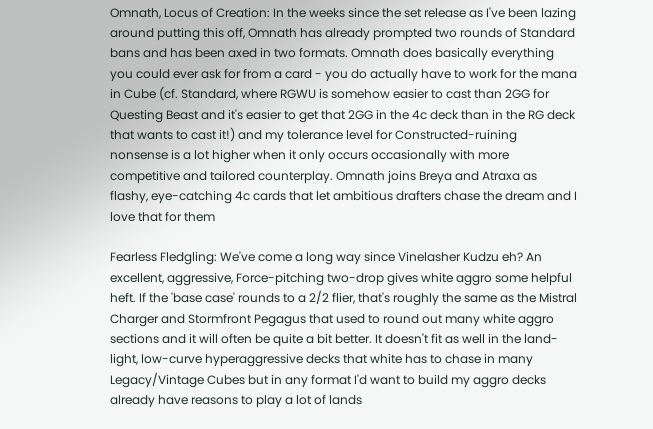Omnath, Locus of Creation: In the weeks since the set release as I've been lazing around putting this off, Omnath has already prompted two rounds of Standard bans and has been axed in two formats. Omnath does basically everything you could ever ask for from a card - you do actually have to work for the mana in Cube (cf. Standard, where RGWU is somehow easier to cast than 2GG for Questing Beast and it's easier to get that 2GG in the 4c deck than in the RG deck that wants to cast it!) and my tolerance level for Constructed-ruining nonsense is a lot higher when it only occurs occasionally with more competitive and tailored counterplay. Omnath joins Breya and Atraxa as flashy, eye-catching 4c cards that let ambitious drafters chase the dream and I love that for them

Fearless Fledgling: We've come a long way since Vinelasher Kudzu eh? An excellent, aggressive, Force-pitching two-drop gives white aggro some helpful heft. If the 'base case' rounds to a 2/2 flier, that's roughly the same as the Mistral Charger and Stormfront Pegagus that used to round out many white aggro sections and it will often be quite a bit better. It doesn't fit as well in the land-light, low-curve hyperaggressive decks that white has to chase in many Legacy/Vintage Cubes but in any format I'd want to build my aggro decks already have reasons to play a lot of lands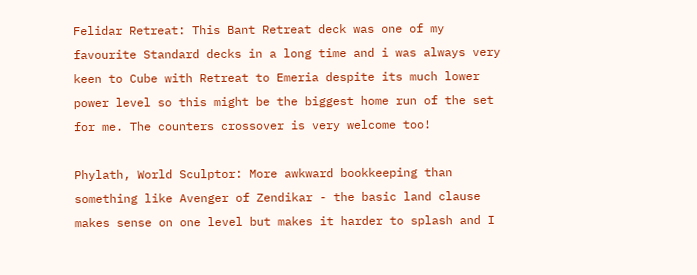Felidar Retreat: This Bant Retreat deck was one of my favourite Standard decks in a long time and i was always very keen to Cube with Retreat to Emeria despite its much lower power level so this might be the biggest home run of the set for me. The counters crossover is very welcome too!

Phylath, World Sculptor: More awkward bookkeeping than something like Avenger of Zendikar - the basic land clause makes sense on one level but makes it harder to splash and I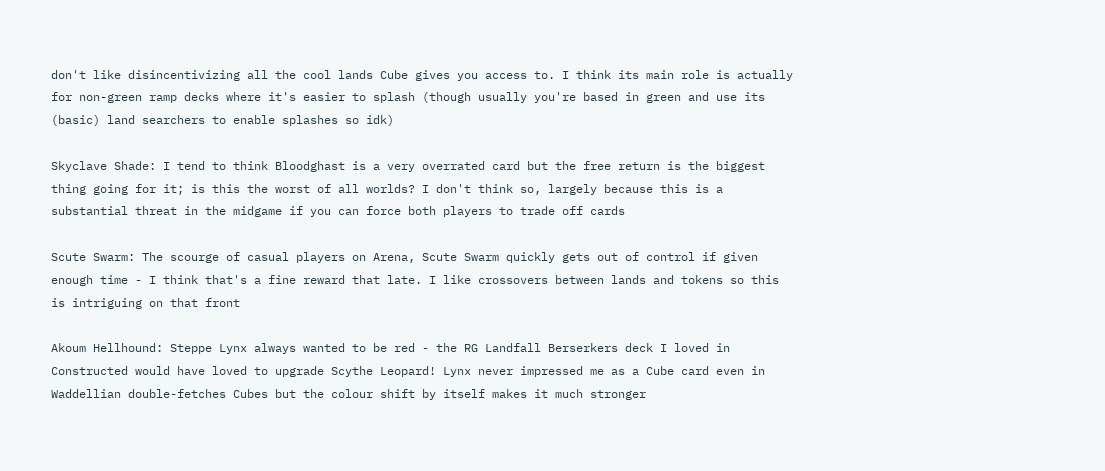don't like disincentivizing all the cool lands Cube gives you access to. I think its main role is actually for non-green ramp decks where it's easier to splash (though usually you're based in green and use its (basic) land searchers to enable splashes so idk)

Skyclave Shade: I tend to think Bloodghast is a very overrated card but the free return is the biggest thing going for it; is this the worst of all worlds? I don't think so, largely because this is a substantial threat in the midgame if you can force both players to trade off cards

Scute Swarm: The scourge of casual players on Arena, Scute Swarm quickly gets out of control if given enough time - I think that's a fine reward that late. I like crossovers between lands and tokens so this is intriguing on that front

Akoum Hellhound: Steppe Lynx always wanted to be red - the RG Landfall Berserkers deck I loved in Constructed would have loved to upgrade Scythe Leopard! Lynx never impressed me as a Cube card even in Waddellian double-fetches Cubes but the colour shift by itself makes it much stronger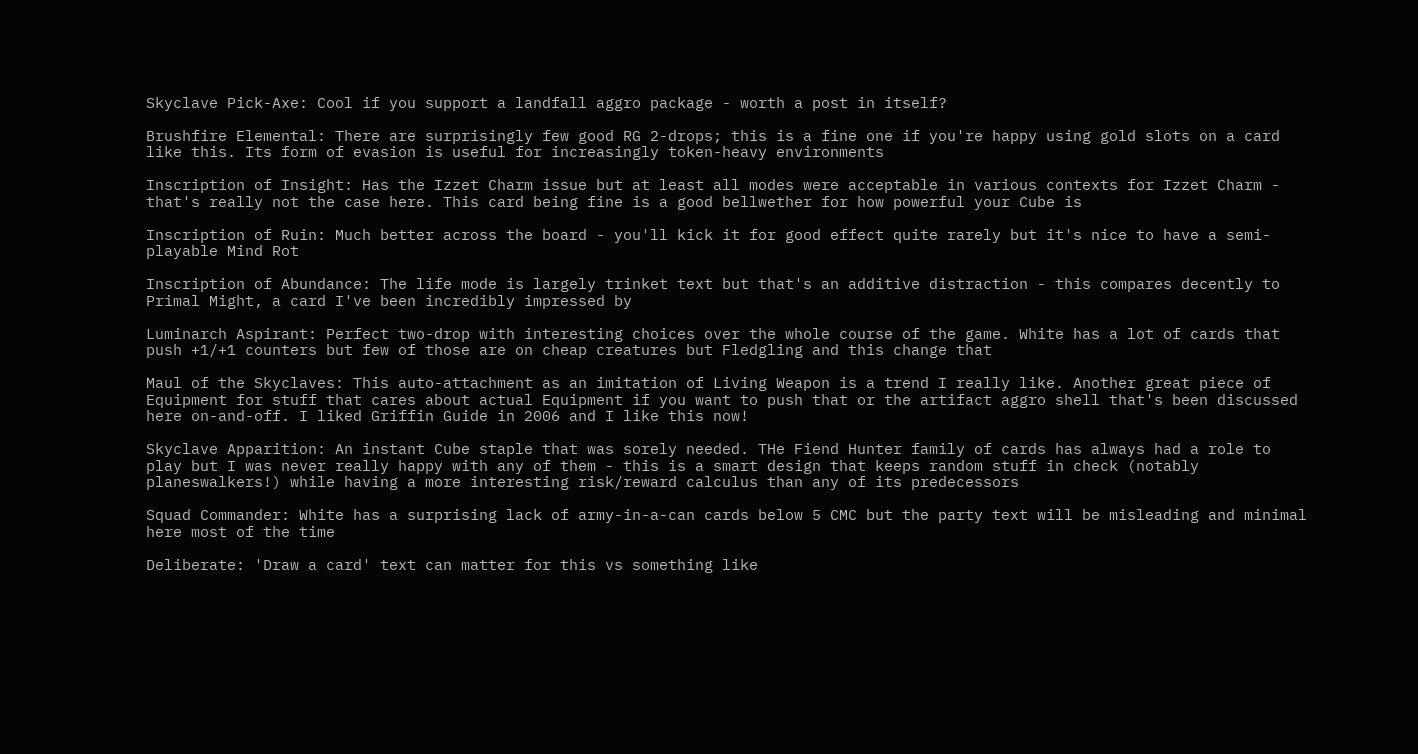Skyclave Pick-Axe: Cool if you support a landfall aggro package - worth a post in itself?

Brushfire Elemental: There are surprisingly few good RG 2-drops; this is a fine one if you're happy using gold slots on a card like this. Its form of evasion is useful for increasingly token-heavy environments

Inscription of Insight: Has the Izzet Charm issue but at least all modes were acceptable in various contexts for Izzet Charm - that's really not the case here. This card being fine is a good bellwether for how powerful your Cube is

Inscription of Ruin: Much better across the board - you'll kick it for good effect quite rarely but it's nice to have a semi-playable Mind Rot

Inscription of Abundance: The life mode is largely trinket text but that's an additive distraction - this compares decently to Primal Might, a card I've been incredibly impressed by

Luminarch Aspirant: Perfect two-drop with interesting choices over the whole course of the game. White has a lot of cards that push +1/+1 counters but few of those are on cheap creatures but Fledgling and this change that

Maul of the Skyclaves: This auto-attachment as an imitation of Living Weapon is a trend I really like. Another great piece of Equipment for stuff that cares about actual Equipment if you want to push that or the artifact aggro shell that's been discussed here on-and-off. I liked Griffin Guide in 2006 and I like this now!

Skyclave Apparition: An instant Cube staple that was sorely needed. THe Fiend Hunter family of cards has always had a role to play but I was never really happy with any of them - this is a smart design that keeps random stuff in check (notably planeswalkers!) while having a more interesting risk/reward calculus than any of its predecessors

Squad Commander: White has a surprising lack of army-in-a-can cards below 5 CMC but the party text will be misleading and minimal here most of the time

Deliberate: 'Draw a card' text can matter for this vs something like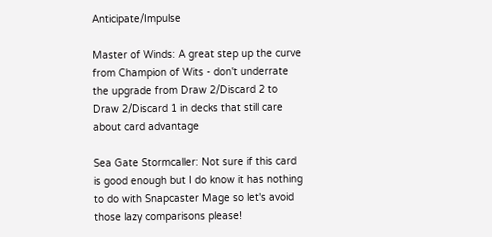Anticipate/Impulse

Master of Winds: A great step up the curve from Champion of Wits - don't underrate the upgrade from Draw 2/Discard 2 to Draw 2/Discard 1 in decks that still care about card advantage

Sea Gate Stormcaller: Not sure if this card is good enough but I do know it has nothing to do with Snapcaster Mage so let's avoid those lazy comparisons please!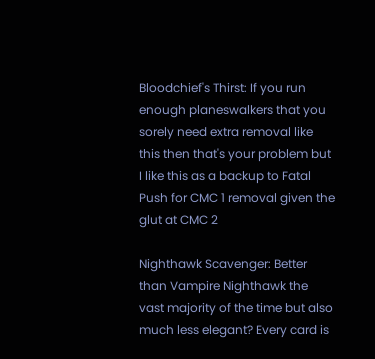Bloodchief's Thirst: If you run enough planeswalkers that you sorely need extra removal like this then that's your problem but I like this as a backup to Fatal Push for CMC 1 removal given the glut at CMC 2

Nighthawk Scavenger: Better than Vampire Nighthawk the vast majority of the time but also much less elegant? Every card is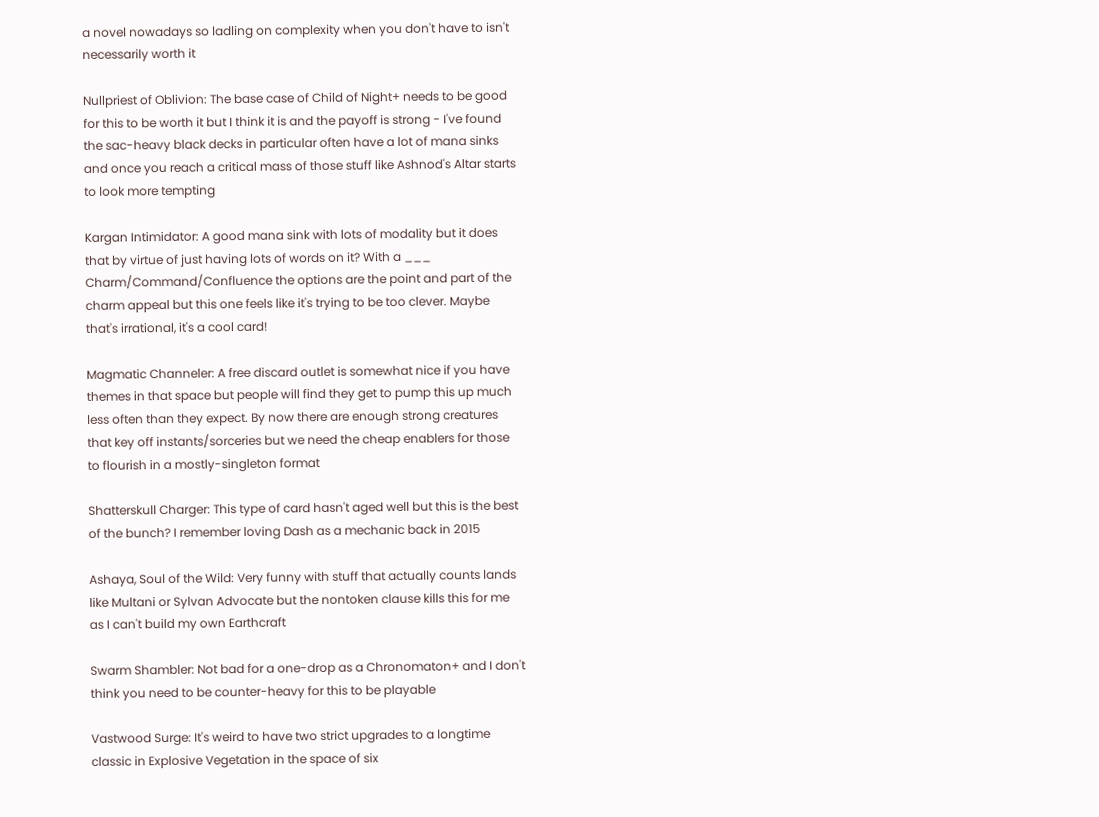a novel nowadays so ladling on complexity when you don't have to isn't necessarily worth it

Nullpriest of Oblivion: The base case of Child of Night+ needs to be good for this to be worth it but I think it is and the payoff is strong - I've found the sac-heavy black decks in particular often have a lot of mana sinks and once you reach a critical mass of those stuff like Ashnod's Altar starts to look more tempting

Kargan Intimidator: A good mana sink with lots of modality but it does that by virtue of just having lots of words on it? With a ___ Charm/Command/Confluence the options are the point and part of the charm appeal but this one feels like it's trying to be too clever. Maybe that's irrational, it's a cool card!

Magmatic Channeler: A free discard outlet is somewhat nice if you have themes in that space but people will find they get to pump this up much less often than they expect. By now there are enough strong creatures that key off instants/sorceries but we need the cheap enablers for those to flourish in a mostly-singleton format

Shatterskull Charger: This type of card hasn't aged well but this is the best of the bunch? I remember loving Dash as a mechanic back in 2015

Ashaya, Soul of the Wild: Very funny with stuff that actually counts lands like Multani or Sylvan Advocate but the nontoken clause kills this for me as I can't build my own Earthcraft

Swarm Shambler: Not bad for a one-drop as a Chronomaton+ and I don't think you need to be counter-heavy for this to be playable

Vastwood Surge: It's weird to have two strict upgrades to a longtime classic in Explosive Vegetation in the space of six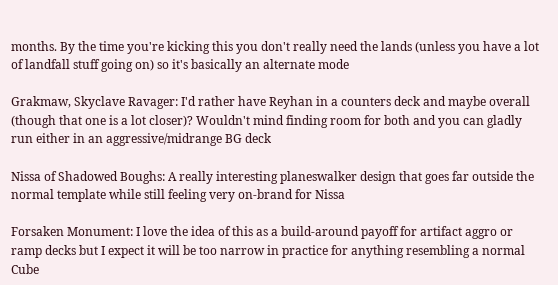months. By the time you're kicking this you don't really need the lands (unless you have a lot of landfall stuff going on) so it's basically an alternate mode

Grakmaw, Skyclave Ravager: I'd rather have Reyhan in a counters deck and maybe overall (though that one is a lot closer)? Wouldn't mind finding room for both and you can gladly run either in an aggressive/midrange BG deck

Nissa of Shadowed Boughs: A really interesting planeswalker design that goes far outside the normal template while still feeling very on-brand for Nissa

Forsaken Monument: I love the idea of this as a build-around payoff for artifact aggro or ramp decks but I expect it will be too narrow in practice for anything resembling a normal Cube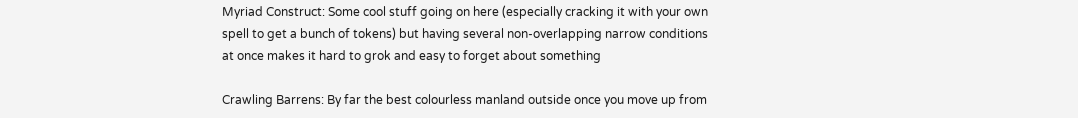Myriad Construct: Some cool stuff going on here (especially cracking it with your own spell to get a bunch of tokens) but having several non-overlapping narrow conditions at once makes it hard to grok and easy to forget about something

Crawling Barrens: By far the best colourless manland outside once you move up from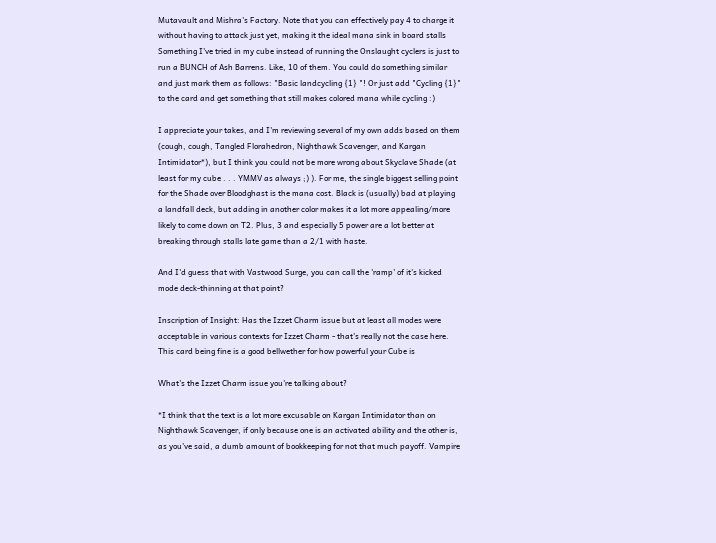Mutavault and Mishra's Factory. Note that you can effectively pay 4 to charge it without having to attack just yet, making it the ideal mana sink in board stalls
Something I've tried in my cube instead of running the Onslaught cyclers is just to run a BUNCH of Ash Barrens. Like, 10 of them. You could do something similar and just mark them as follows: "Basic landcycling {1} "! Or just add "Cycling {1}" to the card and get something that still makes colored mana while cycling :)

I appreciate your takes, and I'm reviewing several of my own adds based on them (cough, cough, Tangled Florahedron, Nighthawk Scavenger, and Kargan Intimidator*), but I think you could not be more wrong about Skyclave Shade (at least for my cube . . . YMMV as always ;) ). For me, the single biggest selling point for the Shade over Bloodghast is the mana cost. Black is (usually) bad at playing a landfall deck, but adding in another color makes it a lot more appealing/more likely to come down on T2. Plus, 3 and especially 5 power are a lot better at breaking through stalls late game than a 2/1 with haste.

And I'd guess that with Vastwood Surge, you can call the 'ramp' of it's kicked mode deck-thinning at that point?

Inscription of Insight: Has the Izzet Charm issue but at least all modes were acceptable in various contexts for Izzet Charm - that's really not the case here. This card being fine is a good bellwether for how powerful your Cube is

What's the Izzet Charm issue you're talking about?

*I think that the text is a lot more excusable on Kargan Intimidator than on Nighthawk Scavenger, if only because one is an activated ability and the other is, as you've said, a dumb amount of bookkeeping for not that much payoff. Vampire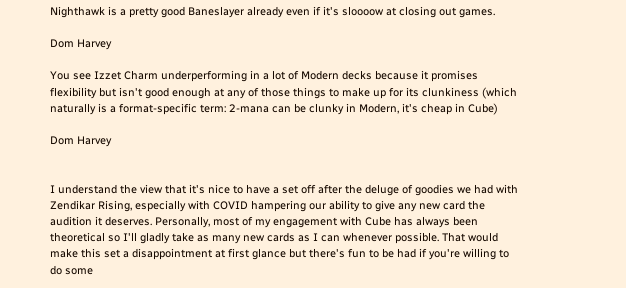Nighthawk is a pretty good Baneslayer already even if it's sloooow at closing out games.

Dom Harvey

You see Izzet Charm underperforming in a lot of Modern decks because it promises flexibility but isn't good enough at any of those things to make up for its clunkiness (which naturally is a format-specific term: 2-mana can be clunky in Modern, it's cheap in Cube)

Dom Harvey


I understand the view that it's nice to have a set off after the deluge of goodies we had with Zendikar Rising, especially with COVID hampering our ability to give any new card the audition it deserves. Personally, most of my engagement with Cube has always been theoretical so I'll gladly take as many new cards as I can whenever possible. That would make this set a disappointment at first glance but there's fun to be had if you're willing to do some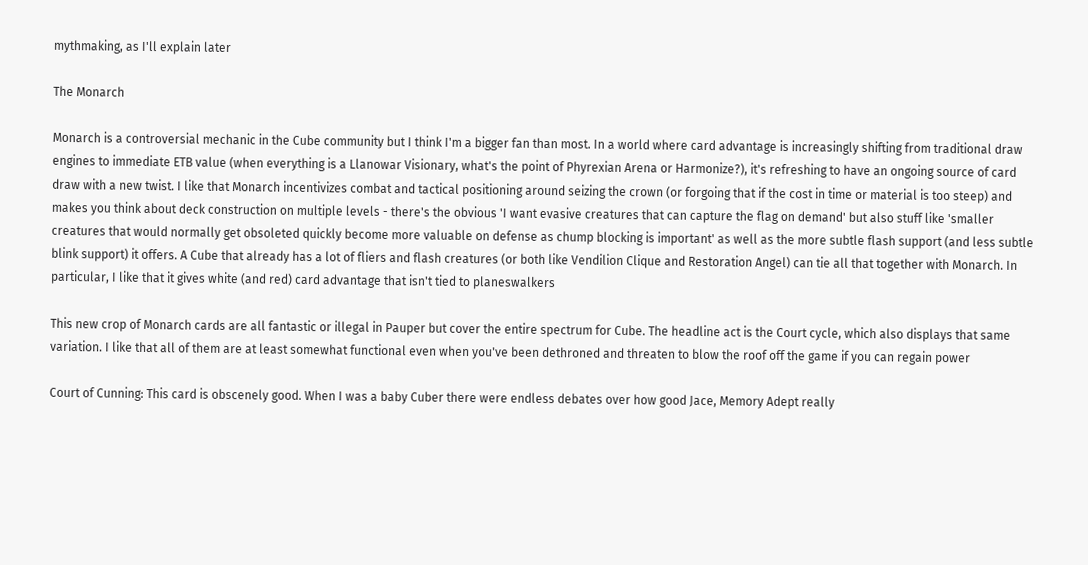mythmaking, as I'll explain later

The Monarch

Monarch is a controversial mechanic in the Cube community but I think I'm a bigger fan than most. In a world where card advantage is increasingly shifting from traditional draw engines to immediate ETB value (when everything is a Llanowar Visionary, what's the point of Phyrexian Arena or Harmonize?), it's refreshing to have an ongoing source of card draw with a new twist. I like that Monarch incentivizes combat and tactical positioning around seizing the crown (or forgoing that if the cost in time or material is too steep) and makes you think about deck construction on multiple levels - there's the obvious 'I want evasive creatures that can capture the flag on demand' but also stuff like 'smaller creatures that would normally get obsoleted quickly become more valuable on defense as chump blocking is important' as well as the more subtle flash support (and less subtle blink support) it offers. A Cube that already has a lot of fliers and flash creatures (or both like Vendilion Clique and Restoration Angel) can tie all that together with Monarch. In particular, I like that it gives white (and red) card advantage that isn't tied to planeswalkers

This new crop of Monarch cards are all fantastic or illegal in Pauper but cover the entire spectrum for Cube. The headline act is the Court cycle, which also displays that same variation. I like that all of them are at least somewhat functional even when you've been dethroned and threaten to blow the roof off the game if you can regain power

Court of Cunning: This card is obscenely good. When I was a baby Cuber there were endless debates over how good Jace, Memory Adept really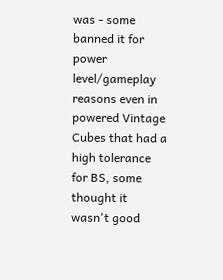was - some banned it for power level/gameplay reasons even in powered Vintage Cubes that had a high tolerance for BS, some thought it wasn't good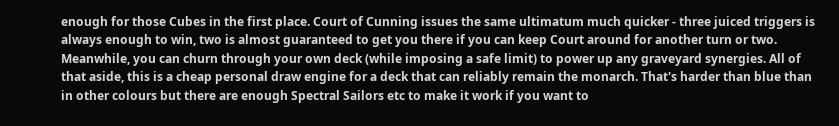enough for those Cubes in the first place. Court of Cunning issues the same ultimatum much quicker - three juiced triggers is always enough to win, two is almost guaranteed to get you there if you can keep Court around for another turn or two. Meanwhile, you can churn through your own deck (while imposing a safe limit) to power up any graveyard synergies. All of that aside, this is a cheap personal draw engine for a deck that can reliably remain the monarch. That's harder than blue than in other colours but there are enough Spectral Sailors etc to make it work if you want to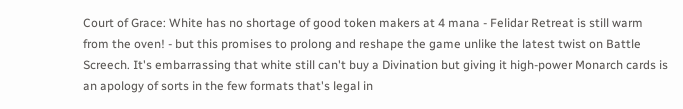Court of Grace: White has no shortage of good token makers at 4 mana - Felidar Retreat is still warm from the oven! - but this promises to prolong and reshape the game unlike the latest twist on Battle Screech. It's embarrassing that white still can't buy a Divination but giving it high-power Monarch cards is an apology of sorts in the few formats that's legal in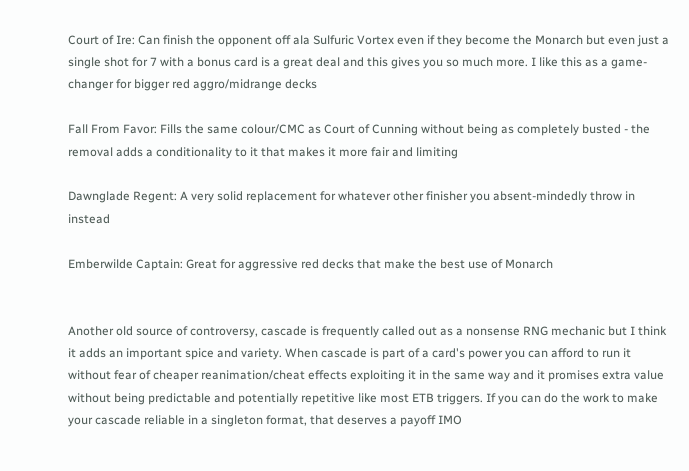Court of Ire: Can finish the opponent off ala Sulfuric Vortex even if they become the Monarch but even just a single shot for 7 with a bonus card is a great deal and this gives you so much more. I like this as a game-changer for bigger red aggro/midrange decks

Fall From Favor: Fills the same colour/CMC as Court of Cunning without being as completely busted - the removal adds a conditionality to it that makes it more fair and limiting

Dawnglade Regent: A very solid replacement for whatever other finisher you absent-mindedly throw in instead

Emberwilde Captain: Great for aggressive red decks that make the best use of Monarch


Another old source of controversy, cascade is frequently called out as a nonsense RNG mechanic but I think it adds an important spice and variety. When cascade is part of a card's power you can afford to run it without fear of cheaper reanimation/cheat effects exploiting it in the same way and it promises extra value without being predictable and potentially repetitive like most ETB triggers. If you can do the work to make your cascade reliable in a singleton format, that deserves a payoff IMO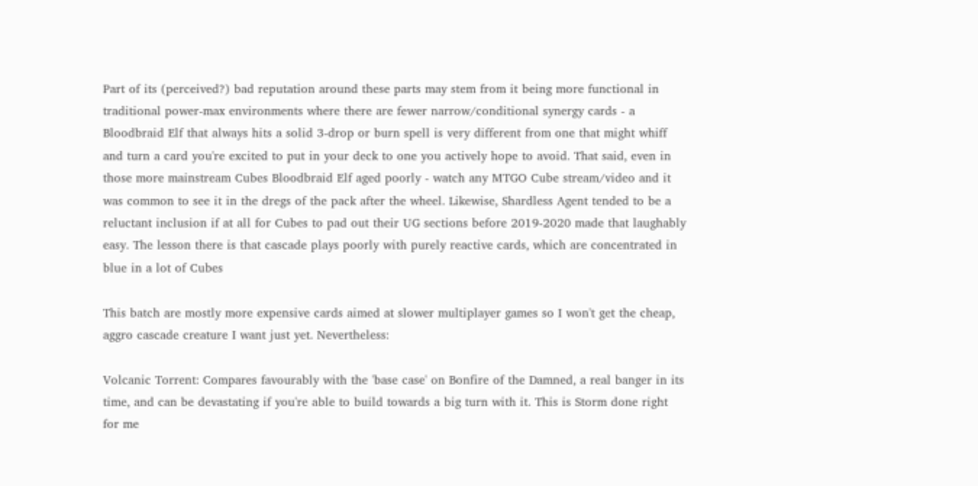Part of its (perceived?) bad reputation around these parts may stem from it being more functional in traditional power-max environments where there are fewer narrow/conditional synergy cards - a Bloodbraid Elf that always hits a solid 3-drop or burn spell is very different from one that might whiff and turn a card you're excited to put in your deck to one you actively hope to avoid. That said, even in those more mainstream Cubes Bloodbraid Elf aged poorly - watch any MTGO Cube stream/video and it was common to see it in the dregs of the pack after the wheel. Likewise, Shardless Agent tended to be a reluctant inclusion if at all for Cubes to pad out their UG sections before 2019-2020 made that laughably easy. The lesson there is that cascade plays poorly with purely reactive cards, which are concentrated in blue in a lot of Cubes

This batch are mostly more expensive cards aimed at slower multiplayer games so I won't get the cheap, aggro cascade creature I want just yet. Nevertheless:

Volcanic Torrent: Compares favourably with the 'base case' on Bonfire of the Damned, a real banger in its time, and can be devastating if you're able to build towards a big turn with it. This is Storm done right for me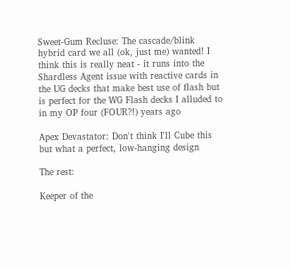Sweet-Gum Recluse: The cascade/blink hybrid card we all (ok, just me) wanted! I think this is really neat - it runs into the Shardless Agent issue with reactive cards in the UG decks that make best use of flash but is perfect for the WG Flash decks I alluded to in my OP four (FOUR?!) years ago

Apex Devastator: Don't think I'll Cube this but what a perfect, low-hanging design

The rest:

Keeper of the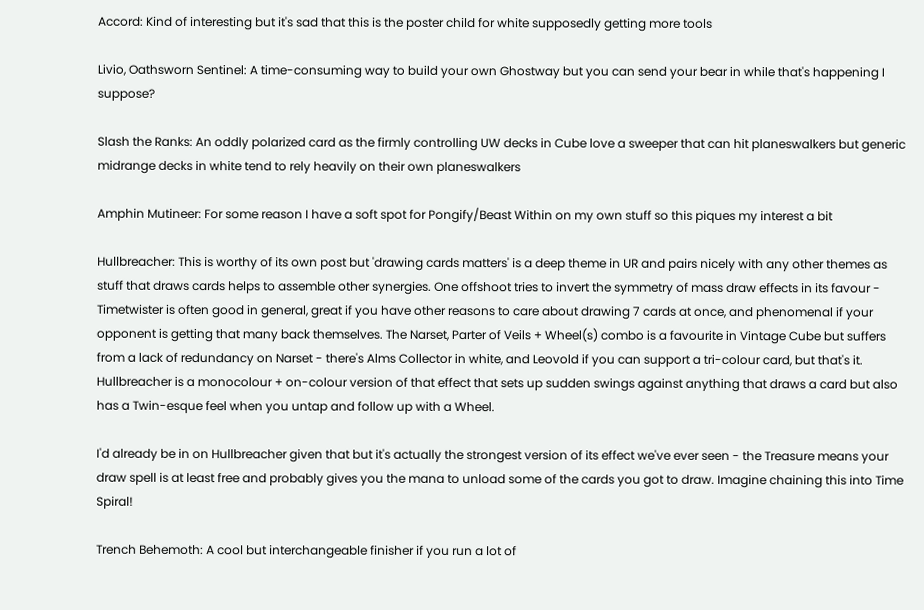Accord: Kind of interesting but it's sad that this is the poster child for white supposedly getting more tools

Livio, Oathsworn Sentinel: A time-consuming way to build your own Ghostway but you can send your bear in while that's happening I suppose?

Slash the Ranks: An oddly polarized card as the firmly controlling UW decks in Cube love a sweeper that can hit planeswalkers but generic midrange decks in white tend to rely heavily on their own planeswalkers

Amphin Mutineer: For some reason I have a soft spot for Pongify/Beast Within on my own stuff so this piques my interest a bit

Hullbreacher: This is worthy of its own post but 'drawing cards matters' is a deep theme in UR and pairs nicely with any other themes as stuff that draws cards helps to assemble other synergies. One offshoot tries to invert the symmetry of mass draw effects in its favour - Timetwister is often good in general, great if you have other reasons to care about drawing 7 cards at once, and phenomenal if your opponent is getting that many back themselves. The Narset, Parter of Veils + Wheel(s) combo is a favourite in Vintage Cube but suffers from a lack of redundancy on Narset - there's Alms Collector in white, and Leovold if you can support a tri-colour card, but that's it. Hullbreacher is a monocolour + on-colour version of that effect that sets up sudden swings against anything that draws a card but also has a Twin-esque feel when you untap and follow up with a Wheel.

I'd already be in on Hullbreacher given that but it's actually the strongest version of its effect we've ever seen - the Treasure means your draw spell is at least free and probably gives you the mana to unload some of the cards you got to draw. Imagine chaining this into Time Spiral!

Trench Behemoth: A cool but interchangeable finisher if you run a lot of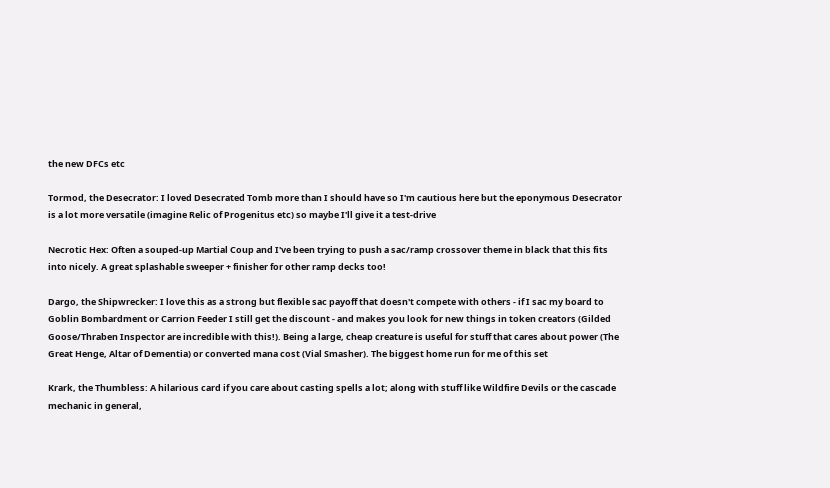the new DFCs etc

Tormod, the Desecrator: I loved Desecrated Tomb more than I should have so I'm cautious here but the eponymous Desecrator is a lot more versatile (imagine Relic of Progenitus etc) so maybe I'll give it a test-drive

Necrotic Hex: Often a souped-up Martial Coup and I've been trying to push a sac/ramp crossover theme in black that this fits into nicely. A great splashable sweeper + finisher for other ramp decks too!

Dargo, the Shipwrecker: I love this as a strong but flexible sac payoff that doesn't compete with others - if I sac my board to Goblin Bombardment or Carrion Feeder I still get the discount - and makes you look for new things in token creators (Gilded Goose/Thraben Inspector are incredible with this!). Being a large, cheap creature is useful for stuff that cares about power (The Great Henge, Altar of Dementia) or converted mana cost (Vial Smasher). The biggest home run for me of this set

Krark, the Thumbless: A hilarious card if you care about casting spells a lot; along with stuff like Wildfire Devils or the cascade mechanic in general,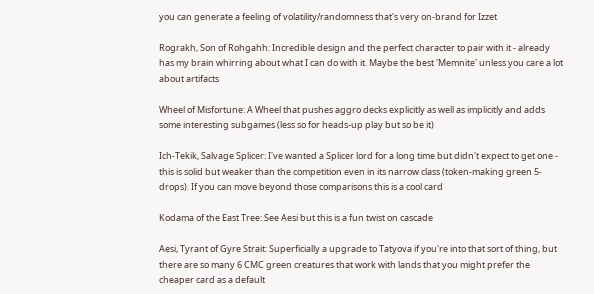you can generate a feeling of volatility/randomness that's very on-brand for Izzet

Rograkh, Son of Rohgahh: Incredible design and the perfect character to pair with it - already has my brain whirring about what I can do with it. Maybe the best 'Memnite' unless you care a lot about artifacts

Wheel of Misfortune: A Wheel that pushes aggro decks explicitly as well as implicitly and adds some interesting subgames (less so for heads-up play but so be it)

Ich-Tekik, Salvage Splicer: I've wanted a Splicer lord for a long time but didn't expect to get one - this is solid but weaker than the competition even in its narrow class (token-making green 5-drops). If you can move beyond those comparisons this is a cool card

Kodama of the East Tree: See Aesi but this is a fun twist on cascade

Aesi, Tyrant of Gyre Strait: Superficially a upgrade to Tatyova if you're into that sort of thing, but there are so many 6 CMC green creatures that work with lands that you might prefer the cheaper card as a default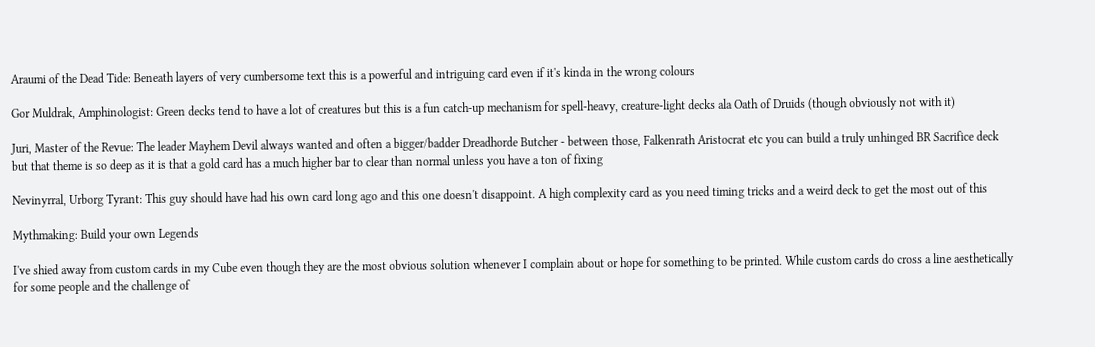Araumi of the Dead Tide: Beneath layers of very cumbersome text this is a powerful and intriguing card even if it's kinda in the wrong colours

Gor Muldrak, Amphinologist: Green decks tend to have a lot of creatures but this is a fun catch-up mechanism for spell-heavy, creature-light decks ala Oath of Druids (though obviously not with it)

Juri, Master of the Revue: The leader Mayhem Devil always wanted and often a bigger/badder Dreadhorde Butcher - between those, Falkenrath Aristocrat etc you can build a truly unhinged BR Sacrifice deck but that theme is so deep as it is that a gold card has a much higher bar to clear than normal unless you have a ton of fixing

Nevinyrral, Urborg Tyrant: This guy should have had his own card long ago and this one doesn't disappoint. A high complexity card as you need timing tricks and a weird deck to get the most out of this

Mythmaking: Build your own Legends

I've shied away from custom cards in my Cube even though they are the most obvious solution whenever I complain about or hope for something to be printed. While custom cards do cross a line aesthetically for some people and the challenge of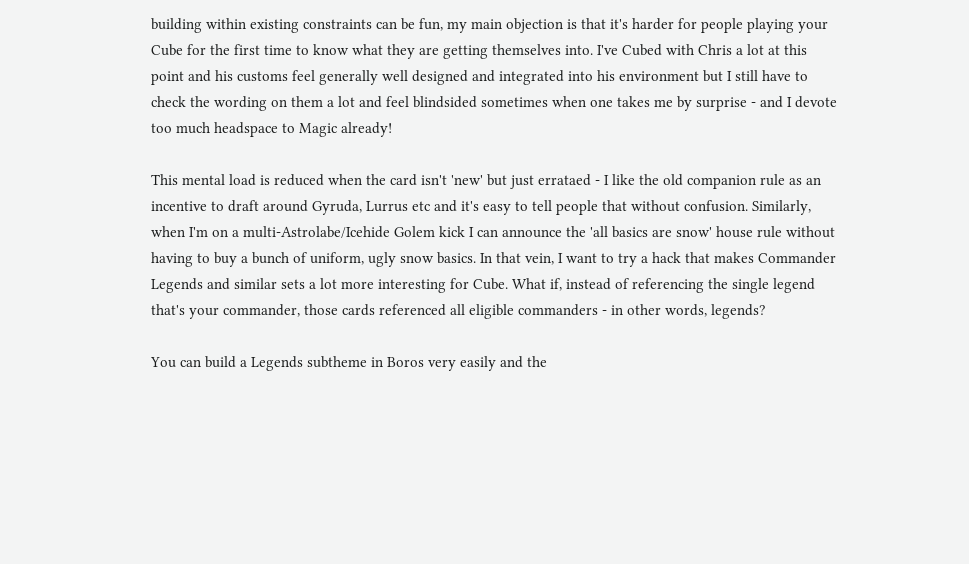building within existing constraints can be fun, my main objection is that it's harder for people playing your Cube for the first time to know what they are getting themselves into. I've Cubed with Chris a lot at this point and his customs feel generally well designed and integrated into his environment but I still have to check the wording on them a lot and feel blindsided sometimes when one takes me by surprise - and I devote too much headspace to Magic already!

This mental load is reduced when the card isn't 'new' but just errataed - I like the old companion rule as an incentive to draft around Gyruda, Lurrus etc and it's easy to tell people that without confusion. Similarly, when I'm on a multi-Astrolabe/Icehide Golem kick I can announce the 'all basics are snow' house rule without having to buy a bunch of uniform, ugly snow basics. In that vein, I want to try a hack that makes Commander Legends and similar sets a lot more interesting for Cube. What if, instead of referencing the single legend that's your commander, those cards referenced all eligible commanders - in other words, legends?

You can build a Legends subtheme in Boros very easily and the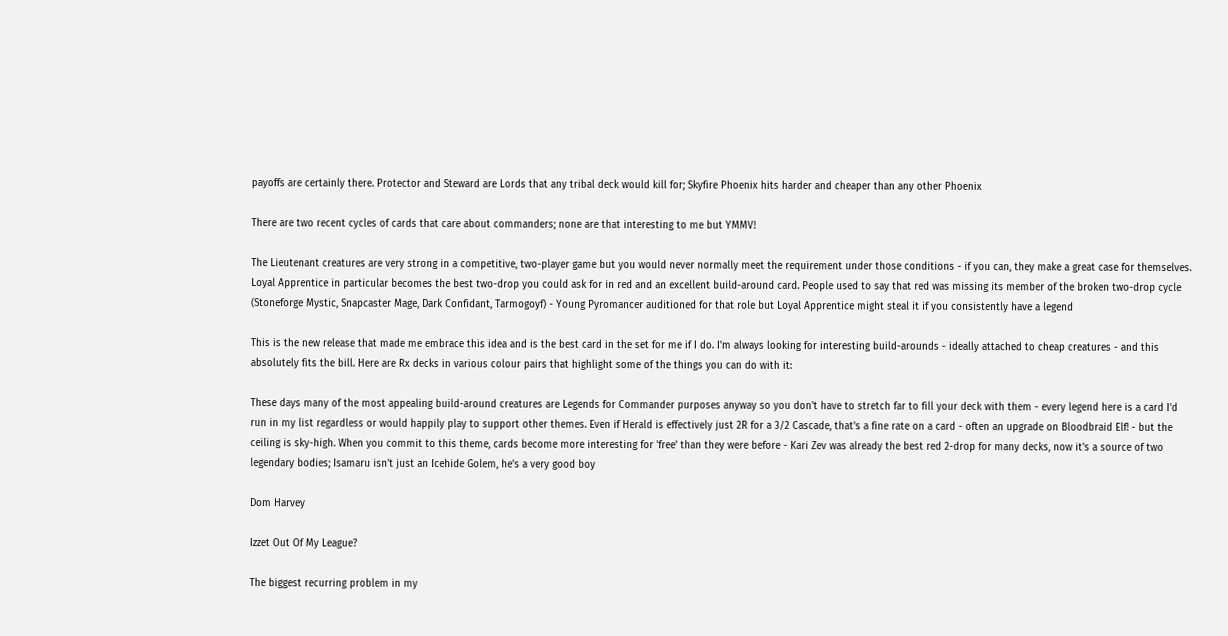payoffs are certainly there. Protector and Steward are Lords that any tribal deck would kill for; Skyfire Phoenix hits harder and cheaper than any other Phoenix

There are two recent cycles of cards that care about commanders; none are that interesting to me but YMMV!

The Lieutenant creatures are very strong in a competitive, two-player game but you would never normally meet the requirement under those conditions - if you can, they make a great case for themselves. Loyal Apprentice in particular becomes the best two-drop you could ask for in red and an excellent build-around card. People used to say that red was missing its member of the broken two-drop cycle (Stoneforge Mystic, Snapcaster Mage, Dark Confidant, Tarmogoyf) - Young Pyromancer auditioned for that role but Loyal Apprentice might steal it if you consistently have a legend

This is the new release that made me embrace this idea and is the best card in the set for me if I do. I'm always looking for interesting build-arounds - ideally attached to cheap creatures - and this absolutely fits the bill. Here are Rx decks in various colour pairs that highlight some of the things you can do with it:

These days many of the most appealing build-around creatures are Legends for Commander purposes anyway so you don't have to stretch far to fill your deck with them - every legend here is a card I'd run in my list regardless or would happily play to support other themes. Even if Herald is effectively just 2R for a 3/2 Cascade, that's a fine rate on a card - often an upgrade on Bloodbraid Elf! - but the ceiling is sky-high. When you commit to this theme, cards become more interesting for 'free' than they were before - Kari Zev was already the best red 2-drop for many decks, now it's a source of two legendary bodies; Isamaru isn't just an Icehide Golem, he's a very good boy

Dom Harvey

Izzet Out Of My League?

The biggest recurring problem in my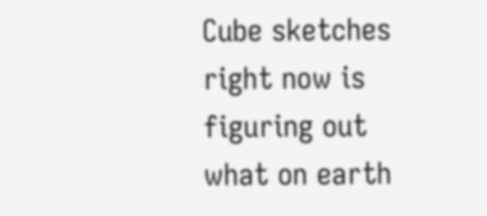Cube sketches right now is figuring out what on earth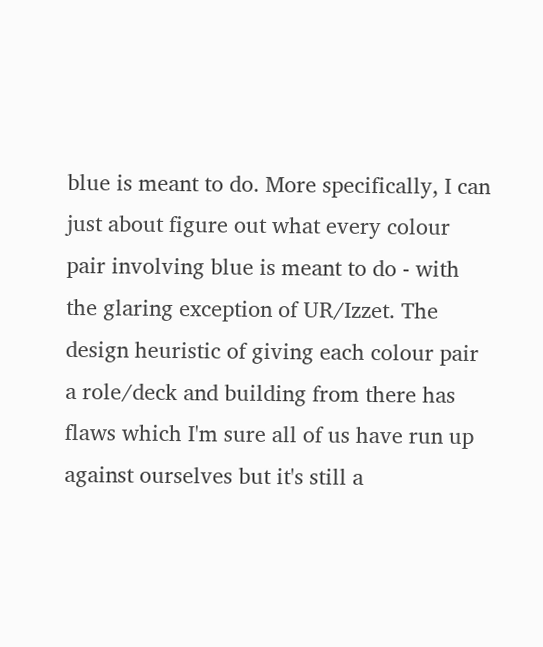blue is meant to do. More specifically, I can just about figure out what every colour pair involving blue is meant to do - with the glaring exception of UR/Izzet. The design heuristic of giving each colour pair a role/deck and building from there has flaws which I'm sure all of us have run up against ourselves but it's still a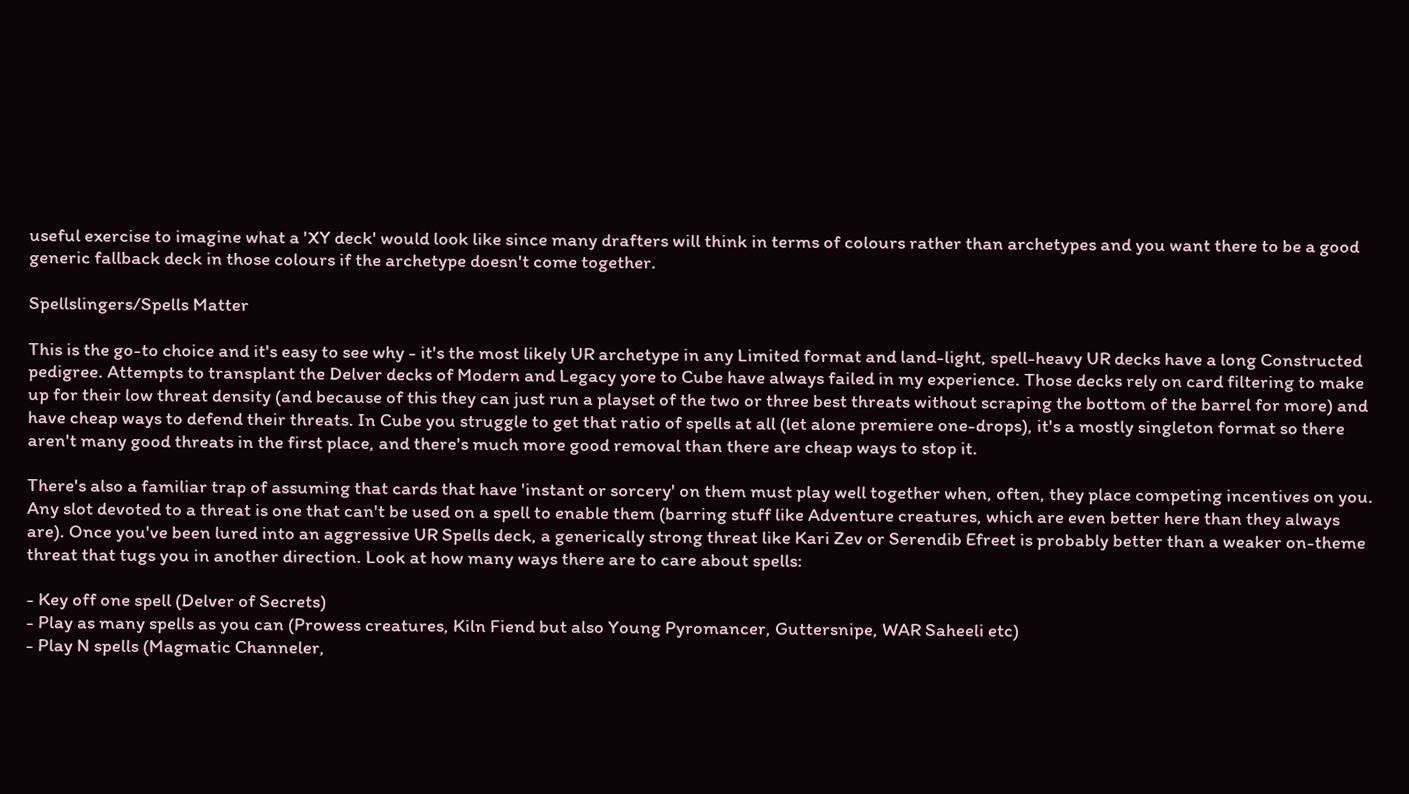useful exercise to imagine what a 'XY deck' would look like since many drafters will think in terms of colours rather than archetypes and you want there to be a good generic fallback deck in those colours if the archetype doesn't come together.

Spellslingers/Spells Matter

This is the go-to choice and it's easy to see why - it's the most likely UR archetype in any Limited format and land-light, spell-heavy UR decks have a long Constructed pedigree. Attempts to transplant the Delver decks of Modern and Legacy yore to Cube have always failed in my experience. Those decks rely on card filtering to make up for their low threat density (and because of this they can just run a playset of the two or three best threats without scraping the bottom of the barrel for more) and have cheap ways to defend their threats. In Cube you struggle to get that ratio of spells at all (let alone premiere one-drops), it's a mostly singleton format so there aren't many good threats in the first place, and there's much more good removal than there are cheap ways to stop it.

There's also a familiar trap of assuming that cards that have 'instant or sorcery' on them must play well together when, often, they place competing incentives on you. Any slot devoted to a threat is one that can't be used on a spell to enable them (barring stuff like Adventure creatures, which are even better here than they always are). Once you've been lured into an aggressive UR Spells deck, a generically strong threat like Kari Zev or Serendib Efreet is probably better than a weaker on-theme threat that tugs you in another direction. Look at how many ways there are to care about spells:

- Key off one spell (Delver of Secrets)
- Play as many spells as you can (Prowess creatures, Kiln Fiend but also Young Pyromancer, Guttersnipe, WAR Saheeli etc)
- Play N spells (Magmatic Channeler,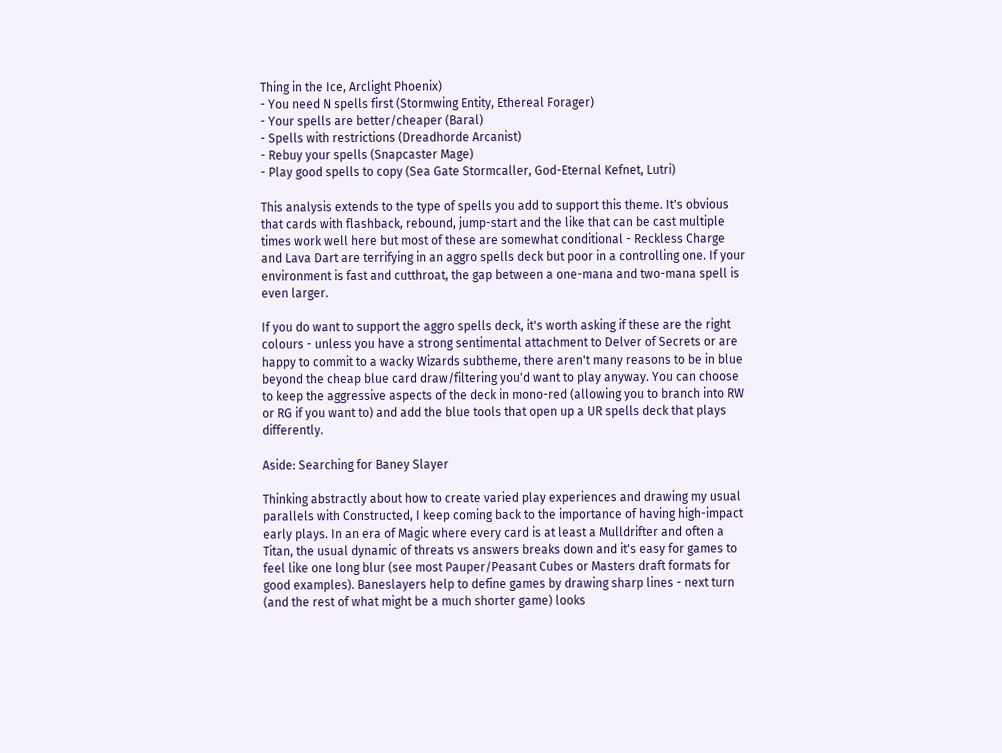Thing in the Ice, Arclight Phoenix)
- You need N spells first (Stormwing Entity, Ethereal Forager)
- Your spells are better/cheaper (Baral)
- Spells with restrictions (Dreadhorde Arcanist)
- Rebuy your spells (Snapcaster Mage)
- Play good spells to copy (Sea Gate Stormcaller, God-Eternal Kefnet, Lutri)

This analysis extends to the type of spells you add to support this theme. It's obvious that cards with flashback, rebound, jump-start and the like that can be cast multiple times work well here but most of these are somewhat conditional - Reckless Charge and Lava Dart are terrifying in an aggro spells deck but poor in a controlling one. If your environment is fast and cutthroat, the gap between a one-mana and two-mana spell is even larger.

If you do want to support the aggro spells deck, it's worth asking if these are the right colours - unless you have a strong sentimental attachment to Delver of Secrets or are happy to commit to a wacky Wizards subtheme, there aren't many reasons to be in blue beyond the cheap blue card draw/filtering you'd want to play anyway. You can choose to keep the aggressive aspects of the deck in mono-red (allowing you to branch into RW or RG if you want to) and add the blue tools that open up a UR spells deck that plays differently.

Aside: Searching for Baney Slayer

Thinking abstractly about how to create varied play experiences and drawing my usual parallels with Constructed, I keep coming back to the importance of having high-impact early plays. In an era of Magic where every card is at least a Mulldrifter and often a Titan, the usual dynamic of threats vs answers breaks down and it's easy for games to feel like one long blur (see most Pauper/Peasant Cubes or Masters draft formats for good examples). Baneslayers help to define games by drawing sharp lines - next turn (and the rest of what might be a much shorter game) looks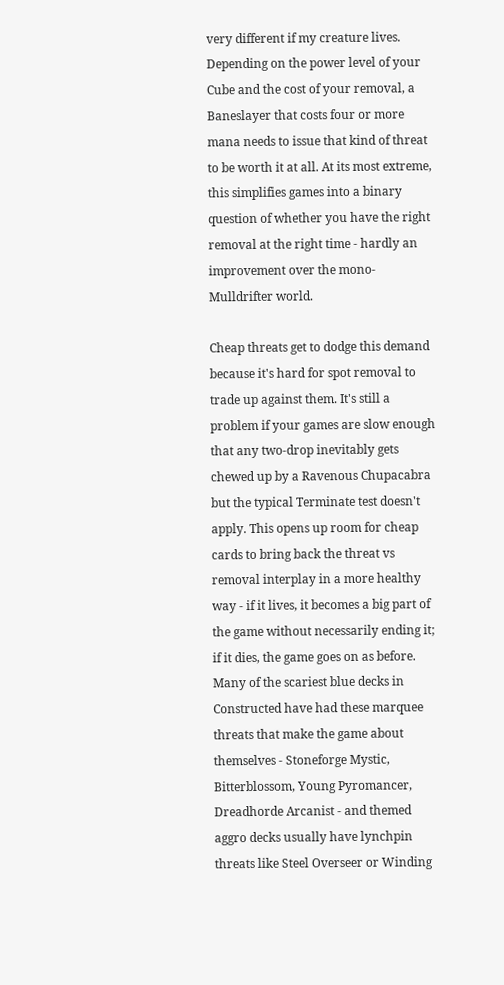very different if my creature lives. Depending on the power level of your Cube and the cost of your removal, a Baneslayer that costs four or more mana needs to issue that kind of threat to be worth it at all. At its most extreme, this simplifies games into a binary question of whether you have the right removal at the right time - hardly an improvement over the mono-Mulldrifter world.

Cheap threats get to dodge this demand because it's hard for spot removal to trade up against them. It's still a problem if your games are slow enough that any two-drop inevitably gets chewed up by a Ravenous Chupacabra but the typical Terminate test doesn't apply. This opens up room for cheap cards to bring back the threat vs removal interplay in a more healthy way - if it lives, it becomes a big part of the game without necessarily ending it; if it dies, the game goes on as before. Many of the scariest blue decks in Constructed have had these marquee threats that make the game about themselves - Stoneforge Mystic, Bitterblossom, Young Pyromancer, Dreadhorde Arcanist - and themed aggro decks usually have lynchpin threats like Steel Overseer or Winding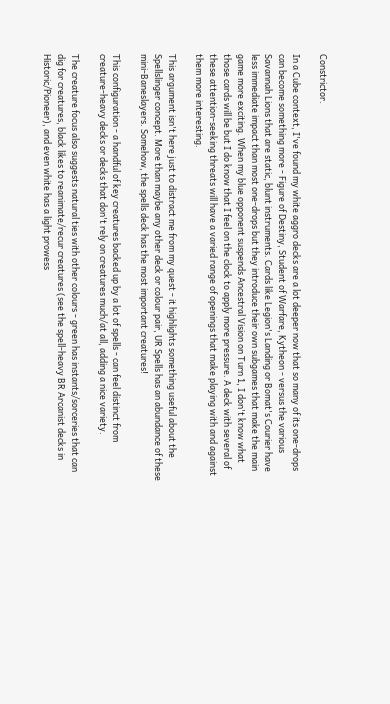Constrictor.

In a Cube context, I've found my white aggro decks are a lot deeper now that so many of its one-drops can become something more - Figure of Destiny, Student of Warfare, Kytheon - versus the various Savannah Lions that are static, blunt instruments. Cards like Legion's Landing or Bomat's Courier have less immediate impact than most one-drops but they introduce their own subgames that make the main game more exciting. When my blue opponent suspends Ancestral Vision on Turn 1, I don't know what those cards will be but I do know that I feel on the clock to apply more pressure. A deck with several of these attention-seeking threats will have a varied range of openings that make playing with and against them more interesting.

This argument isn't here just to distract me from my quest - it highlights something useful about the Spellslinger concept. More than maybe any other deck or colour pair, UR Spells has an abundance of these mini-Baneslayers. Somehow, the spells deck has the most important creatures!

This configuration - a handful of key creatures backed up by a lot of spells - can feel distinct from creature-heavy decks or decks that don't rely on creatures much/at all, adding a nice variety.

The creature focus also suggests natural ties with other colours - green has instants/sorceries that can dig for creatures, black likes to reanimate/recur creatures (see the spell-heavy BR Arcanist decks in Historic/Pioneer), and even white has a light prowess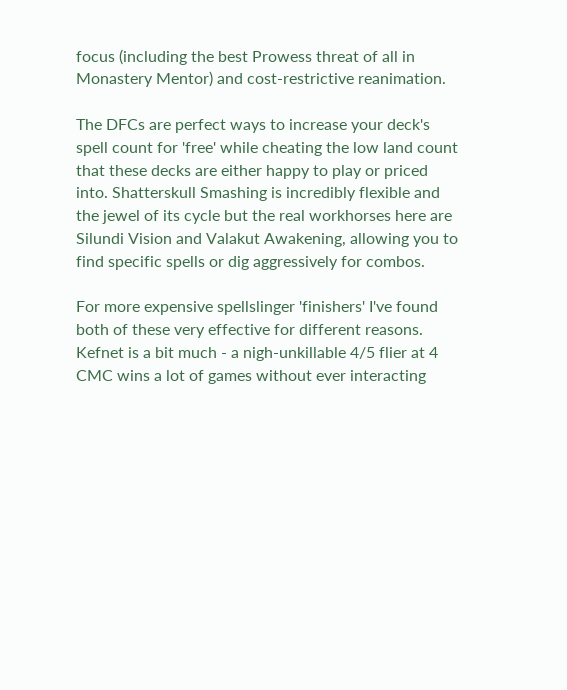focus (including the best Prowess threat of all in Monastery Mentor) and cost-restrictive reanimation.

The DFCs are perfect ways to increase your deck's spell count for 'free' while cheating the low land count that these decks are either happy to play or priced into. Shatterskull Smashing is incredibly flexible and the jewel of its cycle but the real workhorses here are Silundi Vision and Valakut Awakening, allowing you to find specific spells or dig aggressively for combos.

For more expensive spellslinger 'finishers' I've found both of these very effective for different reasons. Kefnet is a bit much - a nigh-unkillable 4/5 flier at 4 CMC wins a lot of games without ever interacting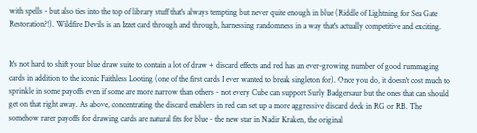with spells - but also ties into the top of library stuff that's always tempting but never quite enough in blue (Riddle of Lightning for Sea Gate Restoration?!). Wildfire Devils is an Izzet card through and through, harnessing randomness in a way that's actually competitive and exciting.


It's not hard to shift your blue draw suite to contain a lot of draw + discard effects and red has an ever-growing number of good rummaging cards in addition to the iconic Faithless Looting (one of the first cards I ever wanted to break singleton for). Once you do, it doesn't cost much to sprinkle in some payoffs even if some are more narrow than others - not every Cube can support Surly Badgersaur but the ones that can should get on that right away. As above, concentrating the discard enablers in red can set up a more aggressive discard deck in RG or RB. The somehow rarer payoffs for drawing cards are natural fits for blue - the new star in Nadir Kraken, the original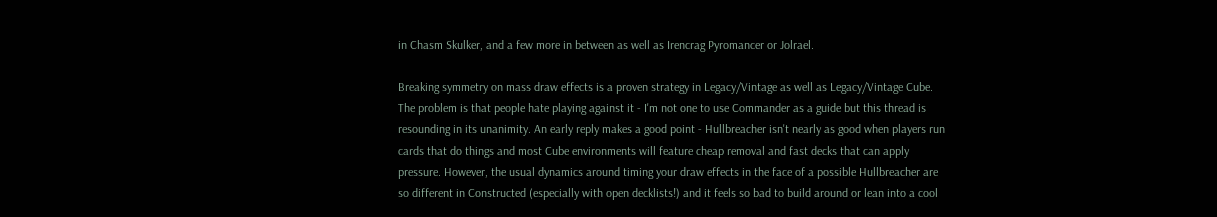in Chasm Skulker, and a few more in between as well as Irencrag Pyromancer or Jolrael.

Breaking symmetry on mass draw effects is a proven strategy in Legacy/Vintage as well as Legacy/Vintage Cube. The problem is that people hate playing against it - I'm not one to use Commander as a guide but this thread is resounding in its unanimity. An early reply makes a good point - Hullbreacher isn't nearly as good when players run cards that do things and most Cube environments will feature cheap removal and fast decks that can apply pressure. However, the usual dynamics around timing your draw effects in the face of a possible Hullbreacher are so different in Constructed (especially with open decklists!) and it feels so bad to build around or lean into a cool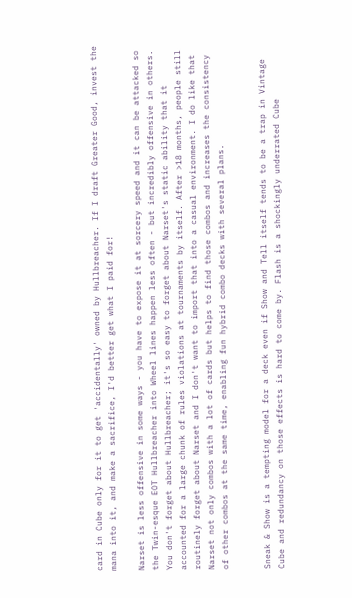card in Cube only for it to get 'accidentally' owned by Hullbreacher. If I draft Greater Good, invest the mana into it, and make a sacrifice, I'd better get what I paid for!

Narset is less offensive in some ways - you have to expose it at sorcery speed and it can be attacked so the Twin-esque EOT Hullbreacher into Wheel lines happen less often - but incredibly offensive in others. You don't forget about Hullbreacher; it's so easy to forget about Narset's static ability that it accounted for a large chunk of rules violations at tournaments by itself. After >18 months, people still routinely forget about Narset and I don't want to import that into a casual environment. I do like that Narset not only combos with a lot of cards but helps to find those combos and increases the consistency of other combos at the same time, enabling fun hybrid combo decks with several plans.


Sneak & Show is a tempting model for a deck even if Show and Tell itself tends to be a trap in Vintage Cube and redundancy on those effects is hard to come by. Flash is a shockingly underrated Cube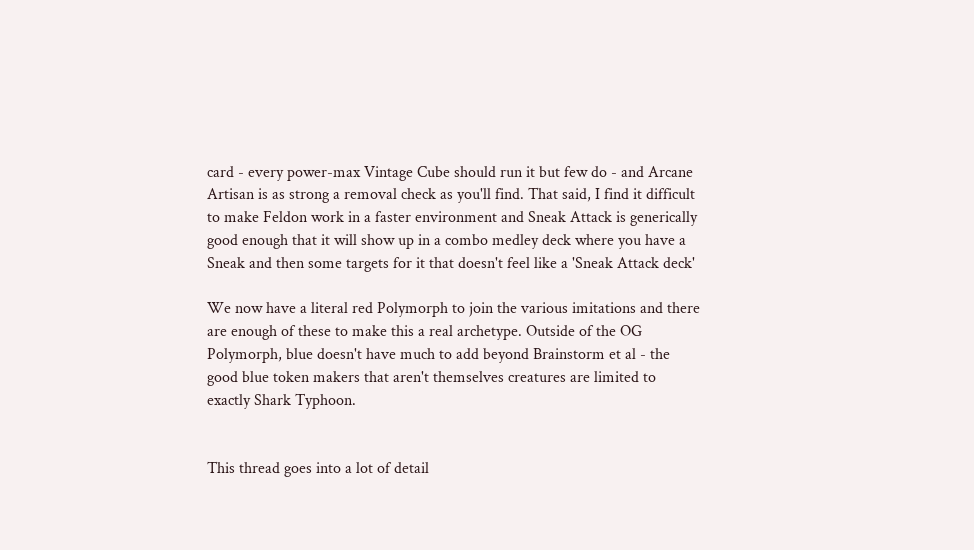card - every power-max Vintage Cube should run it but few do - and Arcane Artisan is as strong a removal check as you'll find. That said, I find it difficult to make Feldon work in a faster environment and Sneak Attack is generically good enough that it will show up in a combo medley deck where you have a Sneak and then some targets for it that doesn't feel like a 'Sneak Attack deck'

We now have a literal red Polymorph to join the various imitations and there are enough of these to make this a real archetype. Outside of the OG Polymorph, blue doesn't have much to add beyond Brainstorm et al - the good blue token makers that aren't themselves creatures are limited to exactly Shark Typhoon.


This thread goes into a lot of detail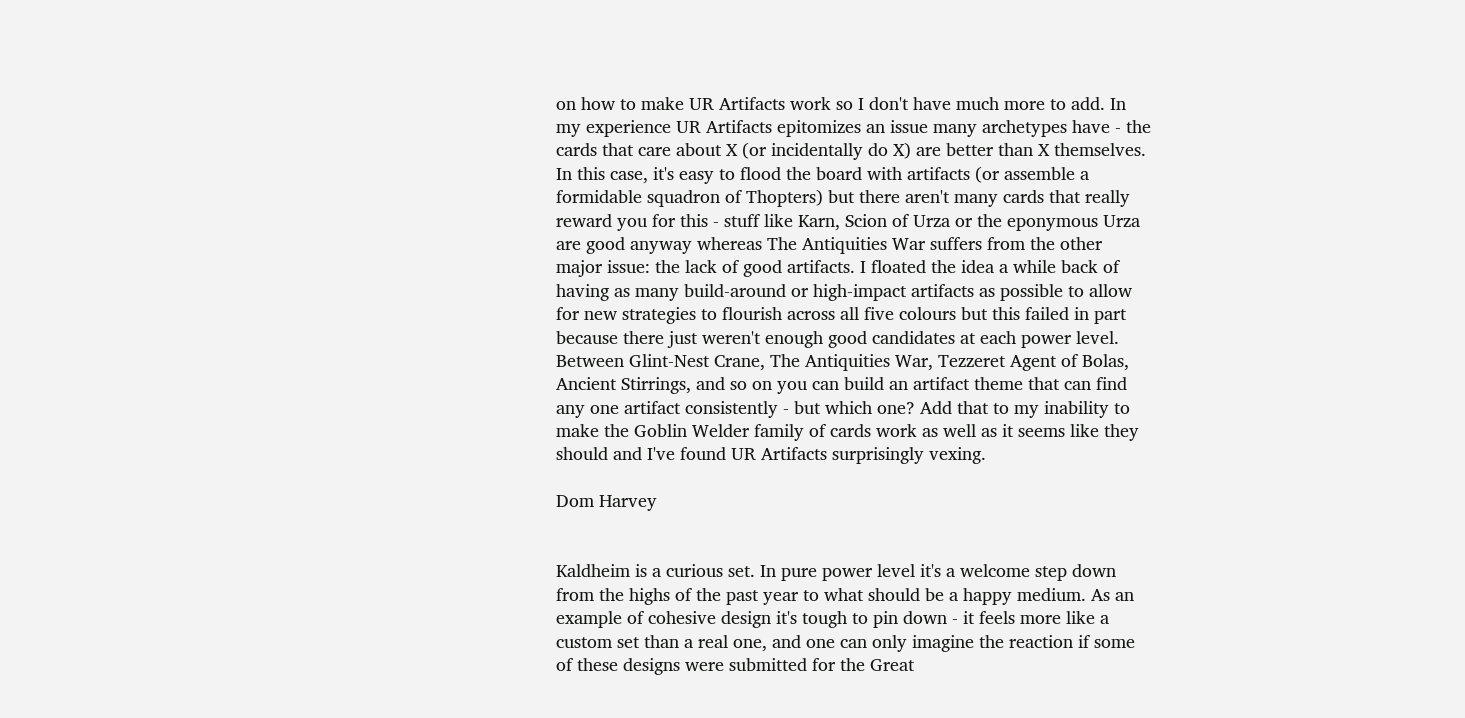on how to make UR Artifacts work so I don't have much more to add. In my experience UR Artifacts epitomizes an issue many archetypes have - the cards that care about X (or incidentally do X) are better than X themselves. In this case, it's easy to flood the board with artifacts (or assemble a formidable squadron of Thopters) but there aren't many cards that really reward you for this - stuff like Karn, Scion of Urza or the eponymous Urza are good anyway whereas The Antiquities War suffers from the other major issue: the lack of good artifacts. I floated the idea a while back of having as many build-around or high-impact artifacts as possible to allow for new strategies to flourish across all five colours but this failed in part because there just weren't enough good candidates at each power level. Between Glint-Nest Crane, The Antiquities War, Tezzeret Agent of Bolas, Ancient Stirrings, and so on you can build an artifact theme that can find any one artifact consistently - but which one? Add that to my inability to make the Goblin Welder family of cards work as well as it seems like they should and I've found UR Artifacts surprisingly vexing.

Dom Harvey


Kaldheim is a curious set. In pure power level it's a welcome step down from the highs of the past year to what should be a happy medium. As an example of cohesive design it's tough to pin down - it feels more like a custom set than a real one, and one can only imagine the reaction if some of these designs were submitted for the Great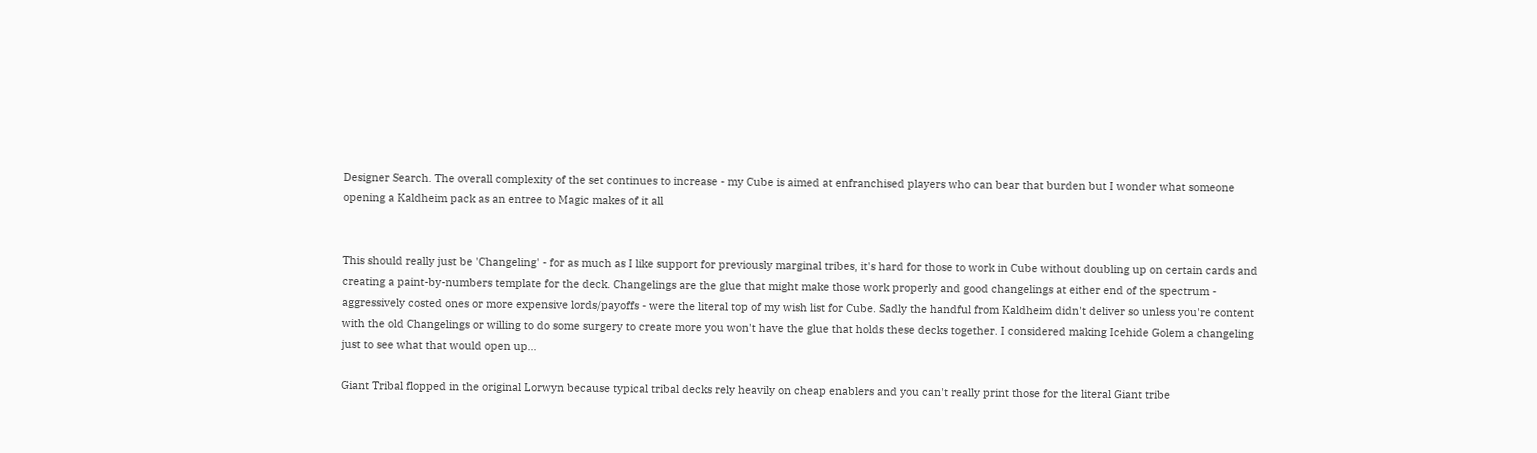Designer Search. The overall complexity of the set continues to increase - my Cube is aimed at enfranchised players who can bear that burden but I wonder what someone opening a Kaldheim pack as an entree to Magic makes of it all


This should really just be 'Changeling' - for as much as I like support for previously marginal tribes, it's hard for those to work in Cube without doubling up on certain cards and creating a paint-by-numbers template for the deck. Changelings are the glue that might make those work properly and good changelings at either end of the spectrum - aggressively costed ones or more expensive lords/payoffs - were the literal top of my wish list for Cube. Sadly the handful from Kaldheim didn't deliver so unless you're content with the old Changelings or willing to do some surgery to create more you won't have the glue that holds these decks together. I considered making Icehide Golem a changeling just to see what that would open up...

Giant Tribal flopped in the original Lorwyn because typical tribal decks rely heavily on cheap enablers and you can't really print those for the literal Giant tribe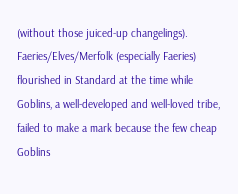(without those juiced-up changelings). Faeries/Elves/Merfolk (especially Faeries) flourished in Standard at the time while Goblins, a well-developed and well-loved tribe, failed to make a mark because the few cheap Goblins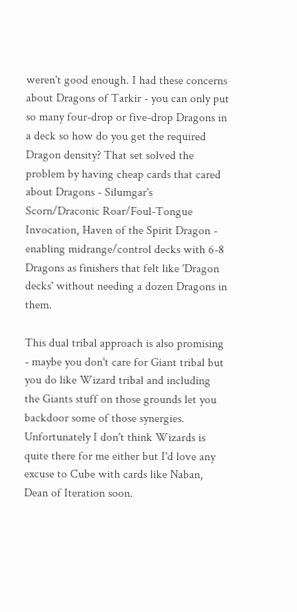weren't good enough. I had these concerns about Dragons of Tarkir - you can only put so many four-drop or five-drop Dragons in a deck so how do you get the required Dragon density? That set solved the problem by having cheap cards that cared about Dragons - Silumgar's Scorn/Draconic Roar/Foul-Tongue Invocation, Haven of the Spirit Dragon - enabling midrange/control decks with 6-8 Dragons as finishers that felt like 'Dragon decks' without needing a dozen Dragons in them.

This dual tribal approach is also promising - maybe you don't care for Giant tribal but you do like Wizard tribal and including the Giants stuff on those grounds let you backdoor some of those synergies. Unfortunately I don't think Wizards is quite there for me either but I'd love any excuse to Cube with cards like Naban, Dean of Iteration soon.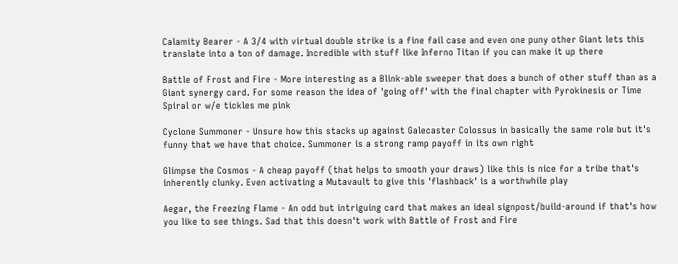Calamity Bearer - A 3/4 with virtual double strike is a fine fail case and even one puny other Giant lets this translate into a ton of damage. Incredible with stuff like Inferno Titan if you can make it up there

Battle of Frost and Fire - More interesting as a Blink-able sweeper that does a bunch of other stuff than as a Giant synergy card. For some reason the idea of 'going off' with the final chapter with Pyrokinesis or Time Spiral or w/e tickles me pink

Cyclone Summoner - Unsure how this stacks up against Galecaster Colossus in basically the same role but it's funny that we have that choice. Summoner is a strong ramp payoff in its own right

Glimpse the Cosmos - A cheap payoff (that helps to smooth your draws) like this is nice for a tribe that's inherently clunky. Even activating a Mutavault to give this 'flashback' is a worthwhile play

Aegar, the Freezing Flame - An odd but intriguing card that makes an ideal signpost/build-around if that's how you like to see things. Sad that this doesn't work with Battle of Frost and Fire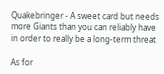Quakebringer - A sweet card but needs more Giants than you can reliably have in order to really be a long-term threat

As for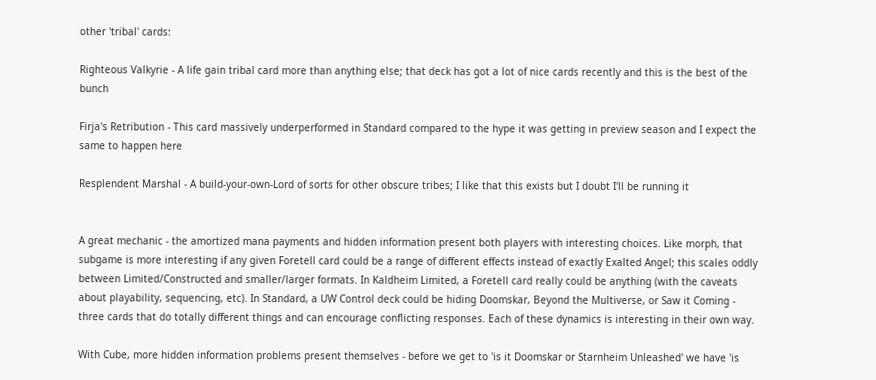other 'tribal' cards:

Righteous Valkyrie - A life gain tribal card more than anything else; that deck has got a lot of nice cards recently and this is the best of the bunch

Firja's Retribution - This card massively underperformed in Standard compared to the hype it was getting in preview season and I expect the same to happen here

Resplendent Marshal - A build-your-own-Lord of sorts for other obscure tribes; I like that this exists but I doubt I'll be running it


A great mechanic - the amortized mana payments and hidden information present both players with interesting choices. Like morph, that subgame is more interesting if any given Foretell card could be a range of different effects instead of exactly Exalted Angel; this scales oddly between Limited/Constructed and smaller/larger formats. In Kaldheim Limited, a Foretell card really could be anything (with the caveats about playability, sequencing, etc). In Standard, a UW Control deck could be hiding Doomskar, Beyond the Multiverse, or Saw it Coming - three cards that do totally different things and can encourage conflicting responses. Each of these dynamics is interesting in their own way.

With Cube, more hidden information problems present themselves - before we get to 'is it Doomskar or Starnheim Unleashed' we have 'is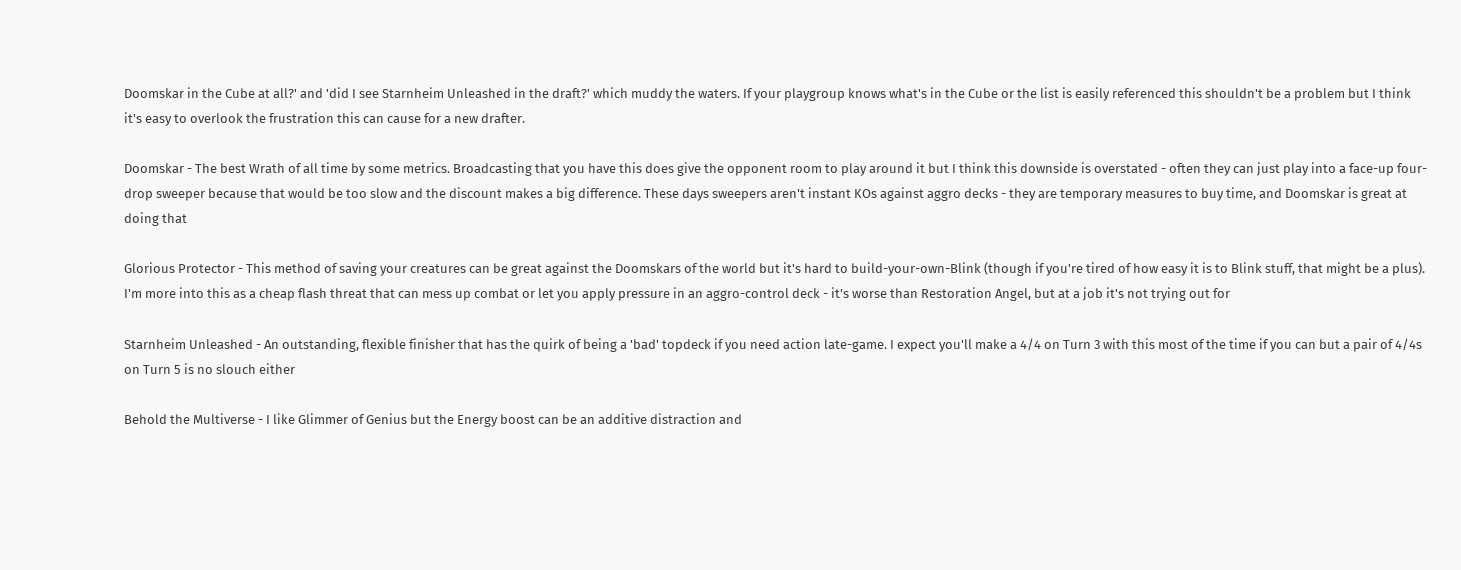Doomskar in the Cube at all?' and 'did I see Starnheim Unleashed in the draft?' which muddy the waters. If your playgroup knows what's in the Cube or the list is easily referenced this shouldn't be a problem but I think it's easy to overlook the frustration this can cause for a new drafter.

Doomskar - The best Wrath of all time by some metrics. Broadcasting that you have this does give the opponent room to play around it but I think this downside is overstated - often they can just play into a face-up four-drop sweeper because that would be too slow and the discount makes a big difference. These days sweepers aren't instant KOs against aggro decks - they are temporary measures to buy time, and Doomskar is great at doing that

Glorious Protector - This method of saving your creatures can be great against the Doomskars of the world but it's hard to build-your-own-Blink (though if you're tired of how easy it is to Blink stuff, that might be a plus). I'm more into this as a cheap flash threat that can mess up combat or let you apply pressure in an aggro-control deck - it's worse than Restoration Angel, but at a job it's not trying out for

Starnheim Unleashed - An outstanding, flexible finisher that has the quirk of being a 'bad' topdeck if you need action late-game. I expect you'll make a 4/4 on Turn 3 with this most of the time if you can but a pair of 4/4s on Turn 5 is no slouch either

Behold the Multiverse - I like Glimmer of Genius but the Energy boost can be an additive distraction and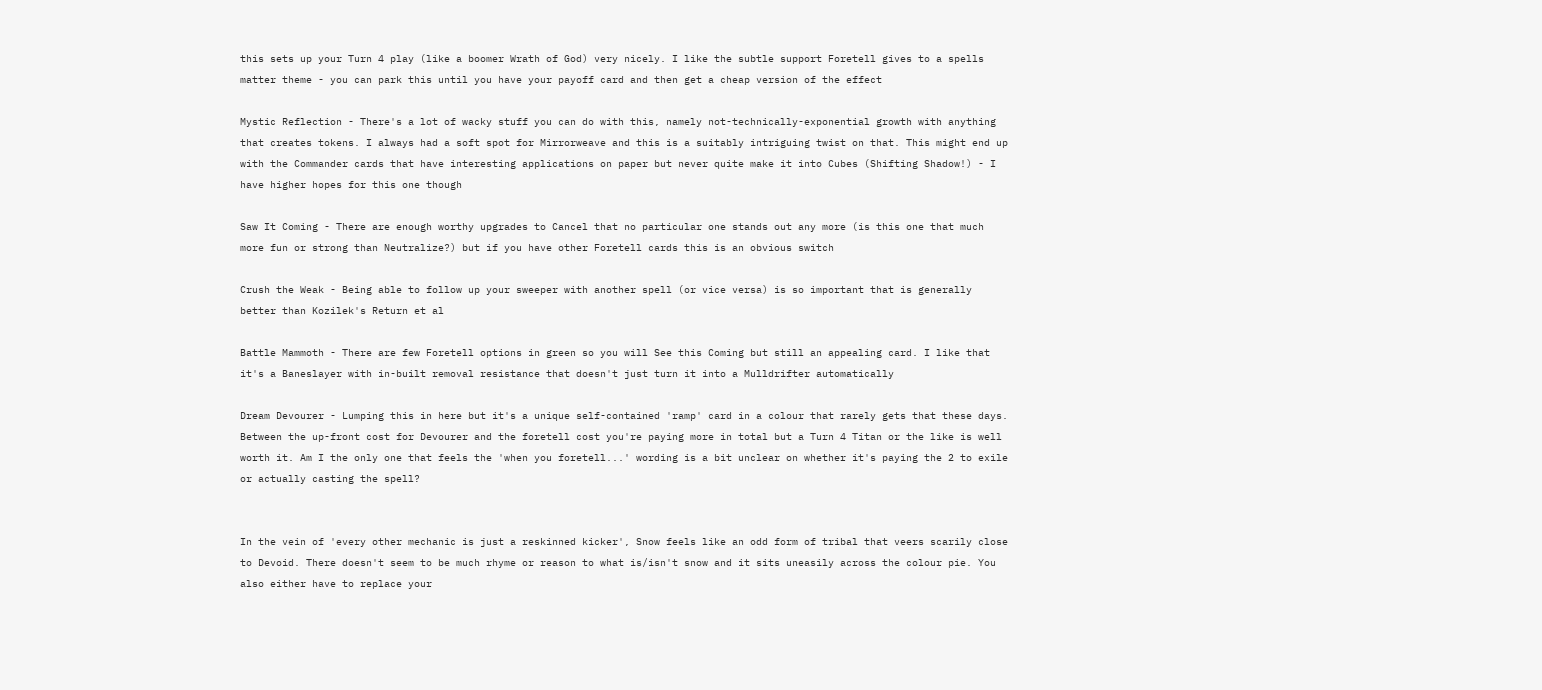this sets up your Turn 4 play (like a boomer Wrath of God) very nicely. I like the subtle support Foretell gives to a spells matter theme - you can park this until you have your payoff card and then get a cheap version of the effect

Mystic Reflection - There's a lot of wacky stuff you can do with this, namely not-technically-exponential growth with anything that creates tokens. I always had a soft spot for Mirrorweave and this is a suitably intriguing twist on that. This might end up with the Commander cards that have interesting applications on paper but never quite make it into Cubes (Shifting Shadow!) - I have higher hopes for this one though

Saw It Coming - There are enough worthy upgrades to Cancel that no particular one stands out any more (is this one that much more fun or strong than Neutralize?) but if you have other Foretell cards this is an obvious switch

Crush the Weak - Being able to follow up your sweeper with another spell (or vice versa) is so important that is generally better than Kozilek's Return et al

Battle Mammoth - There are few Foretell options in green so you will See this Coming but still an appealing card. I like that it's a Baneslayer with in-built removal resistance that doesn't just turn it into a Mulldrifter automatically

Dream Devourer - Lumping this in here but it's a unique self-contained 'ramp' card in a colour that rarely gets that these days. Between the up-front cost for Devourer and the foretell cost you're paying more in total but a Turn 4 Titan or the like is well worth it. Am I the only one that feels the 'when you foretell...' wording is a bit unclear on whether it's paying the 2 to exile or actually casting the spell?


In the vein of 'every other mechanic is just a reskinned kicker', Snow feels like an odd form of tribal that veers scarily close to Devoid. There doesn't seem to be much rhyme or reason to what is/isn't snow and it sits uneasily across the colour pie. You also either have to replace your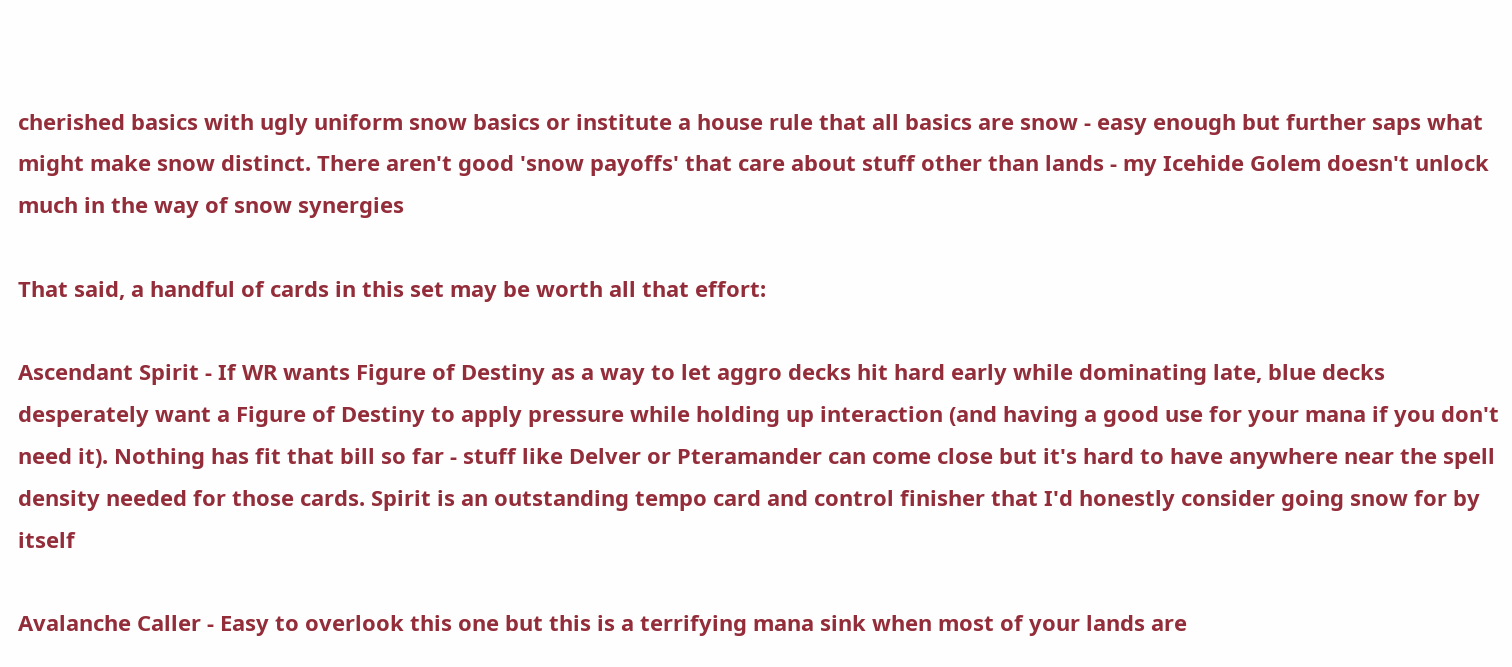cherished basics with ugly uniform snow basics or institute a house rule that all basics are snow - easy enough but further saps what might make snow distinct. There aren't good 'snow payoffs' that care about stuff other than lands - my Icehide Golem doesn't unlock much in the way of snow synergies

That said, a handful of cards in this set may be worth all that effort:

Ascendant Spirit - If WR wants Figure of Destiny as a way to let aggro decks hit hard early while dominating late, blue decks desperately want a Figure of Destiny to apply pressure while holding up interaction (and having a good use for your mana if you don't need it). Nothing has fit that bill so far - stuff like Delver or Pteramander can come close but it's hard to have anywhere near the spell density needed for those cards. Spirit is an outstanding tempo card and control finisher that I'd honestly consider going snow for by itself

Avalanche Caller - Easy to overlook this one but this is a terrifying mana sink when most of your lands are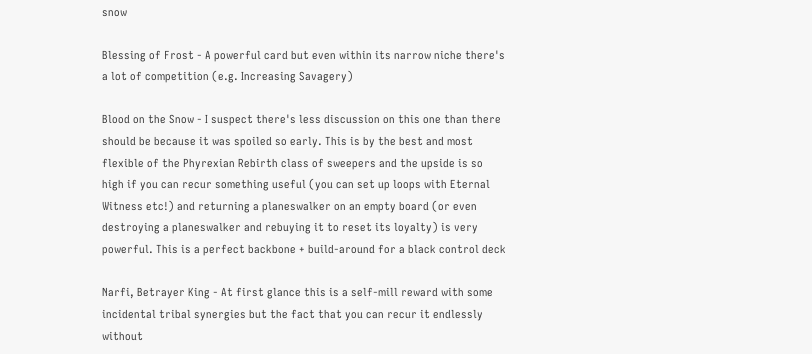snow

Blessing of Frost - A powerful card but even within its narrow niche there's a lot of competition (e.g. Increasing Savagery)

Blood on the Snow - I suspect there's less discussion on this one than there should be because it was spoiled so early. This is by the best and most flexible of the Phyrexian Rebirth class of sweepers and the upside is so high if you can recur something useful (you can set up loops with Eternal Witness etc!) and returning a planeswalker on an empty board (or even destroying a planeswalker and rebuying it to reset its loyalty) is very powerful. This is a perfect backbone + build-around for a black control deck

Narfi, Betrayer King - At first glance this is a self-mill reward with some incidental tribal synergies but the fact that you can recur it endlessly without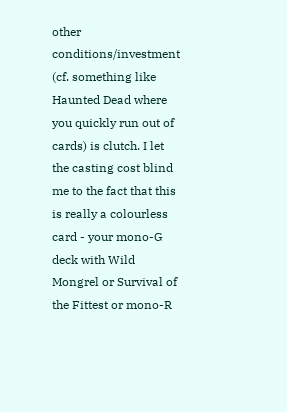other conditions/investment (cf. something like Haunted Dead where you quickly run out of cards) is clutch. I let the casting cost blind me to the fact that this is really a colourless card - your mono-G deck with Wild Mongrel or Survival of the Fittest or mono-R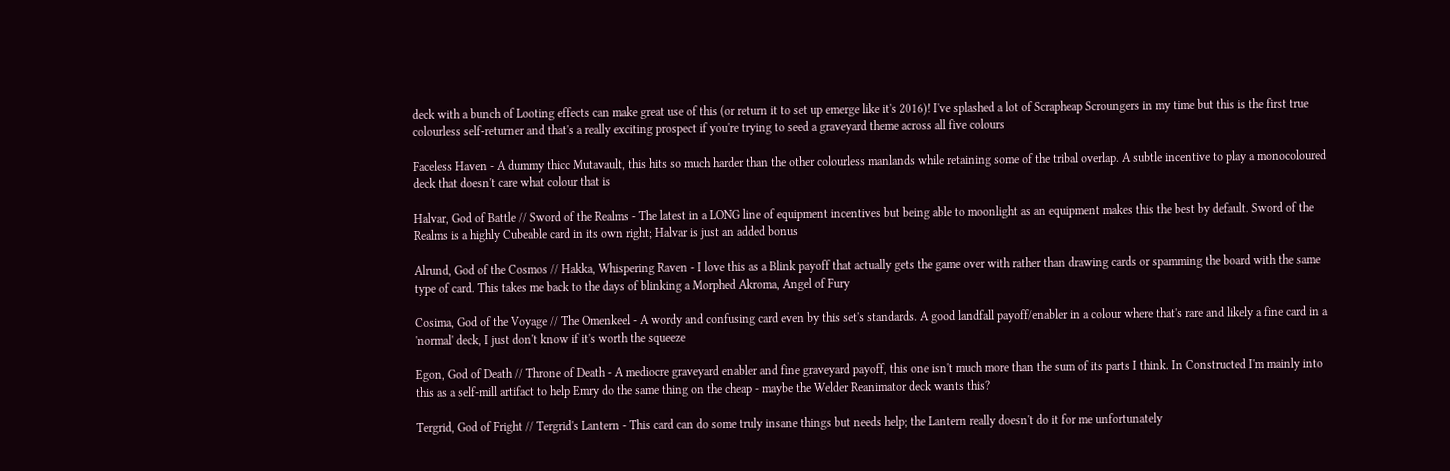deck with a bunch of Looting effects can make great use of this (or return it to set up emerge like it's 2016)! I've splashed a lot of Scrapheap Scroungers in my time but this is the first true colourless self-returner and that's a really exciting prospect if you're trying to seed a graveyard theme across all five colours

Faceless Haven - A dummy thicc Mutavault, this hits so much harder than the other colourless manlands while retaining some of the tribal overlap. A subtle incentive to play a monocoloured deck that doesn't care what colour that is

Halvar, God of Battle // Sword of the Realms - The latest in a LONG line of equipment incentives but being able to moonlight as an equipment makes this the best by default. Sword of the Realms is a highly Cubeable card in its own right; Halvar is just an added bonus

Alrund, God of the Cosmos // Hakka, Whispering Raven - I love this as a Blink payoff that actually gets the game over with rather than drawing cards or spamming the board with the same type of card. This takes me back to the days of blinking a Morphed Akroma, Angel of Fury

Cosima, God of the Voyage // The Omenkeel - A wordy and confusing card even by this set's standards. A good landfall payoff/enabler in a colour where that's rare and likely a fine card in a 'normal' deck, I just don't know if it's worth the squeeze

Egon, God of Death // Throne of Death - A mediocre graveyard enabler and fine graveyard payoff, this one isn't much more than the sum of its parts I think. In Constructed I'm mainly into this as a self-mill artifact to help Emry do the same thing on the cheap - maybe the Welder Reanimator deck wants this?

Tergrid, God of Fright // Tergrid's Lantern - This card can do some truly insane things but needs help; the Lantern really doesn't do it for me unfortunately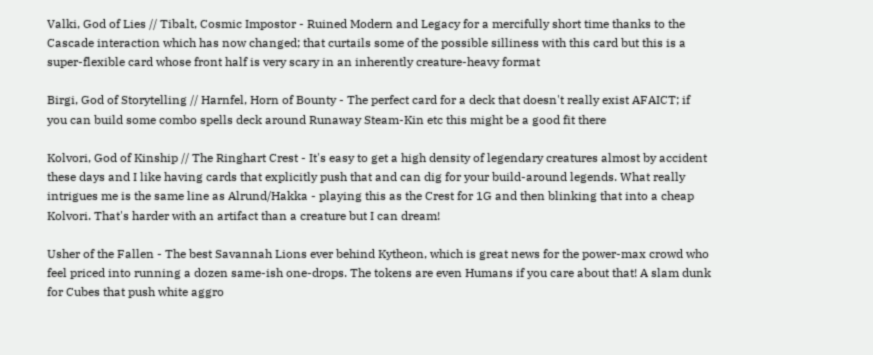Valki, God of Lies // Tibalt, Cosmic Impostor - Ruined Modern and Legacy for a mercifully short time thanks to the Cascade interaction which has now changed; that curtails some of the possible silliness with this card but this is a super-flexible card whose front half is very scary in an inherently creature-heavy format

Birgi, God of Storytelling // Harnfel, Horn of Bounty - The perfect card for a deck that doesn't really exist AFAICT; if you can build some combo spells deck around Runaway Steam-Kin etc this might be a good fit there

Kolvori, God of Kinship // The Ringhart Crest - It's easy to get a high density of legendary creatures almost by accident these days and I like having cards that explicitly push that and can dig for your build-around legends. What really intrigues me is the same line as Alrund/Hakka - playing this as the Crest for 1G and then blinking that into a cheap Kolvori. That's harder with an artifact than a creature but I can dream!

Usher of the Fallen - The best Savannah Lions ever behind Kytheon, which is great news for the power-max crowd who feel priced into running a dozen same-ish one-drops. The tokens are even Humans if you care about that! A slam dunk for Cubes that push white aggro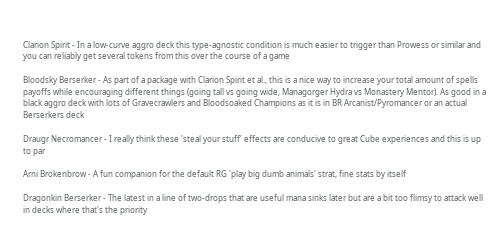Clarion Spirit - In a low-curve aggro deck this type-agnostic condition is much easier to trigger than Prowess or similar and you can reliably get several tokens from this over the course of a game

Bloodsky Berserker - As part of a package with Clarion Spirit et al., this is a nice way to increase your total amount of spells payoffs while encouraging different things (going tall vs going wide, Managorger Hydra vs Monastery Mentor). As good in a black aggro deck with lots of Gravecrawlers and Bloodsoaked Champions as it is in BR Arcanist/Pyromancer or an actual Berserkers deck

Draugr Necromancer - I really think these 'steal your stuff' effects are conducive to great Cube experiences and this is up to par

Arni Brokenbrow - A fun companion for the default RG 'play big dumb animals' strat, fine stats by itself

Dragonkin Berserker - The latest in a line of two-drops that are useful mana sinks later but are a bit too flimsy to attack well in decks where that's the priority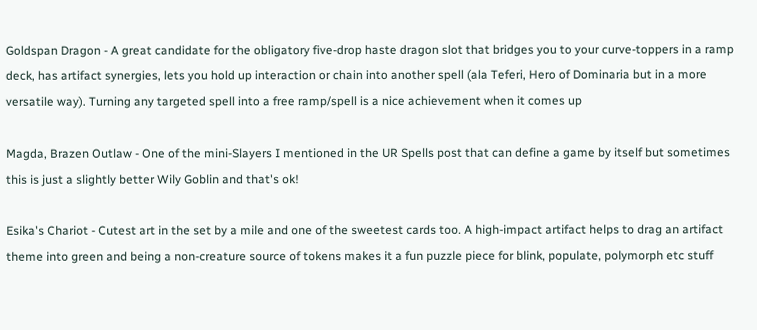Goldspan Dragon - A great candidate for the obligatory five-drop haste dragon slot that bridges you to your curve-toppers in a ramp deck, has artifact synergies, lets you hold up interaction or chain into another spell (ala Teferi, Hero of Dominaria but in a more versatile way). Turning any targeted spell into a free ramp/spell is a nice achievement when it comes up

Magda, Brazen Outlaw - One of the mini-Slayers I mentioned in the UR Spells post that can define a game by itself but sometimes this is just a slightly better Wily Goblin and that's ok!

Esika's Chariot - Cutest art in the set by a mile and one of the sweetest cards too. A high-impact artifact helps to drag an artifact theme into green and being a non-creature source of tokens makes it a fun puzzle piece for blink, populate, polymorph etc stuff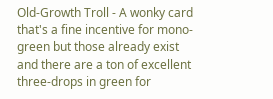Old-Growth Troll - A wonky card that's a fine incentive for mono-green but those already exist and there are a ton of excellent three-drops in green for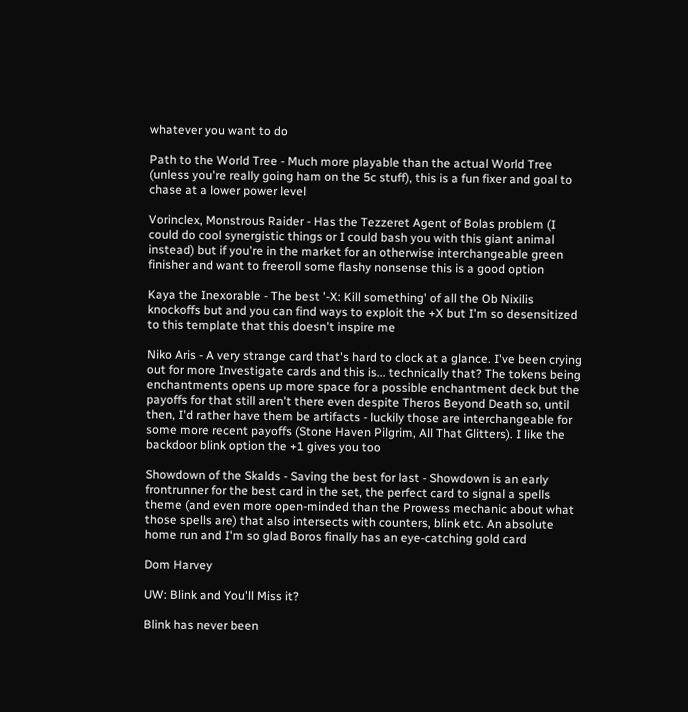whatever you want to do

Path to the World Tree - Much more playable than the actual World Tree (unless you're really going ham on the 5c stuff), this is a fun fixer and goal to chase at a lower power level

Vorinclex, Monstrous Raider - Has the Tezzeret Agent of Bolas problem (I could do cool synergistic things or I could bash you with this giant animal instead) but if you're in the market for an otherwise interchangeable green finisher and want to freeroll some flashy nonsense this is a good option

Kaya the Inexorable - The best '-X: Kill something' of all the Ob Nixilis knockoffs but and you can find ways to exploit the +X but I'm so desensitized to this template that this doesn't inspire me

Niko Aris - A very strange card that's hard to clock at a glance. I've been crying out for more Investigate cards and this is... technically that? The tokens being enchantments opens up more space for a possible enchantment deck but the payoffs for that still aren't there even despite Theros Beyond Death so, until then, I'd rather have them be artifacts - luckily those are interchangeable for some more recent payoffs (Stone Haven Pilgrim, All That Glitters). I like the backdoor blink option the +1 gives you too

Showdown of the Skalds - Saving the best for last - Showdown is an early frontrunner for the best card in the set, the perfect card to signal a spells theme (and even more open-minded than the Prowess mechanic about what those spells are) that also intersects with counters, blink etc. An absolute home run and I'm so glad Boros finally has an eye-catching gold card

Dom Harvey

UW: Blink and You'll Miss it?

Blink has never been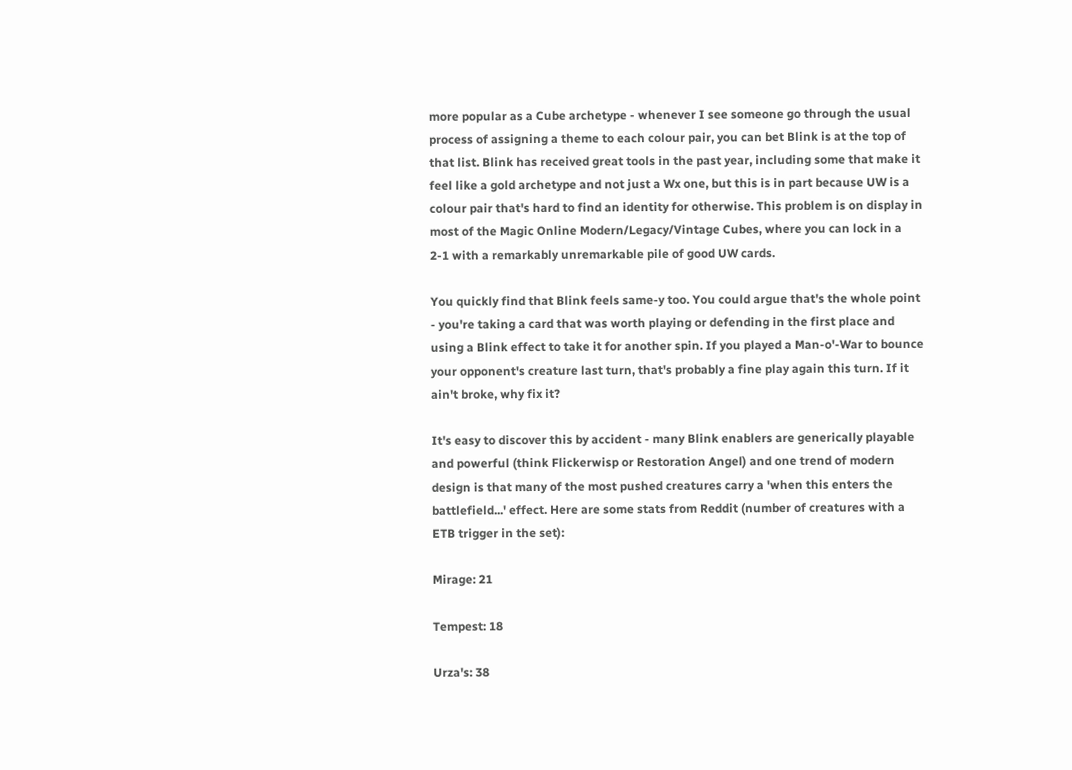more popular as a Cube archetype - whenever I see someone go through the usual process of assigning a theme to each colour pair, you can bet Blink is at the top of that list. Blink has received great tools in the past year, including some that make it feel like a gold archetype and not just a Wx one, but this is in part because UW is a colour pair that's hard to find an identity for otherwise. This problem is on display in most of the Magic Online Modern/Legacy/Vintage Cubes, where you can lock in a 2-1 with a remarkably unremarkable pile of good UW cards.

You quickly find that Blink feels same-y too. You could argue that's the whole point - you're taking a card that was worth playing or defending in the first place and using a Blink effect to take it for another spin. If you played a Man-o'-War to bounce your opponent's creature last turn, that's probably a fine play again this turn. If it ain't broke, why fix it?

It's easy to discover this by accident - many Blink enablers are generically playable and powerful (think Flickerwisp or Restoration Angel) and one trend of modern design is that many of the most pushed creatures carry a 'when this enters the battlefield...' effect. Here are some stats from Reddit (number of creatures with a ETB trigger in the set):

Mirage: 21

Tempest: 18

Urza's: 38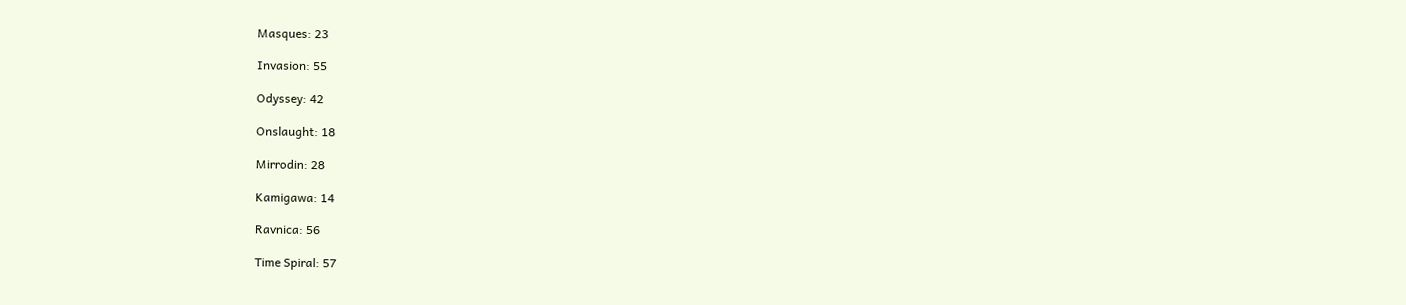Masques: 23

Invasion: 55

Odyssey: 42

Onslaught: 18

Mirrodin: 28

Kamigawa: 14

Ravnica: 56

Time Spiral: 57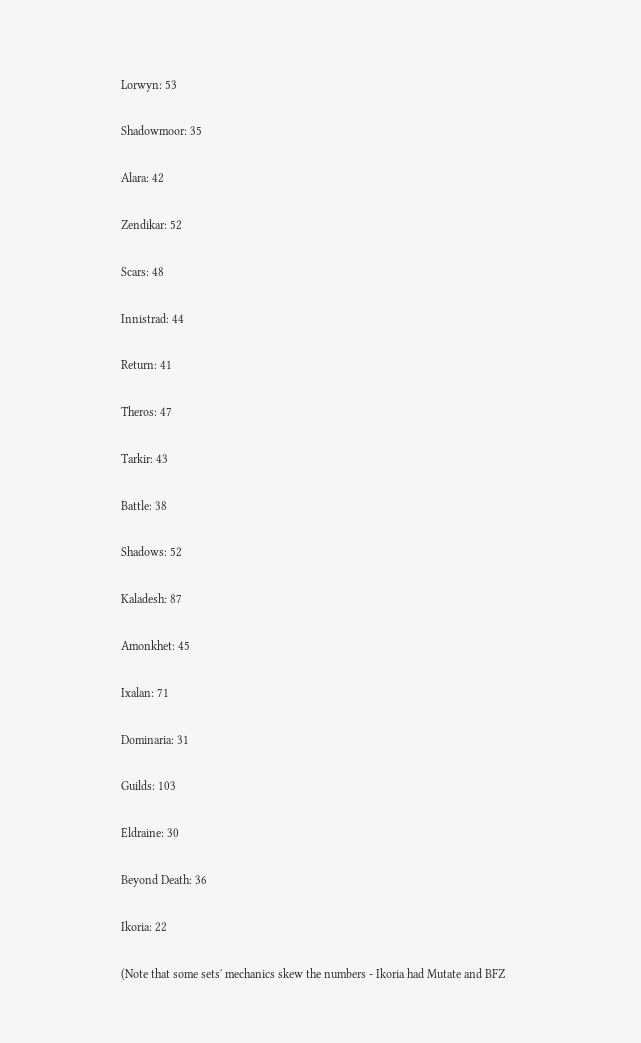Lorwyn: 53

Shadowmoor: 35

Alara: 42

Zendikar: 52

Scars: 48

Innistrad: 44

Return: 41

Theros: 47

Tarkir: 43

Battle: 38

Shadows: 52

Kaladesh: 87

Amonkhet: 45

Ixalan: 71

Dominaria: 31

Guilds: 103

Eldraine: 30

Beyond Death: 36

Ikoria: 22

(Note that some sets' mechanics skew the numbers - Ikoria had Mutate and BFZ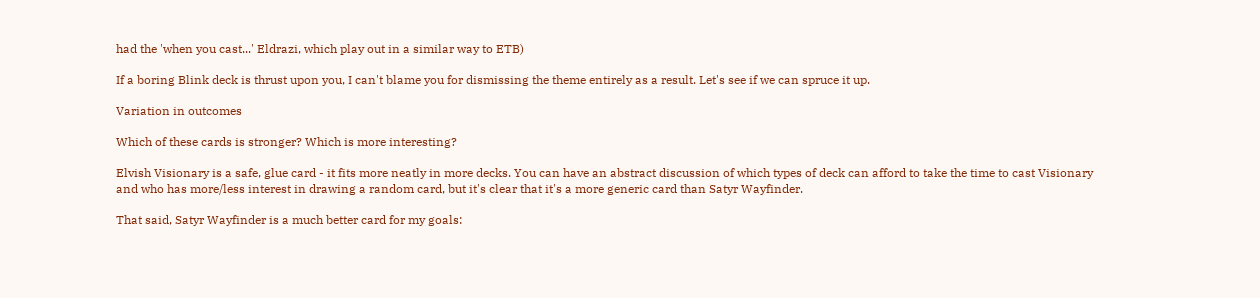had the 'when you cast...' Eldrazi, which play out in a similar way to ETB)

If a boring Blink deck is thrust upon you, I can't blame you for dismissing the theme entirely as a result. Let's see if we can spruce it up.

Variation in outcomes

Which of these cards is stronger? Which is more interesting?

Elvish Visionary is a safe, glue card - it fits more neatly in more decks. You can have an abstract discussion of which types of deck can afford to take the time to cast Visionary and who has more/less interest in drawing a random card, but it's clear that it's a more generic card than Satyr Wayfinder.

That said, Satyr Wayfinder is a much better card for my goals: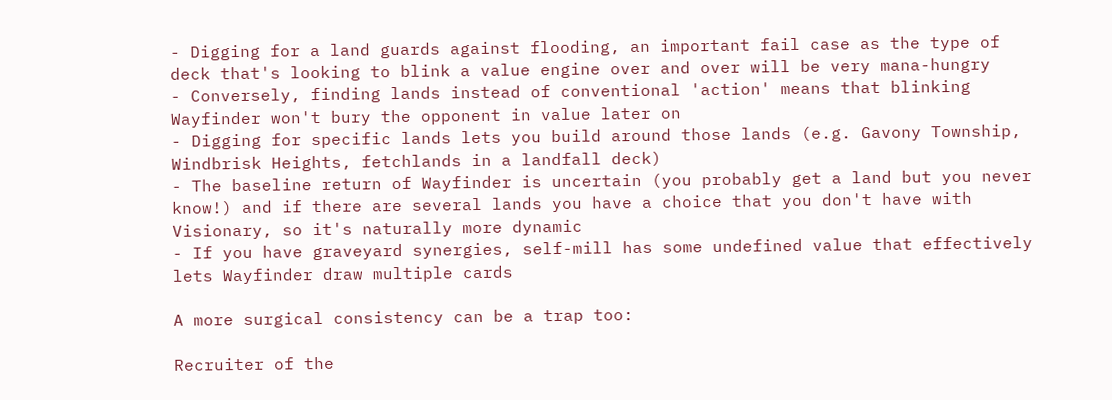- Digging for a land guards against flooding, an important fail case as the type of deck that's looking to blink a value engine over and over will be very mana-hungry
- Conversely, finding lands instead of conventional 'action' means that blinking Wayfinder won't bury the opponent in value later on
- Digging for specific lands lets you build around those lands (e.g. Gavony Township, Windbrisk Heights, fetchlands in a landfall deck)
- The baseline return of Wayfinder is uncertain (you probably get a land but you never know!) and if there are several lands you have a choice that you don't have with Visionary, so it's naturally more dynamic
- If you have graveyard synergies, self-mill has some undefined value that effectively lets Wayfinder draw multiple cards

A more surgical consistency can be a trap too:

Recruiter of the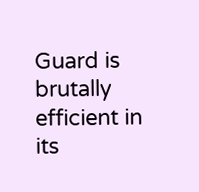Guard is brutally efficient in its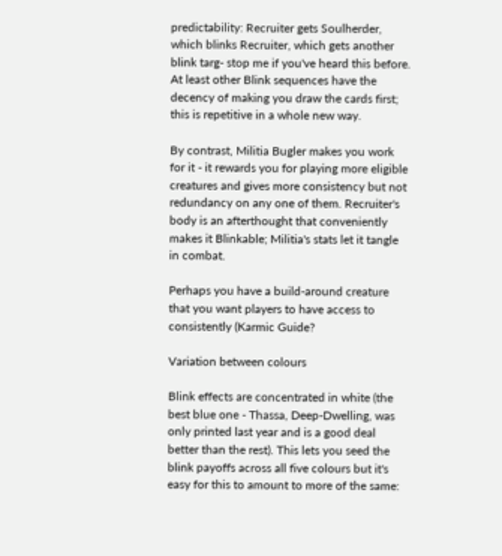predictability: Recruiter gets Soulherder, which blinks Recruiter, which gets another blink targ- stop me if you've heard this before. At least other Blink sequences have the decency of making you draw the cards first; this is repetitive in a whole new way.

By contrast, Militia Bugler makes you work for it - it rewards you for playing more eligible creatures and gives more consistency but not redundancy on any one of them. Recruiter's body is an afterthought that conveniently makes it Blinkable; Militia's stats let it tangle in combat.

Perhaps you have a build-around creature that you want players to have access to consistently (Karmic Guide?

Variation between colours

Blink effects are concentrated in white (the best blue one - Thassa, Deep-Dwelling, was only printed last year and is a good deal better than the rest). This lets you seed the blink payoffs across all five colours but it's easy for this to amount to more of the same: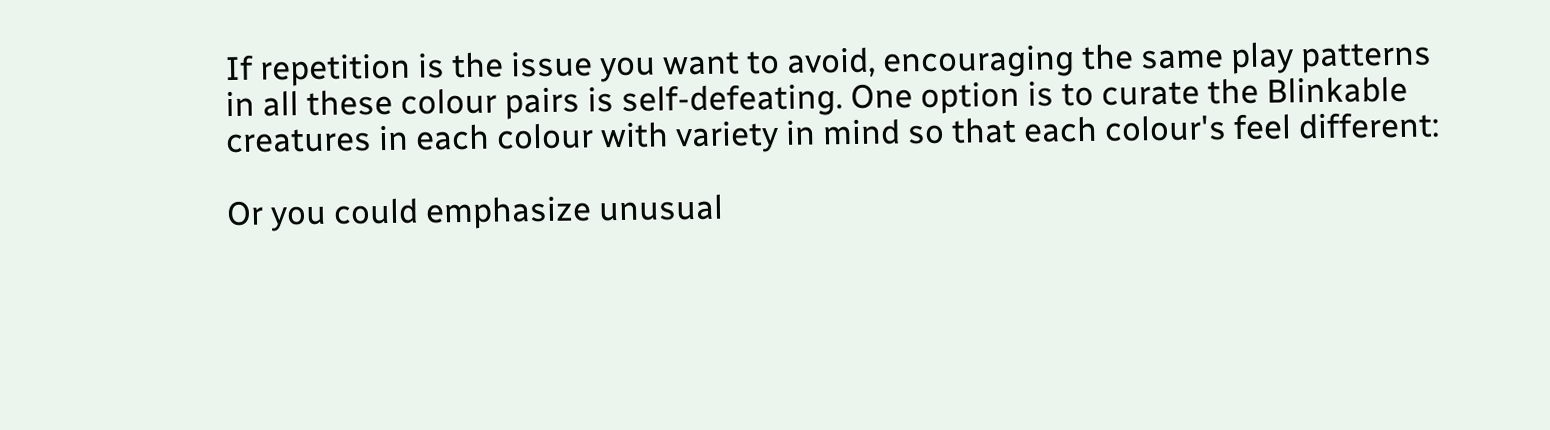If repetition is the issue you want to avoid, encouraging the same play patterns in all these colour pairs is self-defeating. One option is to curate the Blinkable creatures in each colour with variety in mind so that each colour's feel different:

Or you could emphasize unusual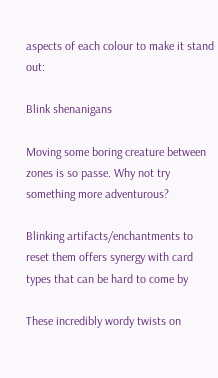aspects of each colour to make it stand out:

Blink shenanigans

Moving some boring creature between zones is so passe. Why not try something more adventurous?

Blinking artifacts/enchantments to reset them offers synergy with card types that can be hard to come by

These incredibly wordy twists on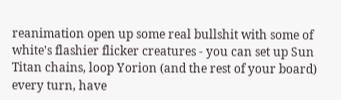reanimation open up some real bullshit with some of white's flashier flicker creatures - you can set up Sun Titan chains, loop Yorion (and the rest of your board) every turn, have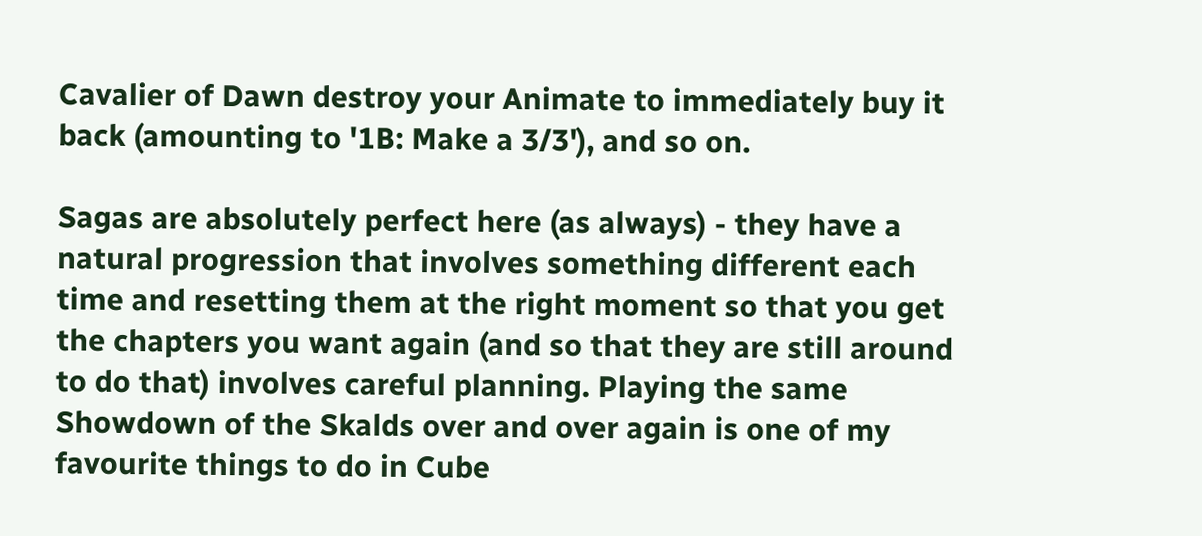Cavalier of Dawn destroy your Animate to immediately buy it back (amounting to '1B: Make a 3/3'), and so on.

Sagas are absolutely perfect here (as always) - they have a natural progression that involves something different each time and resetting them at the right moment so that you get the chapters you want again (and so that they are still around to do that) involves careful planning. Playing the same Showdown of the Skalds over and over again is one of my favourite things to do in Cube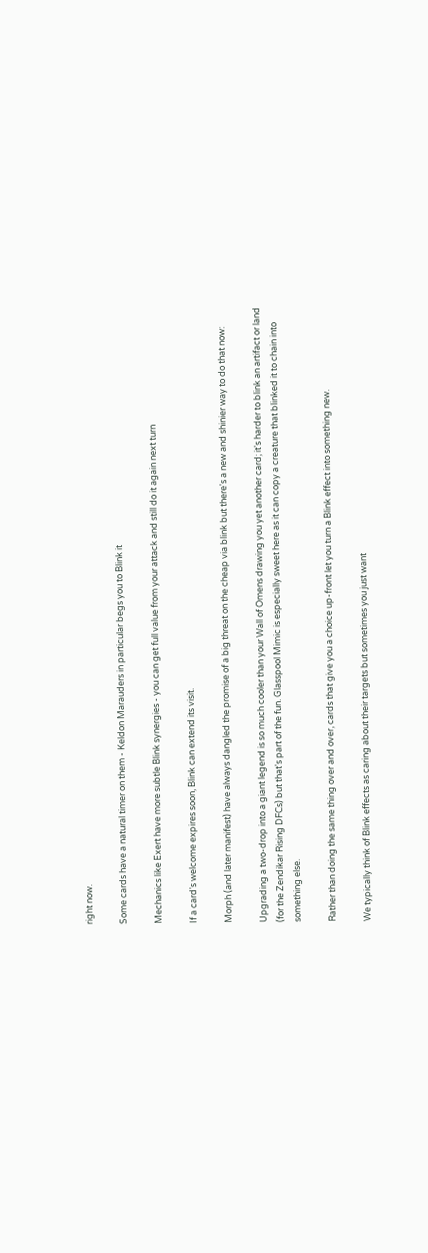right now.

Some cards have a natural timer on them - Keldon Marauders in particular begs you to Blink it

Mechanics like Exert have more subtle Blink synergies - you can get full value from your attack and still do it again next turn

If a card's welcome expires soon, Blink can extend its visit.

Morph (and later manifest) have always dangled the promise of a big threat on the cheap via blink but there's a new and shinier way to do that now:

Upgrading a two-drop into a giant legend is so much cooler than your Wall of Omens drawing you yet another card; it's harder to blink an artifact or land (for the Zendikar Rising DFCs) but that's part of the fun. Glasspool Mimic is especially sweet here as it can copy a creature that blinked it to chain into something else.

Rather than doing the same thing over and over, cards that give you a choice up-front let you turn a Blink effect into something new.

We typically think of Blink effects as caring about their targets but sometimes you just want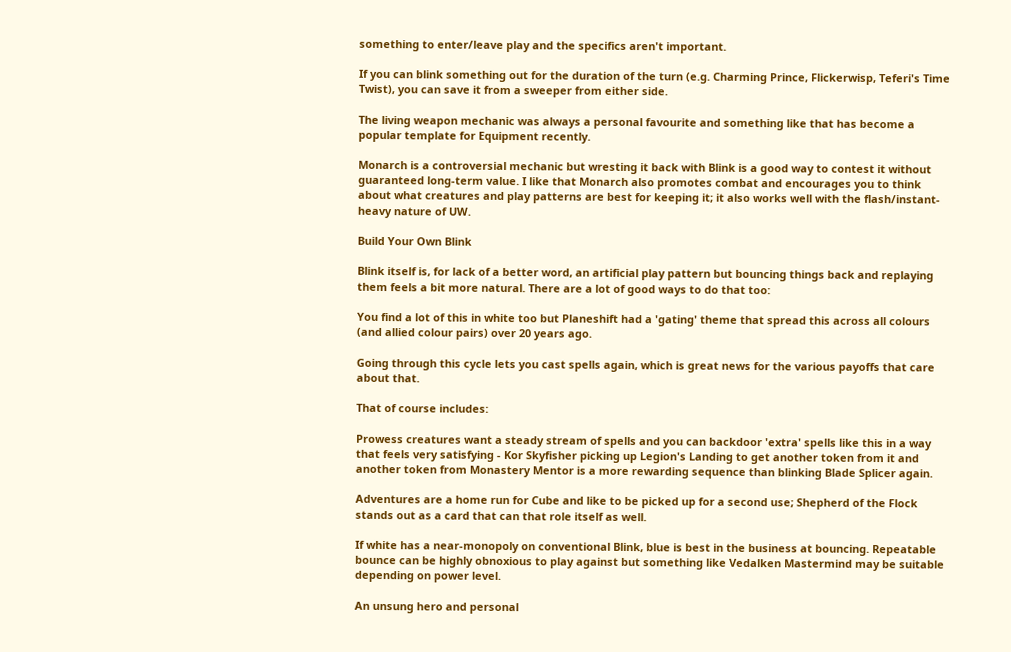something to enter/leave play and the specifics aren't important.

If you can blink something out for the duration of the turn (e.g. Charming Prince, Flickerwisp, Teferi's Time Twist), you can save it from a sweeper from either side.

The living weapon mechanic was always a personal favourite and something like that has become a popular template for Equipment recently.

Monarch is a controversial mechanic but wresting it back with Blink is a good way to contest it without guaranteed long-term value. I like that Monarch also promotes combat and encourages you to think about what creatures and play patterns are best for keeping it; it also works well with the flash/instant-heavy nature of UW.

Build Your Own Blink

Blink itself is, for lack of a better word, an artificial play pattern but bouncing things back and replaying them feels a bit more natural. There are a lot of good ways to do that too:

You find a lot of this in white too but Planeshift had a 'gating' theme that spread this across all colours (and allied colour pairs) over 20 years ago.

Going through this cycle lets you cast spells again, which is great news for the various payoffs that care about that.

That of course includes:

Prowess creatures want a steady stream of spells and you can backdoor 'extra' spells like this in a way that feels very satisfying - Kor Skyfisher picking up Legion's Landing to get another token from it and another token from Monastery Mentor is a more rewarding sequence than blinking Blade Splicer again.

Adventures are a home run for Cube and like to be picked up for a second use; Shepherd of the Flock stands out as a card that can that role itself as well.

If white has a near-monopoly on conventional Blink, blue is best in the business at bouncing. Repeatable bounce can be highly obnoxious to play against but something like Vedalken Mastermind may be suitable depending on power level.

An unsung hero and personal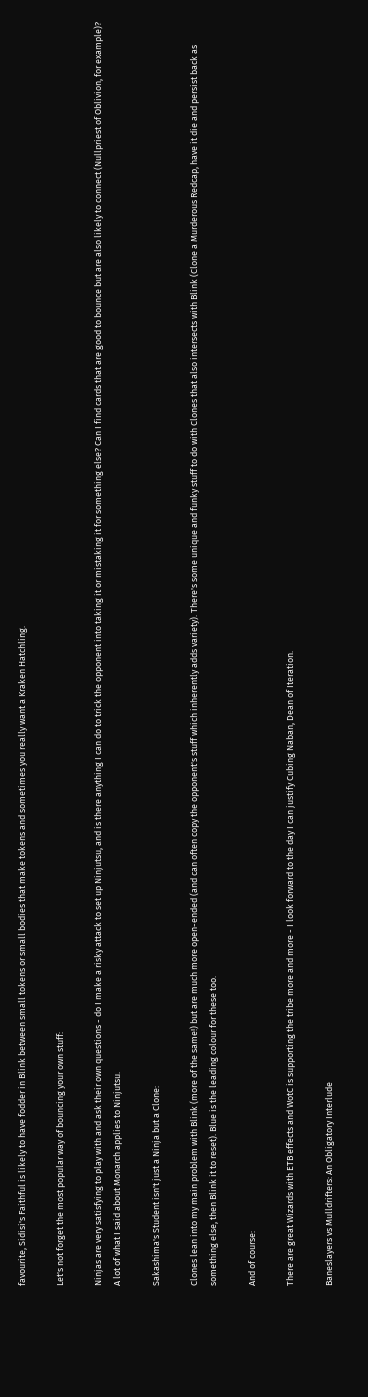favourite, Sidisi's Faithful is likely to have fodder in Blink between small tokens or small bodies that make tokens and sometimes you really want a Kraken Hatchling.

Let's not forget the most popular way of bouncing your own stuff:

Ninjas are very satisfying to play with and ask their own questions - do I make a risky attack to set up Ninjutsu, and is there anything I can do to trick the opponent into taking it or mistaking it for something else? Can I find cards that are good to bounce but are also likely to connect (Nullpriest of Oblivion, for example)? A lot of what I said about Monarch applies to Ninjutsu.

Sakashima's Student isn't just a Ninja but a Clone:

Clones lean into my main problem with Blink (more of the same!) but are much more open-ended (and can often copy the opponent's stuff which inherently adds variety). There's some unique and funky stuff to do with Clones that also intersects with Blink (Clone a Murderous Redcap, have it die and persist back as something else, then Blink it to reset). Blue is the leading colour for these too.

And of course:

There are great Wizards with ETB effects and WotC is supporting the tribe more and more - I look forward to the day I can justify Cubing Naban, Dean of Iteration.

Baneslayers vs Mulldrifters: An Obligatory Interlude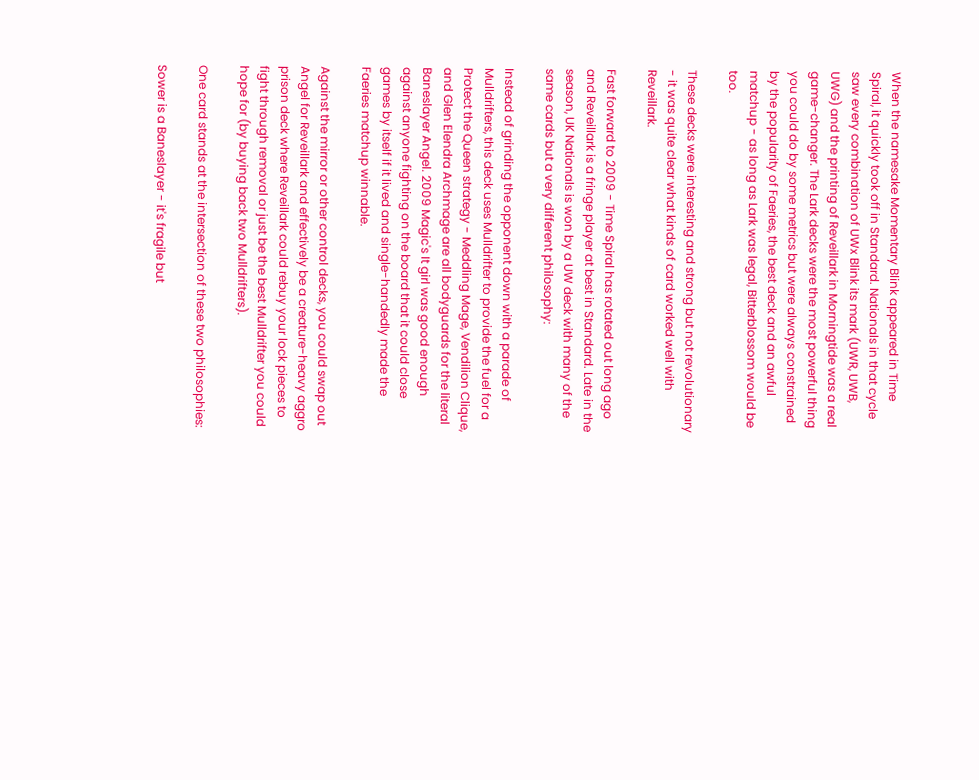When the namesake Momentary Blink appeared in Time Spiral, it quickly took off in Standard. Nationals in that cycle saw every combination of UWx Blink its mark (UWR, UWB, UWG) and the printing of Reveillark in Morningtide was a real game-changer. The Lark decks were the most powerful thing you could do by some metrics but were always constrained by the popularity of Faeries, the best deck and an awful matchup - as long as Lark was legal, Bitterblossom would be too.

These decks were interesting and strong but not revolutionary - it was quite clear what kinds of card worked well with Reveillark.

Fast forward to 2009 - Time Spiral has rotated out long ago and Reveillark is a fringe player at best in Standard. Late in the season, UK Nationals is won by a UW deck with many of the same cards but a very different philosophy:

Instead of grinding the opponent down with a parade of Mulldrifters, this deck uses Mulldrifter to provide the fuel for a Protect the Queen strategy - Meddling Mage, Vendilion Clique, and Glen Elendra Archmage are all bodyguards for the literal Baneslayer Angel. 2009 Magic's It girl was good enough against anyone fighting on the board that it could close games by itself if it lived and single-handedly made the Faeries matchup winnable.

Against the mirror or other control decks, you could swap out Angel for Reveillark and effectively be a creature-heavy aggro prison deck where Reveillark could rebuy your lock pieces to fight through removal or just be the best Mulldrifter you could hope for (by buying back two Mulldrifters).

One card stands at the intersection of these two philosophies:

Sower is a Baneslayer - it's fragile but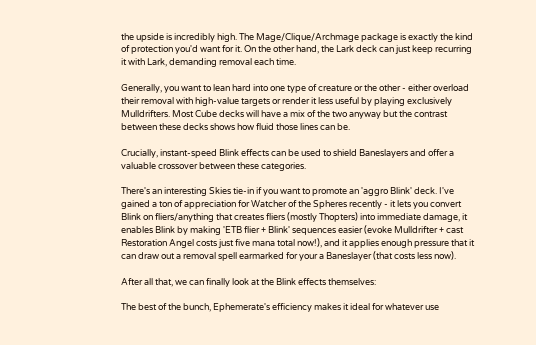the upside is incredibly high. The Mage/Clique/Archmage package is exactly the kind of protection you'd want for it. On the other hand, the Lark deck can just keep recurring it with Lark, demanding removal each time.

Generally, you want to lean hard into one type of creature or the other - either overload their removal with high-value targets or render it less useful by playing exclusively Mulldrifters. Most Cube decks will have a mix of the two anyway but the contrast between these decks shows how fluid those lines can be.

Crucially, instant-speed Blink effects can be used to shield Baneslayers and offer a valuable crossover between these categories.

There's an interesting Skies tie-in if you want to promote an 'aggro Blink' deck. I've gained a ton of appreciation for Watcher of the Spheres recently - it lets you convert Blink on fliers/anything that creates fliers (mostly Thopters) into immediate damage, it enables Blink by making 'ETB flier + Blink' sequences easier (evoke Mulldrifter + cast Restoration Angel costs just five mana total now!), and it applies enough pressure that it can draw out a removal spell earmarked for your a Baneslayer (that costs less now).

After all that, we can finally look at the Blink effects themselves:

The best of the bunch, Ephemerate's efficiency makes it ideal for whatever use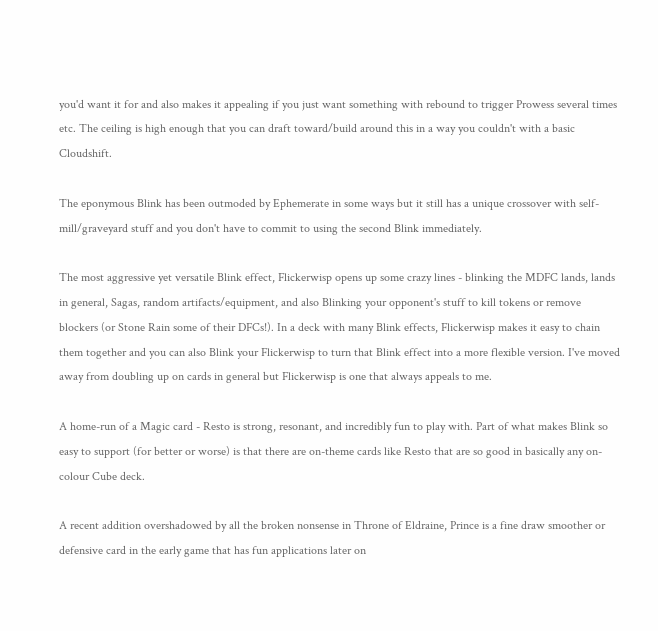you'd want it for and also makes it appealing if you just want something with rebound to trigger Prowess several times etc. The ceiling is high enough that you can draft toward/build around this in a way you couldn't with a basic Cloudshift.

The eponymous Blink has been outmoded by Ephemerate in some ways but it still has a unique crossover with self-mill/graveyard stuff and you don't have to commit to using the second Blink immediately.

The most aggressive yet versatile Blink effect, Flickerwisp opens up some crazy lines - blinking the MDFC lands, lands in general, Sagas, random artifacts/equipment, and also Blinking your opponent's stuff to kill tokens or remove blockers (or Stone Rain some of their DFCs!). In a deck with many Blink effects, Flickerwisp makes it easy to chain them together and you can also Blink your Flickerwisp to turn that Blink effect into a more flexible version. I've moved away from doubling up on cards in general but Flickerwisp is one that always appeals to me.

A home-run of a Magic card - Resto is strong, resonant, and incredibly fun to play with. Part of what makes Blink so easy to support (for better or worse) is that there are on-theme cards like Resto that are so good in basically any on-colour Cube deck.

A recent addition overshadowed by all the broken nonsense in Throne of Eldraine, Prince is a fine draw smoother or defensive card in the early game that has fun applications later on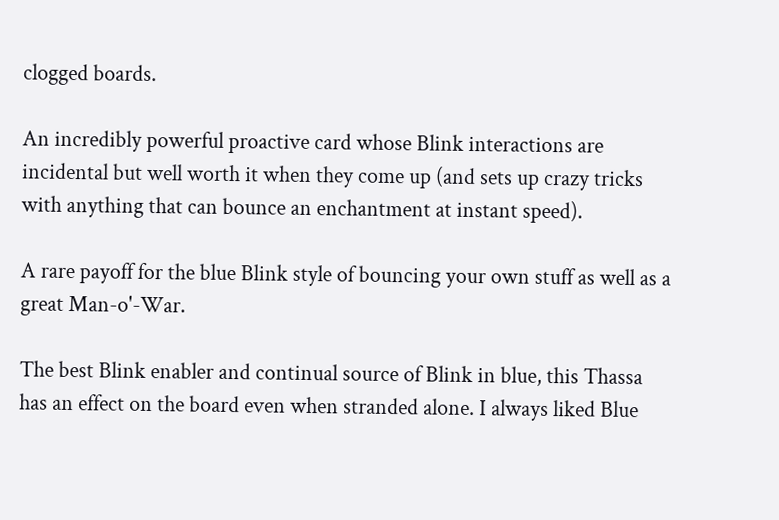clogged boards.

An incredibly powerful proactive card whose Blink interactions are incidental but well worth it when they come up (and sets up crazy tricks with anything that can bounce an enchantment at instant speed).

A rare payoff for the blue Blink style of bouncing your own stuff as well as a great Man-o'-War.

The best Blink enabler and continual source of Blink in blue, this Thassa has an effect on the board even when stranded alone. I always liked Blue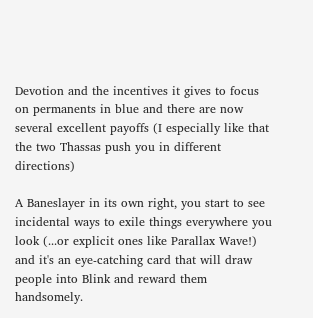Devotion and the incentives it gives to focus on permanents in blue and there are now several excellent payoffs (I especially like that the two Thassas push you in different directions)

A Baneslayer in its own right, you start to see incidental ways to exile things everywhere you look (...or explicit ones like Parallax Wave!) and it's an eye-catching card that will draw people into Blink and reward them handsomely.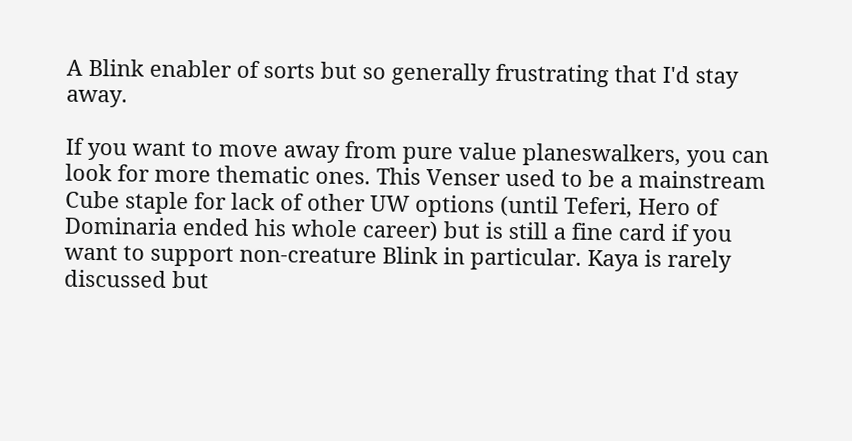A Blink enabler of sorts but so generally frustrating that I'd stay away.

If you want to move away from pure value planeswalkers, you can look for more thematic ones. This Venser used to be a mainstream Cube staple for lack of other UW options (until Teferi, Hero of Dominaria ended his whole career) but is still a fine card if you want to support non-creature Blink in particular. Kaya is rarely discussed but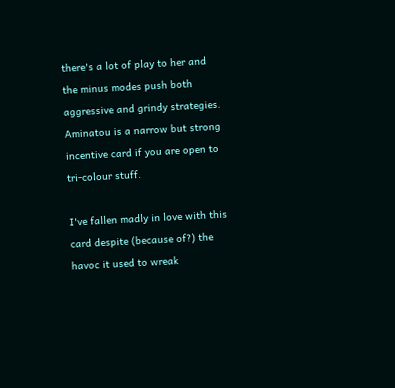there's a lot of play to her and the minus modes push both aggressive and grindy strategies. Aminatou is a narrow but strong incentive card if you are open to tri-colour stuff.

I've fallen madly in love with this card despite (because of?) the havoc it used to wreak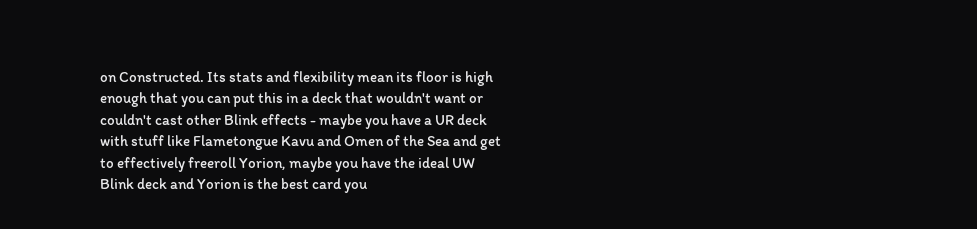on Constructed. Its stats and flexibility mean its floor is high enough that you can put this in a deck that wouldn't want or couldn't cast other Blink effects - maybe you have a UR deck with stuff like Flametongue Kavu and Omen of the Sea and get to effectively freeroll Yorion, maybe you have the ideal UW Blink deck and Yorion is the best card you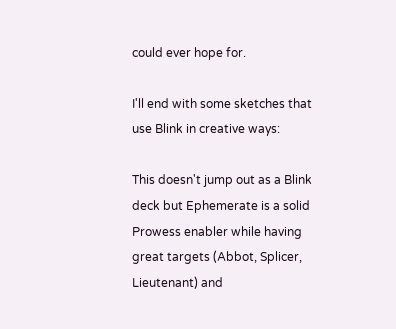could ever hope for.

I'll end with some sketches that use Blink in creative ways:

This doesn't jump out as a Blink deck but Ephemerate is a solid Prowess enabler while having great targets (Abbot, Splicer, Lieutenant) and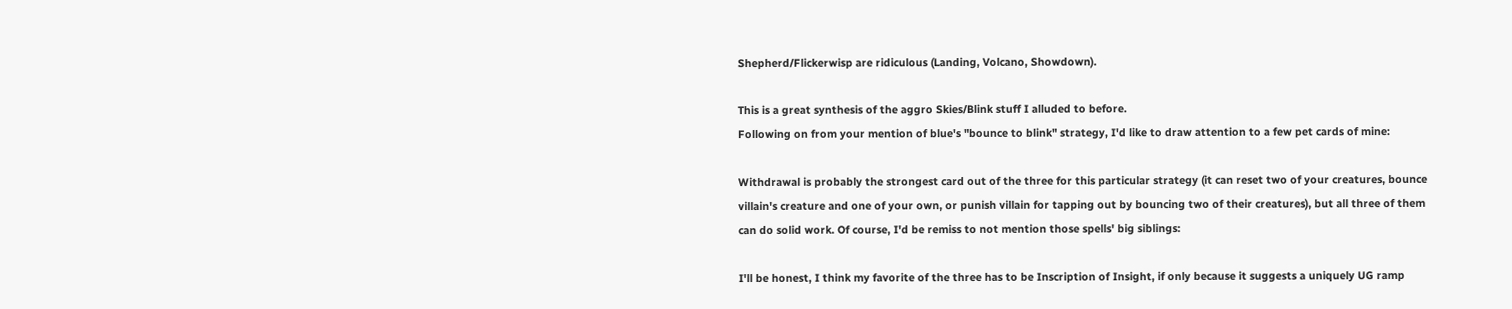Shepherd/Flickerwisp are ridiculous (Landing, Volcano, Showdown).

This is a great synthesis of the aggro Skies/Blink stuff I alluded to before.
Following on from your mention of blue's "bounce to blink" strategy, I'd like to draw attention to a few pet cards of mine:

Withdrawal is probably the strongest card out of the three for this particular strategy (it can reset two of your creatures, bounce villain's creature and one of your own, or punish villain for tapping out by bouncing two of their creatures), but all three of them can do solid work. Of course, I'd be remiss to not mention those spells' big siblings:

I'll be honest, I think my favorite of the three has to be Inscription of Insight, if only because it suggests a uniquely UG ramp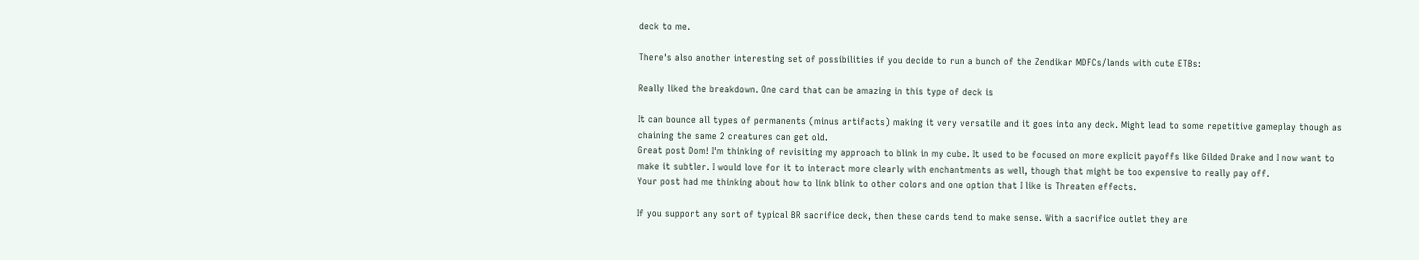deck to me.

There's also another interesting set of possibilities if you decide to run a bunch of the Zendikar MDFCs/lands with cute ETBs:

Really liked the breakdown. One card that can be amazing in this type of deck is

It can bounce all types of permanents (minus artifacts) making it very versatile and it goes into any deck. Might lead to some repetitive gameplay though as chaining the same 2 creatures can get old.
Great post Dom! I'm thinking of revisiting my approach to blink in my cube. It used to be focused on more explicit payoffs like Gilded Drake and I now want to make it subtler. I would love for it to interact more clearly with enchantments as well, though that might be too expensive to really pay off.
Your post had me thinking about how to link blink to other colors and one option that I like is Threaten effects.

If you support any sort of typical BR sacrifice deck, then these cards tend to make sense. With a sacrifice outlet they are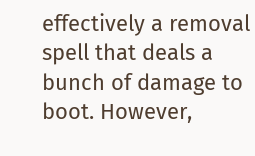effectively a removal spell that deals a bunch of damage to boot. However,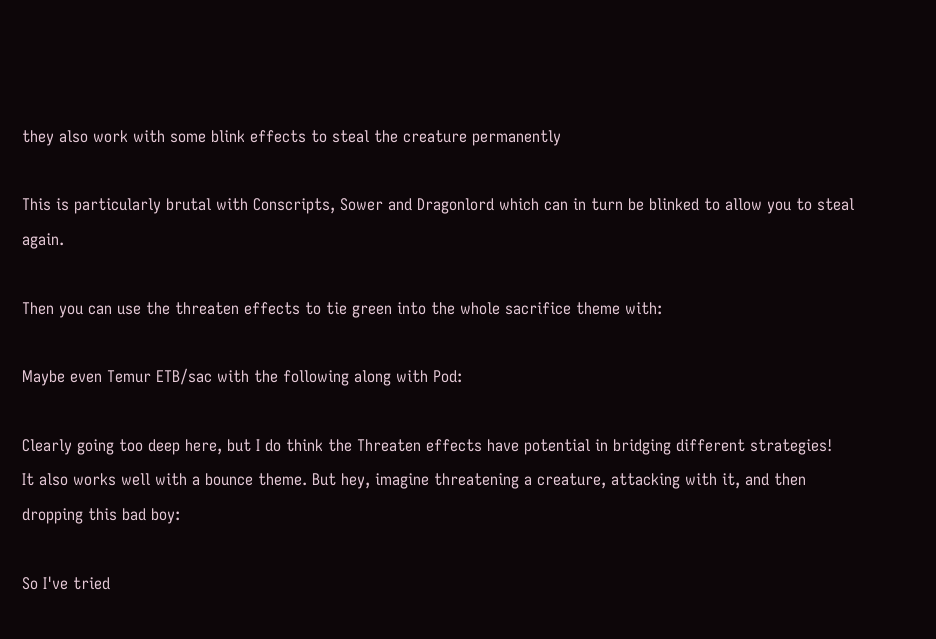they also work with some blink effects to steal the creature permanently

This is particularly brutal with Conscripts, Sower and Dragonlord which can in turn be blinked to allow you to steal again.

Then you can use the threaten effects to tie green into the whole sacrifice theme with:

Maybe even Temur ETB/sac with the following along with Pod:

Clearly going too deep here, but I do think the Threaten effects have potential in bridging different strategies!
It also works well with a bounce theme. But hey, imagine threatening a creature, attacking with it, and then dropping this bad boy:

So I've tried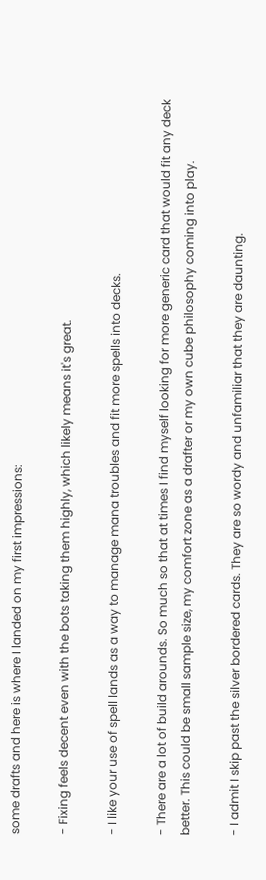some drafts and here is where I landed on my first impressions:

- Fixing feels decent even with the bots taking them highly, which likely means it's great.

- I like your use of spell lands as a way to manage mana troubles and fit more spells into decks.

- There are a lot of build arounds. So much so that at times I find myself looking for more generic card that would fit any deck better. This could be small sample size, my comfort zone as a drafter or my own cube philosophy coming into play.

- I admit I skip past the silver bordered cards. They are so wordy and unfamiliar that they are daunting.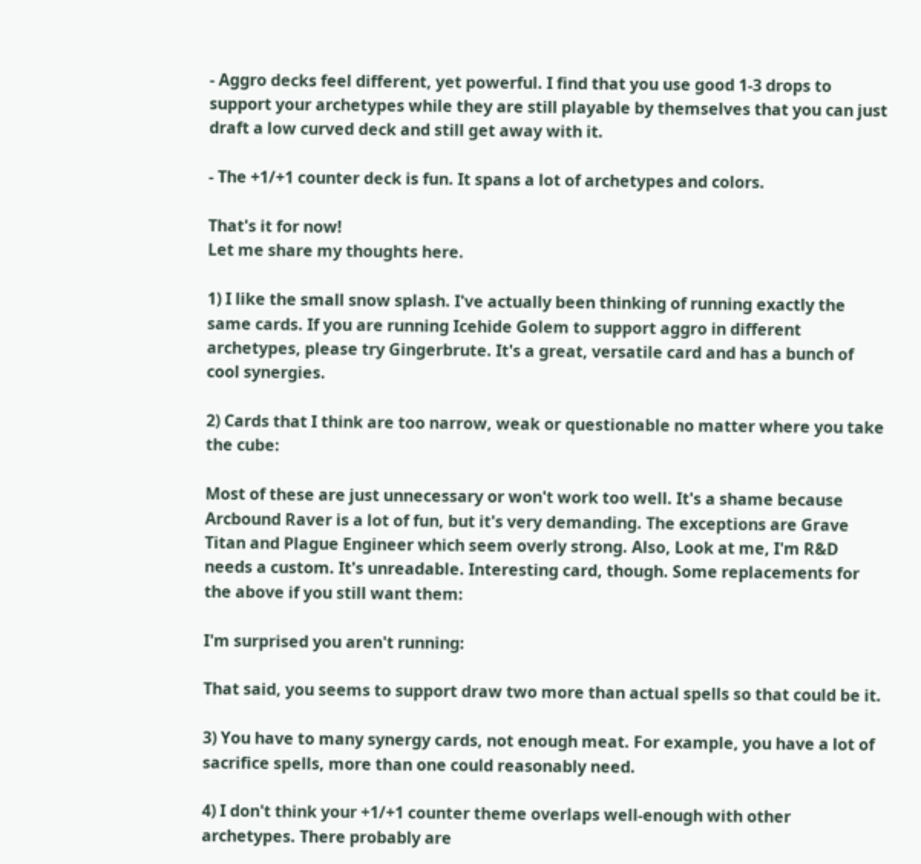- Aggro decks feel different, yet powerful. I find that you use good 1-3 drops to support your archetypes while they are still playable by themselves that you can just draft a low curved deck and still get away with it.

- The +1/+1 counter deck is fun. It spans a lot of archetypes and colors.

That's it for now!
Let me share my thoughts here.

1) I like the small snow splash. I've actually been thinking of running exactly the same cards. If you are running Icehide Golem to support aggro in different archetypes, please try Gingerbrute. It's a great, versatile card and has a bunch of cool synergies.

2) Cards that I think are too narrow, weak or questionable no matter where you take the cube:

Most of these are just unnecessary or won't work too well. It's a shame because Arcbound Raver is a lot of fun, but it's very demanding. The exceptions are Grave Titan and Plague Engineer which seem overly strong. Also, Look at me, I'm R&D needs a custom. It's unreadable. Interesting card, though. Some replacements for the above if you still want them:

I'm surprised you aren't running:

That said, you seems to support draw two more than actual spells so that could be it.

3) You have to many synergy cards, not enough meat. For example, you have a lot of sacrifice spells, more than one could reasonably need.

4) I don't think your +1/+1 counter theme overlaps well-enough with other archetypes. There probably are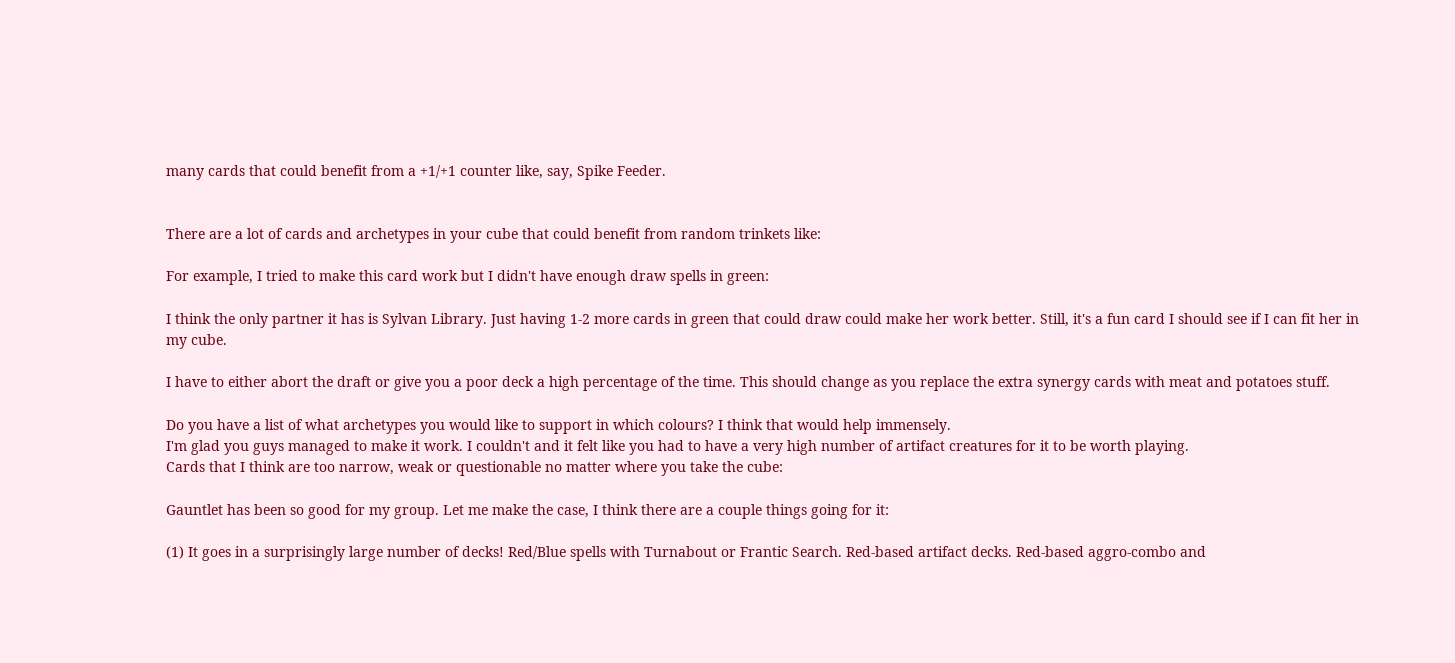many cards that could benefit from a +1/+1 counter like, say, Spike Feeder.


There are a lot of cards and archetypes in your cube that could benefit from random trinkets like:

For example, I tried to make this card work but I didn't have enough draw spells in green:

I think the only partner it has is Sylvan Library. Just having 1-2 more cards in green that could draw could make her work better. Still, it's a fun card I should see if I can fit her in my cube.

I have to either abort the draft or give you a poor deck a high percentage of the time. This should change as you replace the extra synergy cards with meat and potatoes stuff.

Do you have a list of what archetypes you would like to support in which colours? I think that would help immensely.
I'm glad you guys managed to make it work. I couldn't and it felt like you had to have a very high number of artifact creatures for it to be worth playing.
Cards that I think are too narrow, weak or questionable no matter where you take the cube:

Gauntlet has been so good for my group. Let me make the case, I think there are a couple things going for it:

(1) It goes in a surprisingly large number of decks! Red/Blue spells with Turnabout or Frantic Search. Red-based artifact decks. Red-based aggro-combo and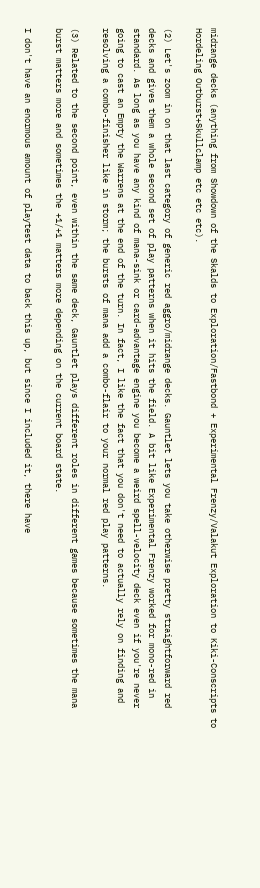midrange decks (anything from Showdown of the Skalds to Exploration/Fastbond + Experimental Frenzy/Valakut Exploration to Kiki-Conscripts to Hordeling Outburst+Skullclamp etc etc etc).

(2) Let's zoom in on that last category of generic red aggro/midrange decks. Gauntlet lets you take otherwise pretty straightforward red decks and gives them a whole second set of play patterns when it hits the field. A bit like Experimental Frenzy worked for mono-red in standard. As long as you have any kind of mana-sink or card-advantage engine you become a weird spell-velocity deck even if you're never going to cast an Empty the Warrens at the end of the turn. In fact, I like the fact that you don't need to actually rely on finding and resolving a combo-finisher like in storm; the bursts of mana add a combo-flair to your normal red play patterns.

(3) Related to the second point, even within the same deck, Gauntlet plays different roles in different games because sometimes the mana burst matters more and sometimes the +1/+1 matters more depending on the current board state.

I don't have an enormous amount of playtest data to back this up, but since I included it, there have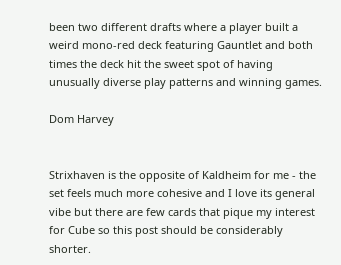been two different drafts where a player built a weird mono-red deck featuring Gauntlet and both times the deck hit the sweet spot of having unusually diverse play patterns and winning games.

Dom Harvey


Strixhaven is the opposite of Kaldheim for me - the set feels much more cohesive and I love its general vibe but there are few cards that pique my interest for Cube so this post should be considerably shorter.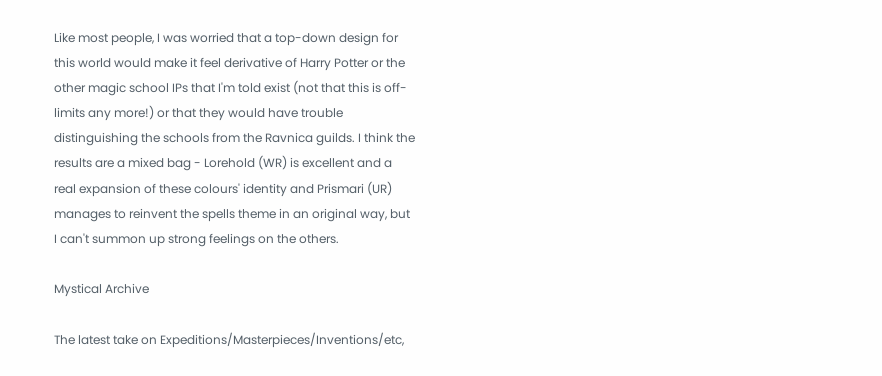Like most people, I was worried that a top-down design for this world would make it feel derivative of Harry Potter or the other magic school IPs that I'm told exist (not that this is off-limits any more!) or that they would have trouble distinguishing the schools from the Ravnica guilds. I think the results are a mixed bag - Lorehold (WR) is excellent and a real expansion of these colours' identity and Prismari (UR) manages to reinvent the spells theme in an original way, but I can't summon up strong feelings on the others.

Mystical Archive

The latest take on Expeditions/Masterpieces/Inventions/etc,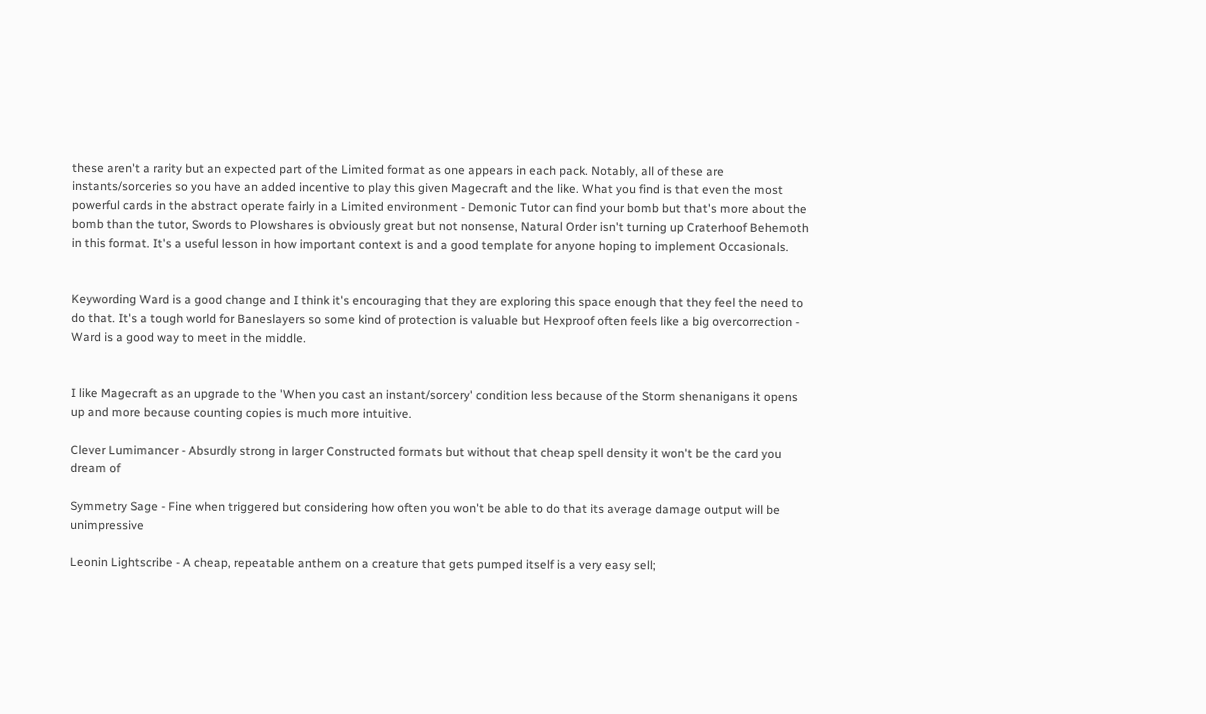these aren't a rarity but an expected part of the Limited format as one appears in each pack. Notably, all of these are instants/sorceries so you have an added incentive to play this given Magecraft and the like. What you find is that even the most powerful cards in the abstract operate fairly in a Limited environment - Demonic Tutor can find your bomb but that's more about the bomb than the tutor, Swords to Plowshares is obviously great but not nonsense, Natural Order isn't turning up Craterhoof Behemoth in this format. It's a useful lesson in how important context is and a good template for anyone hoping to implement Occasionals.


Keywording Ward is a good change and I think it's encouraging that they are exploring this space enough that they feel the need to do that. It's a tough world for Baneslayers so some kind of protection is valuable but Hexproof often feels like a big overcorrection - Ward is a good way to meet in the middle.


I like Magecraft as an upgrade to the 'When you cast an instant/sorcery' condition less because of the Storm shenanigans it opens up and more because counting copies is much more intuitive.

Clever Lumimancer - Absurdly strong in larger Constructed formats but without that cheap spell density it won't be the card you dream of

Symmetry Sage - Fine when triggered but considering how often you won't be able to do that its average damage output will be unimpressive

Leonin Lightscribe - A cheap, repeatable anthem on a creature that gets pumped itself is a very easy sell;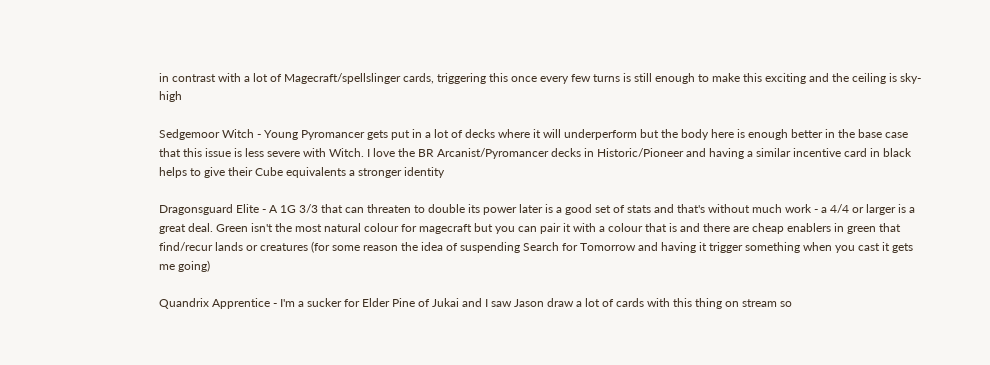in contrast with a lot of Magecraft/spellslinger cards, triggering this once every few turns is still enough to make this exciting and the ceiling is sky-high

Sedgemoor Witch - Young Pyromancer gets put in a lot of decks where it will underperform but the body here is enough better in the base case that this issue is less severe with Witch. I love the BR Arcanist/Pyromancer decks in Historic/Pioneer and having a similar incentive card in black helps to give their Cube equivalents a stronger identity

Dragonsguard Elite - A 1G 3/3 that can threaten to double its power later is a good set of stats and that's without much work - a 4/4 or larger is a great deal. Green isn't the most natural colour for magecraft but you can pair it with a colour that is and there are cheap enablers in green that find/recur lands or creatures (for some reason the idea of suspending Search for Tomorrow and having it trigger something when you cast it gets me going)

Quandrix Apprentice - I'm a sucker for Elder Pine of Jukai and I saw Jason draw a lot of cards with this thing on stream so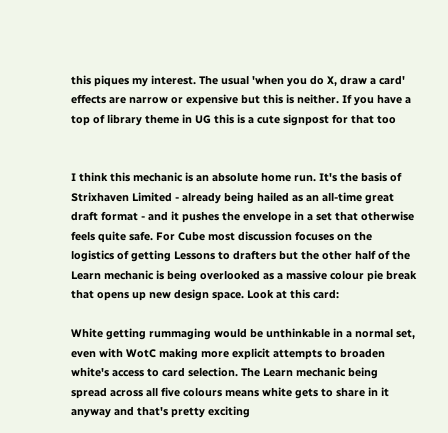this piques my interest. The usual 'when you do X, draw a card' effects are narrow or expensive but this is neither. If you have a top of library theme in UG this is a cute signpost for that too


I think this mechanic is an absolute home run. It's the basis of Strixhaven Limited - already being hailed as an all-time great draft format - and it pushes the envelope in a set that otherwise feels quite safe. For Cube most discussion focuses on the logistics of getting Lessons to drafters but the other half of the Learn mechanic is being overlooked as a massive colour pie break that opens up new design space. Look at this card:

White getting rummaging would be unthinkable in a normal set, even with WotC making more explicit attempts to broaden white's access to card selection. The Learn mechanic being spread across all five colours means white gets to share in it anyway and that's pretty exciting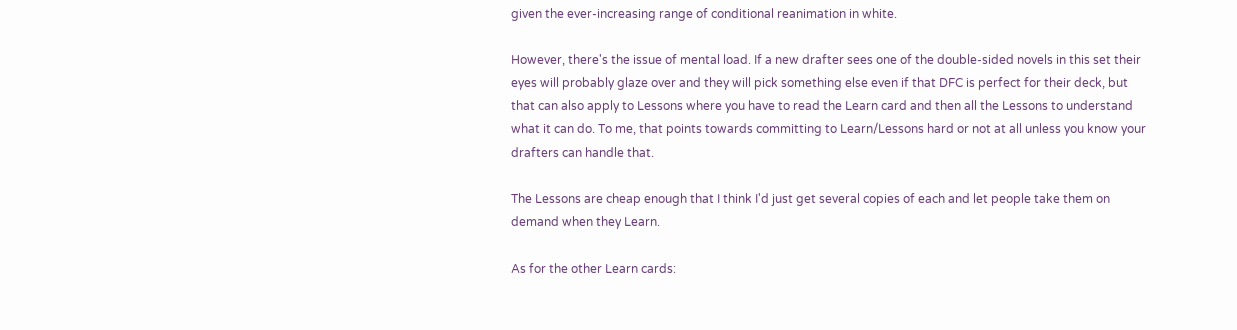given the ever-increasing range of conditional reanimation in white.

However, there's the issue of mental load. If a new drafter sees one of the double-sided novels in this set their eyes will probably glaze over and they will pick something else even if that DFC is perfect for their deck, but that can also apply to Lessons where you have to read the Learn card and then all the Lessons to understand what it can do. To me, that points towards committing to Learn/Lessons hard or not at all unless you know your drafters can handle that.

The Lessons are cheap enough that I think I'd just get several copies of each and let people take them on demand when they Learn.

As for the other Learn cards: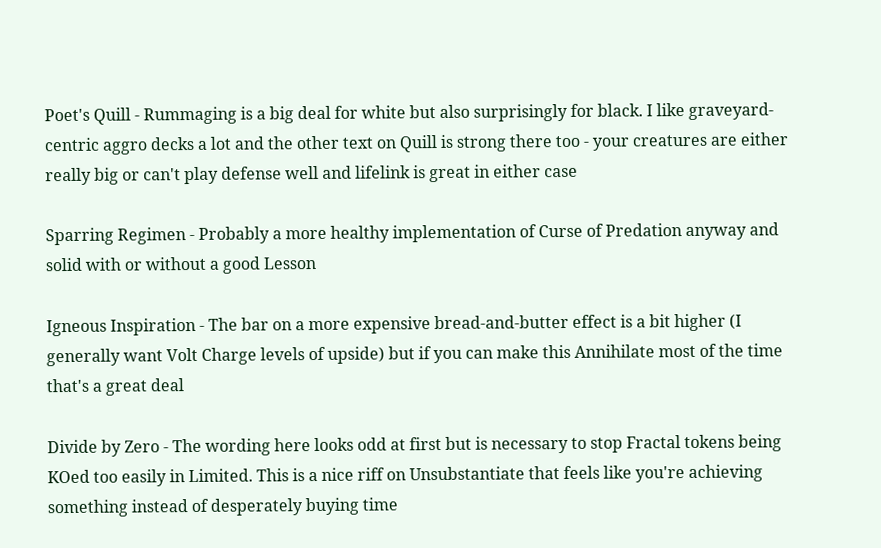Poet's Quill - Rummaging is a big deal for white but also surprisingly for black. I like graveyard-centric aggro decks a lot and the other text on Quill is strong there too - your creatures are either really big or can't play defense well and lifelink is great in either case

Sparring Regimen - Probably a more healthy implementation of Curse of Predation anyway and solid with or without a good Lesson

Igneous Inspiration - The bar on a more expensive bread-and-butter effect is a bit higher (I generally want Volt Charge levels of upside) but if you can make this Annihilate most of the time that's a great deal

Divide by Zero - The wording here looks odd at first but is necessary to stop Fractal tokens being KOed too easily in Limited. This is a nice riff on Unsubstantiate that feels like you're achieving something instead of desperately buying time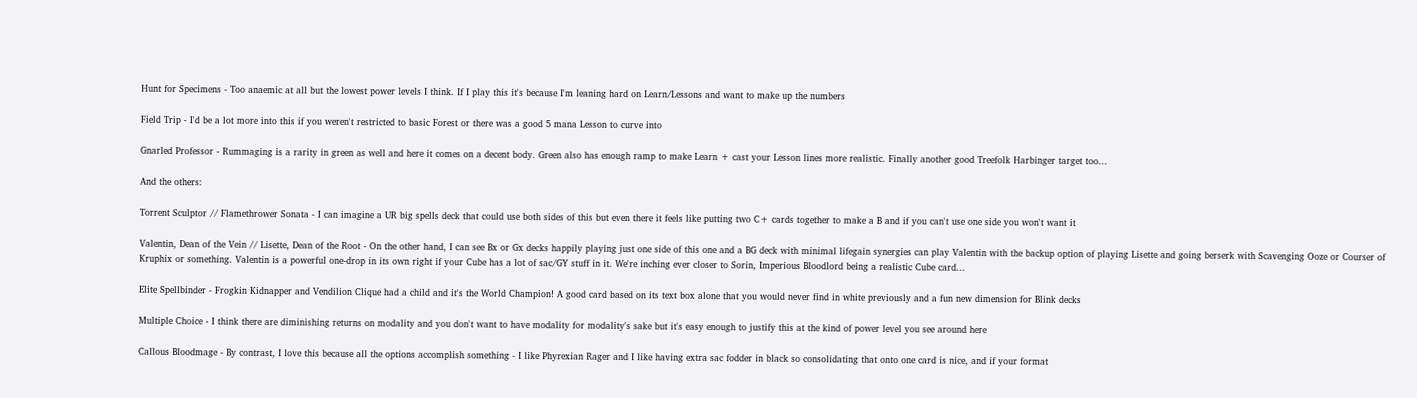Hunt for Specimens - Too anaemic at all but the lowest power levels I think. If I play this it's because I'm leaning hard on Learn/Lessons and want to make up the numbers

Field Trip - I'd be a lot more into this if you weren't restricted to basic Forest or there was a good 5 mana Lesson to curve into

Gnarled Professor - Rummaging is a rarity in green as well and here it comes on a decent body. Green also has enough ramp to make Learn + cast your Lesson lines more realistic. Finally another good Treefolk Harbinger target too...

And the others:

Torrent Sculptor // Flamethrower Sonata - I can imagine a UR big spells deck that could use both sides of this but even there it feels like putting two C+ cards together to make a B and if you can't use one side you won't want it

Valentin, Dean of the Vein // Lisette, Dean of the Root - On the other hand, I can see Bx or Gx decks happily playing just one side of this one and a BG deck with minimal lifegain synergies can play Valentin with the backup option of playing Lisette and going berserk with Scavenging Ooze or Courser of Kruphix or something. Valentin is a powerful one-drop in its own right if your Cube has a lot of sac/GY stuff in it. We're inching ever closer to Sorin, Imperious Bloodlord being a realistic Cube card...

Elite Spellbinder - Frogkin Kidnapper and Vendilion Clique had a child and it's the World Champion! A good card based on its text box alone that you would never find in white previously and a fun new dimension for Blink decks

Multiple Choice - I think there are diminishing returns on modality and you don't want to have modality for modality's sake but it's easy enough to justify this at the kind of power level you see around here

Callous Bloodmage - By contrast, I love this because all the options accomplish something - I like Phyrexian Rager and I like having extra sac fodder in black so consolidating that onto one card is nice, and if your format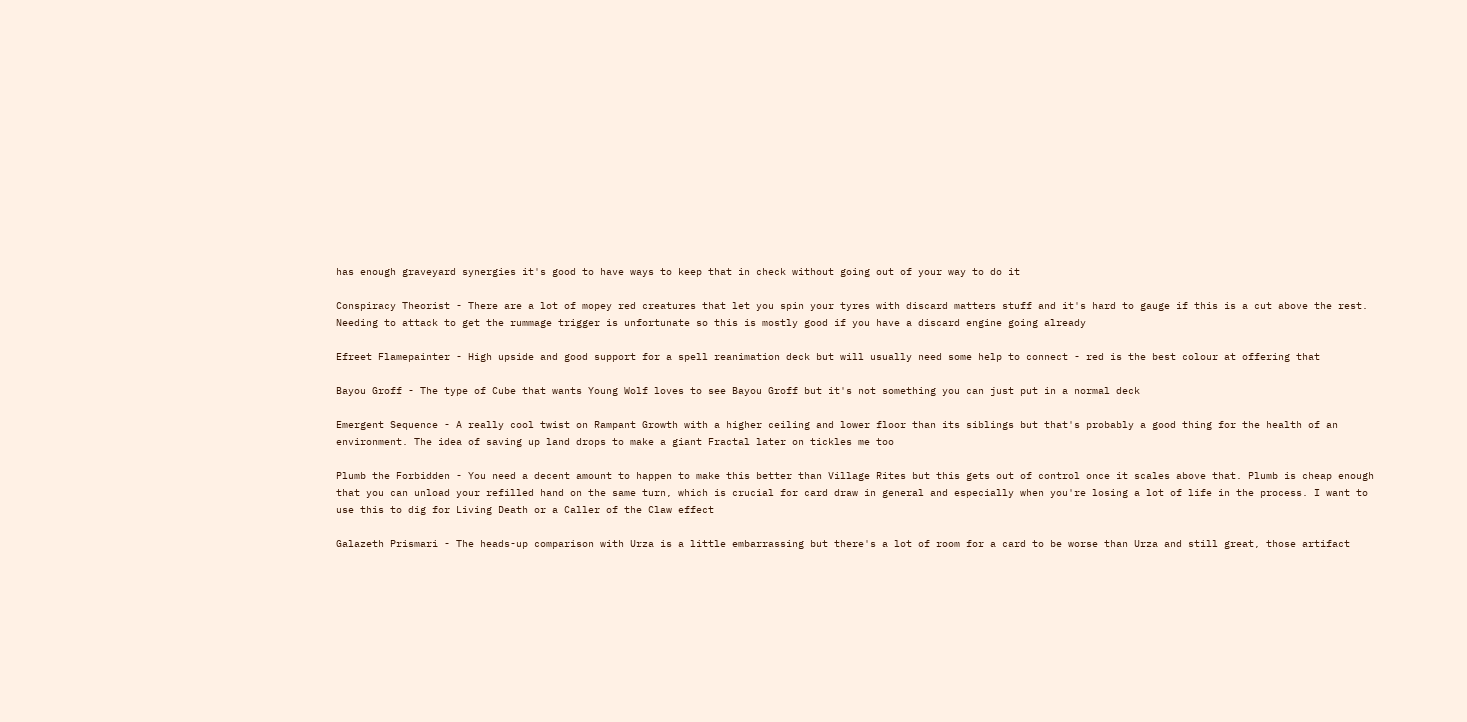has enough graveyard synergies it's good to have ways to keep that in check without going out of your way to do it

Conspiracy Theorist - There are a lot of mopey red creatures that let you spin your tyres with discard matters stuff and it's hard to gauge if this is a cut above the rest. Needing to attack to get the rummage trigger is unfortunate so this is mostly good if you have a discard engine going already

Efreet Flamepainter - High upside and good support for a spell reanimation deck but will usually need some help to connect - red is the best colour at offering that

Bayou Groff - The type of Cube that wants Young Wolf loves to see Bayou Groff but it's not something you can just put in a normal deck

Emergent Sequence - A really cool twist on Rampant Growth with a higher ceiling and lower floor than its siblings but that's probably a good thing for the health of an environment. The idea of saving up land drops to make a giant Fractal later on tickles me too

Plumb the Forbidden - You need a decent amount to happen to make this better than Village Rites but this gets out of control once it scales above that. Plumb is cheap enough that you can unload your refilled hand on the same turn, which is crucial for card draw in general and especially when you're losing a lot of life in the process. I want to use this to dig for Living Death or a Caller of the Claw effect

Galazeth Prismari - The heads-up comparison with Urza is a little embarrassing but there's a lot of room for a card to be worse than Urza and still great, those artifact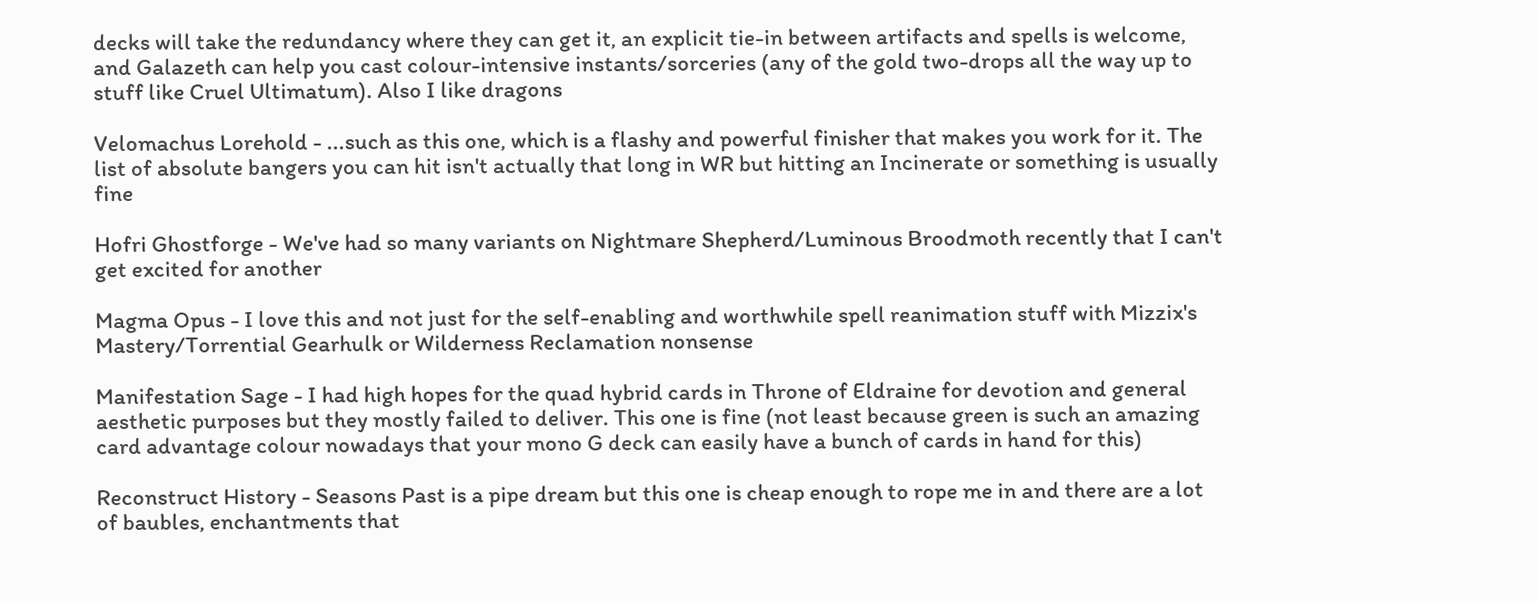decks will take the redundancy where they can get it, an explicit tie-in between artifacts and spells is welcome, and Galazeth can help you cast colour-intensive instants/sorceries (any of the gold two-drops all the way up to stuff like Cruel Ultimatum). Also I like dragons

Velomachus Lorehold - ...such as this one, which is a flashy and powerful finisher that makes you work for it. The list of absolute bangers you can hit isn't actually that long in WR but hitting an Incinerate or something is usually fine

Hofri Ghostforge - We've had so many variants on Nightmare Shepherd/Luminous Broodmoth recently that I can't get excited for another

Magma Opus - I love this and not just for the self-enabling and worthwhile spell reanimation stuff with Mizzix's Mastery/Torrential Gearhulk or Wilderness Reclamation nonsense

Manifestation Sage - I had high hopes for the quad hybrid cards in Throne of Eldraine for devotion and general aesthetic purposes but they mostly failed to deliver. This one is fine (not least because green is such an amazing card advantage colour nowadays that your mono G deck can easily have a bunch of cards in hand for this)

Reconstruct History - Seasons Past is a pipe dream but this one is cheap enough to rope me in and there are a lot of baubles, enchantments that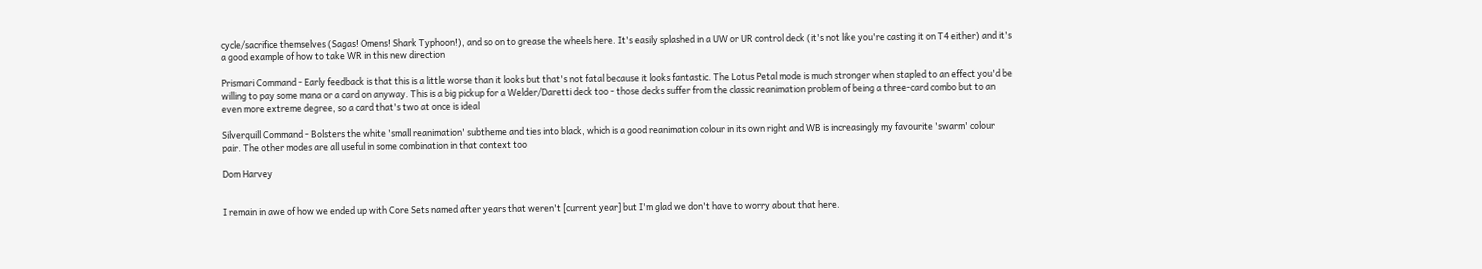cycle/sacrifice themselves (Sagas! Omens! Shark Typhoon!), and so on to grease the wheels here. It's easily splashed in a UW or UR control deck (it's not like you're casting it on T4 either) and it's a good example of how to take WR in this new direction

Prismari Command - Early feedback is that this is a little worse than it looks but that's not fatal because it looks fantastic. The Lotus Petal mode is much stronger when stapled to an effect you'd be willing to pay some mana or a card on anyway. This is a big pickup for a Welder/Daretti deck too - those decks suffer from the classic reanimation problem of being a three-card combo but to an even more extreme degree, so a card that's two at once is ideal

Silverquill Command - Bolsters the white 'small reanimation' subtheme and ties into black, which is a good reanimation colour in its own right and WB is increasingly my favourite 'swarm' colour pair. The other modes are all useful in some combination in that context too

Dom Harvey


I remain in awe of how we ended up with Core Sets named after years that weren't [current year] but I'm glad we don't have to worry about that here.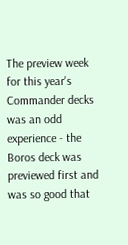The preview week for this year's Commander decks was an odd experience - the Boros deck was previewed first and was so good that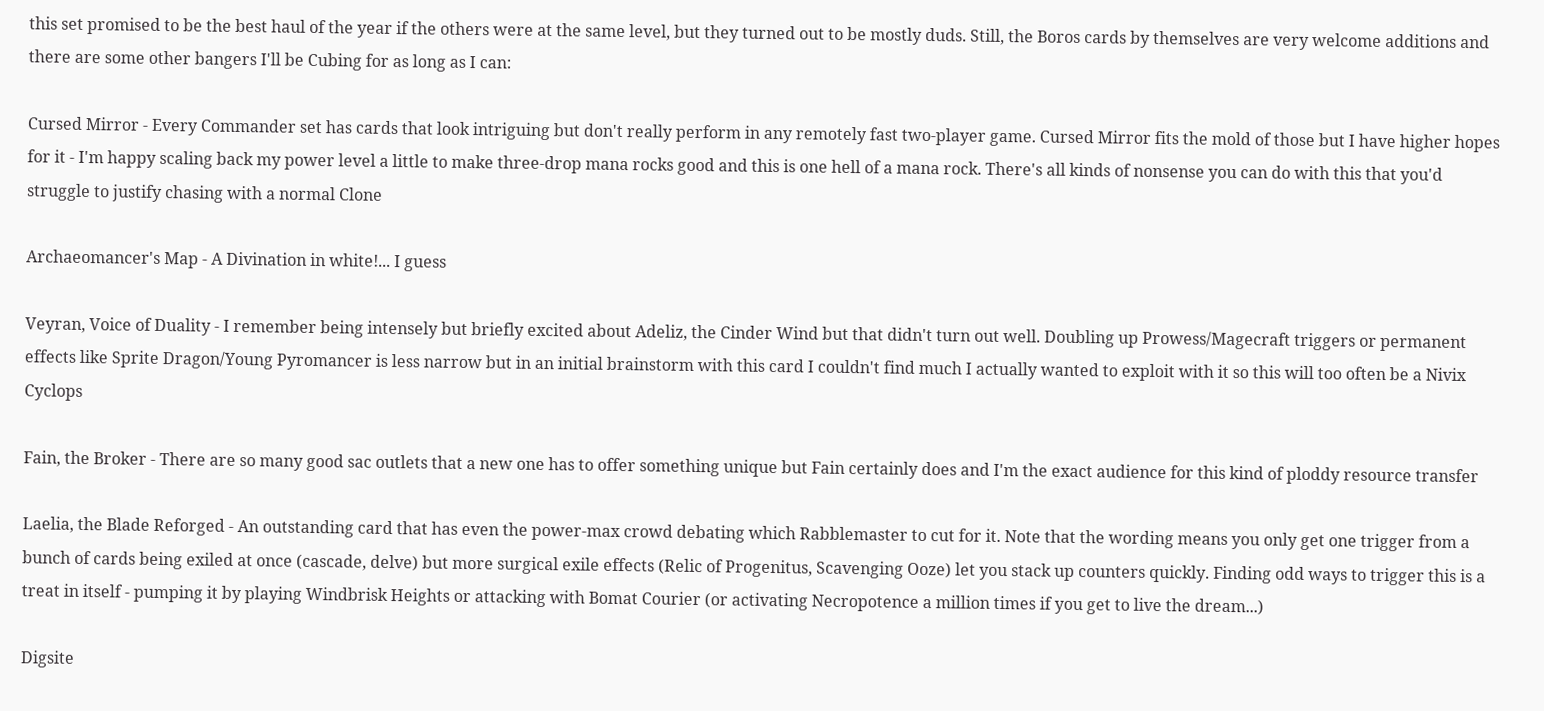this set promised to be the best haul of the year if the others were at the same level, but they turned out to be mostly duds. Still, the Boros cards by themselves are very welcome additions and there are some other bangers I'll be Cubing for as long as I can:

Cursed Mirror - Every Commander set has cards that look intriguing but don't really perform in any remotely fast two-player game. Cursed Mirror fits the mold of those but I have higher hopes for it - I'm happy scaling back my power level a little to make three-drop mana rocks good and this is one hell of a mana rock. There's all kinds of nonsense you can do with this that you'd struggle to justify chasing with a normal Clone

Archaeomancer's Map - A Divination in white!... I guess

Veyran, Voice of Duality - I remember being intensely but briefly excited about Adeliz, the Cinder Wind but that didn't turn out well. Doubling up Prowess/Magecraft triggers or permanent effects like Sprite Dragon/Young Pyromancer is less narrow but in an initial brainstorm with this card I couldn't find much I actually wanted to exploit with it so this will too often be a Nivix Cyclops

Fain, the Broker - There are so many good sac outlets that a new one has to offer something unique but Fain certainly does and I'm the exact audience for this kind of ploddy resource transfer

Laelia, the Blade Reforged - An outstanding card that has even the power-max crowd debating which Rabblemaster to cut for it. Note that the wording means you only get one trigger from a bunch of cards being exiled at once (cascade, delve) but more surgical exile effects (Relic of Progenitus, Scavenging Ooze) let you stack up counters quickly. Finding odd ways to trigger this is a treat in itself - pumping it by playing Windbrisk Heights or attacking with Bomat Courier (or activating Necropotence a million times if you get to live the dream...)

Digsite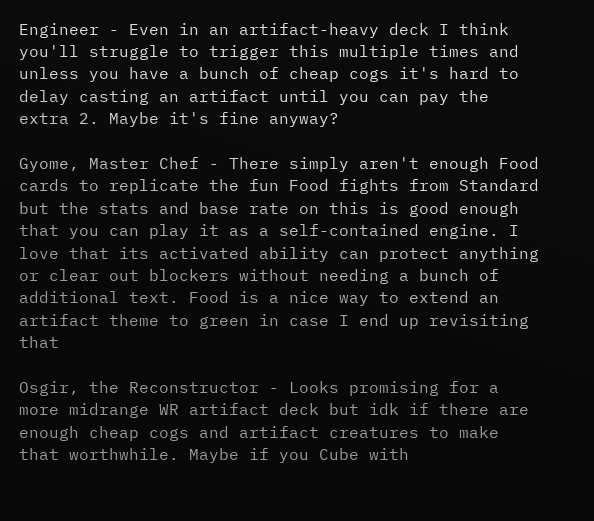Engineer - Even in an artifact-heavy deck I think you'll struggle to trigger this multiple times and unless you have a bunch of cheap cogs it's hard to delay casting an artifact until you can pay the extra 2. Maybe it's fine anyway?

Gyome, Master Chef - There simply aren't enough Food cards to replicate the fun Food fights from Standard but the stats and base rate on this is good enough that you can play it as a self-contained engine. I love that its activated ability can protect anything or clear out blockers without needing a bunch of additional text. Food is a nice way to extend an artifact theme to green in case I end up revisiting that

Osgir, the Reconstructor - Looks promising for a more midrange WR artifact deck but idk if there are enough cheap cogs and artifact creatures to make that worthwhile. Maybe if you Cube with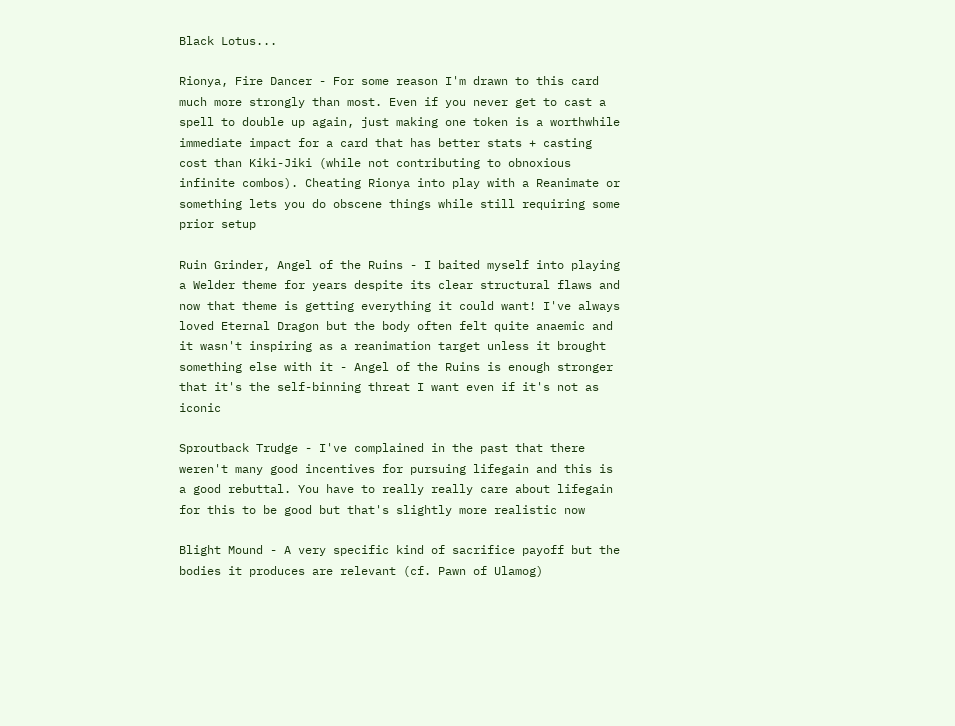Black Lotus...

Rionya, Fire Dancer - For some reason I'm drawn to this card much more strongly than most. Even if you never get to cast a spell to double up again, just making one token is a worthwhile immediate impact for a card that has better stats + casting cost than Kiki-Jiki (while not contributing to obnoxious infinite combos). Cheating Rionya into play with a Reanimate or something lets you do obscene things while still requiring some prior setup

Ruin Grinder, Angel of the Ruins - I baited myself into playing a Welder theme for years despite its clear structural flaws and now that theme is getting everything it could want! I've always loved Eternal Dragon but the body often felt quite anaemic and it wasn't inspiring as a reanimation target unless it brought something else with it - Angel of the Ruins is enough stronger that it's the self-binning threat I want even if it's not as iconic

Sproutback Trudge - I've complained in the past that there weren't many good incentives for pursuing lifegain and this is a good rebuttal. You have to really really care about lifegain for this to be good but that's slightly more realistic now

Blight Mound - A very specific kind of sacrifice payoff but the bodies it produces are relevant (cf. Pawn of Ulamog)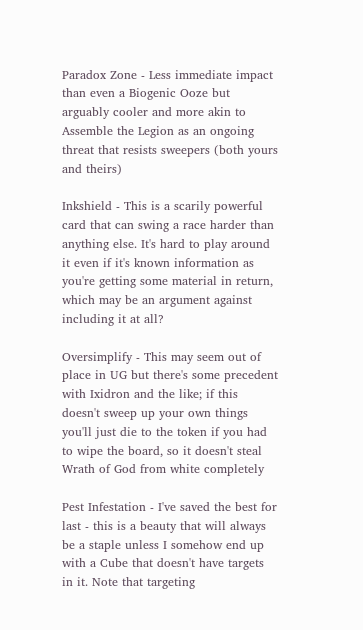Paradox Zone - Less immediate impact than even a Biogenic Ooze but arguably cooler and more akin to Assemble the Legion as an ongoing threat that resists sweepers (both yours and theirs)

Inkshield - This is a scarily powerful card that can swing a race harder than anything else. It's hard to play around it even if it's known information as you're getting some material in return, which may be an argument against including it at all?

Oversimplify - This may seem out of place in UG but there's some precedent with Ixidron and the like; if this doesn't sweep up your own things you'll just die to the token if you had to wipe the board, so it doesn't steal Wrath of God from white completely

Pest Infestation - I've saved the best for last - this is a beauty that will always be a staple unless I somehow end up with a Cube that doesn't have targets in it. Note that targeting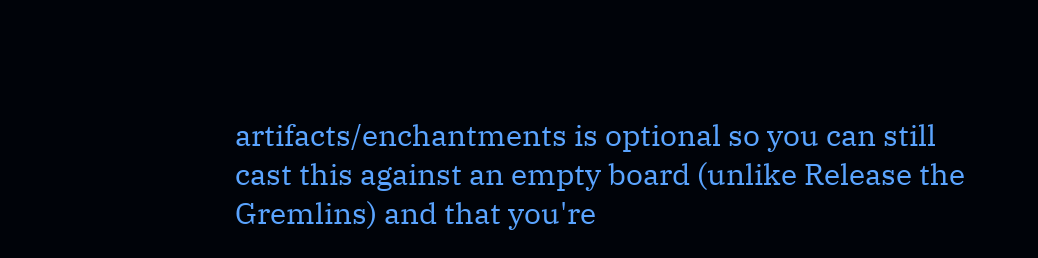artifacts/enchantments is optional so you can still cast this against an empty board (unlike Release the Gremlins) and that you're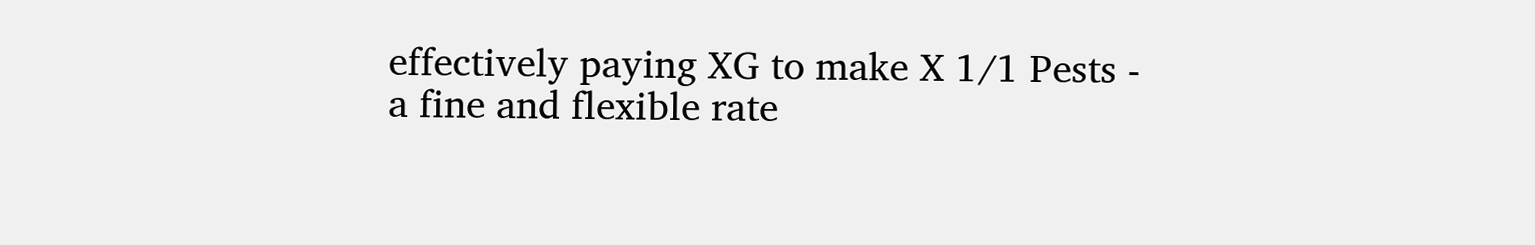effectively paying XG to make X 1/1 Pests - a fine and flexible rate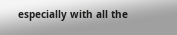especially with all the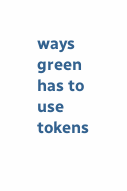ways green has to use tokens